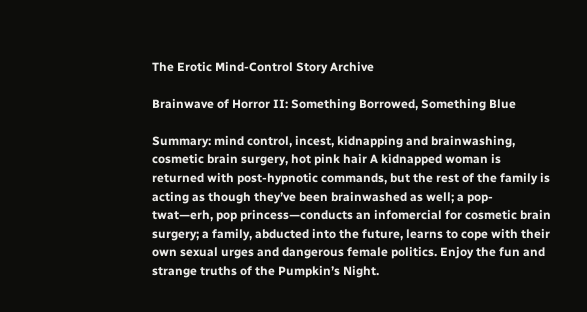The Erotic Mind-Control Story Archive

Brainwave of Horror II: Something Borrowed, Something Blue

Summary: mind control, incest, kidnapping and brainwashing, cosmetic brain surgery, hot pink hair A kidnapped woman is returned with post-hypnotic commands, but the rest of the family is acting as though they’ve been brainwashed as well; a pop-twat—erh, pop princess—conducts an infomercial for cosmetic brain surgery; a family, abducted into the future, learns to cope with their own sexual urges and dangerous female politics. Enjoy the fun and strange truths of the Pumpkin’s Night.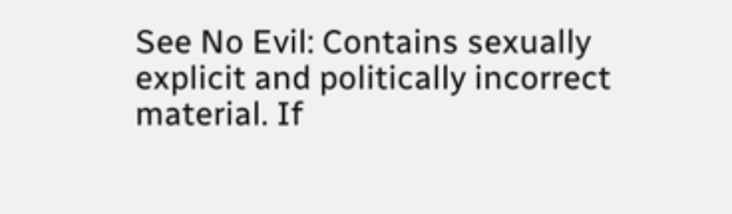See No Evil: Contains sexually explicit and politically incorrect material. If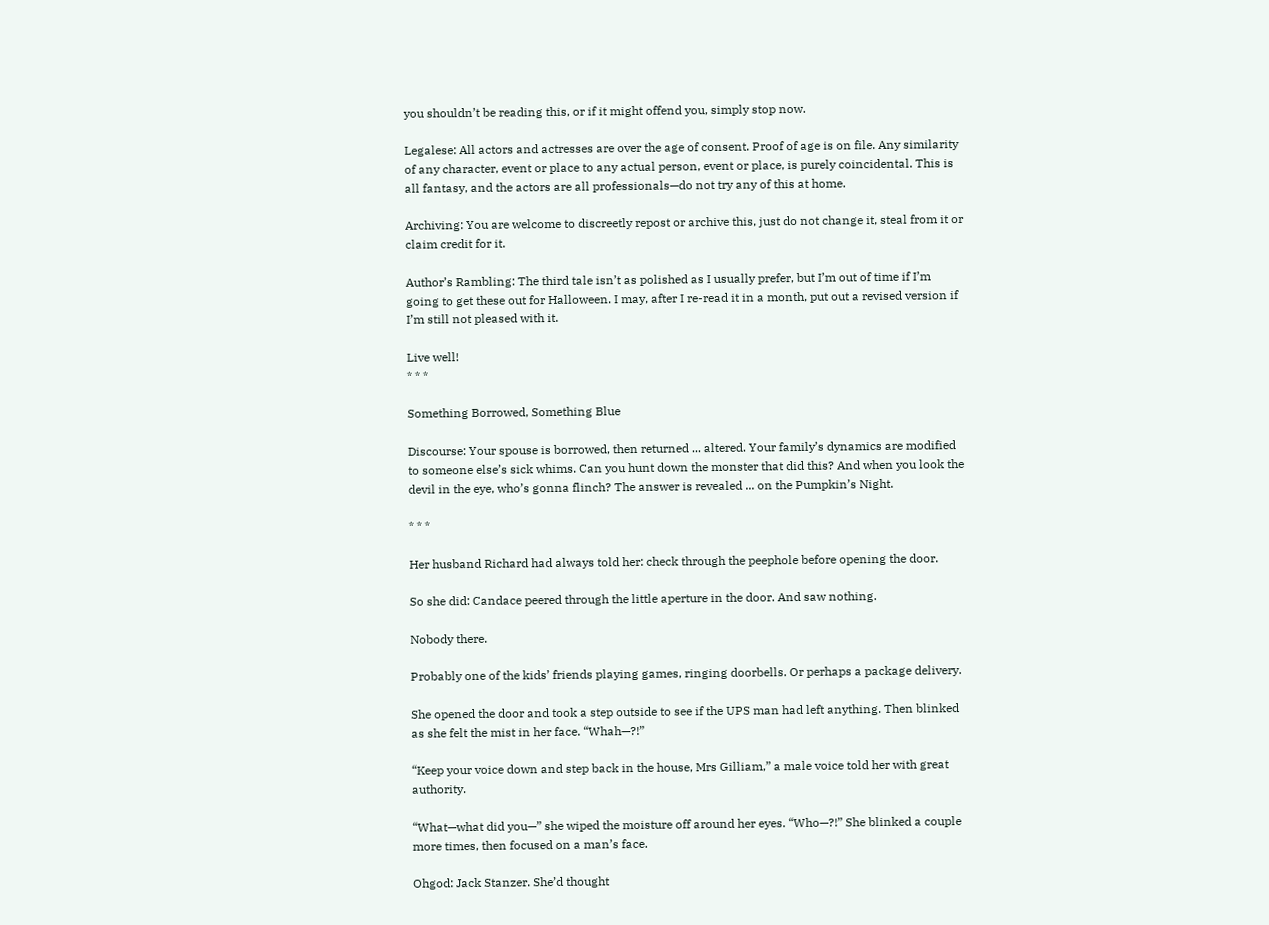you shouldn’t be reading this, or if it might offend you, simply stop now.

Legalese: All actors and actresses are over the age of consent. Proof of age is on file. Any similarity of any character, event or place to any actual person, event or place, is purely coincidental. This is all fantasy, and the actors are all professionals—do not try any of this at home.

Archiving: You are welcome to discreetly repost or archive this, just do not change it, steal from it or claim credit for it.

Author’s Rambling: The third tale isn’t as polished as I usually prefer, but I’m out of time if I’m going to get these out for Halloween. I may, after I re-read it in a month, put out a revised version if I’m still not pleased with it.

Live well!
* * *

Something Borrowed, Something Blue

Discourse: Your spouse is borrowed, then returned ... altered. Your family’s dynamics are modified to someone else’s sick whims. Can you hunt down the monster that did this? And when you look the devil in the eye, who’s gonna flinch? The answer is revealed ... on the Pumpkin’s Night.

* * *

Her husband Richard had always told her: check through the peephole before opening the door.

So she did: Candace peered through the little aperture in the door. And saw nothing.

Nobody there.

Probably one of the kids’ friends playing games, ringing doorbells. Or perhaps a package delivery.

She opened the door and took a step outside to see if the UPS man had left anything. Then blinked as she felt the mist in her face. “Whah—?!”

“Keep your voice down and step back in the house, Mrs Gilliam,” a male voice told her with great authority.

“What—what did you—” she wiped the moisture off around her eyes. “Who—?!” She blinked a couple more times, then focused on a man’s face.

Ohgod: Jack Stanzer. She’d thought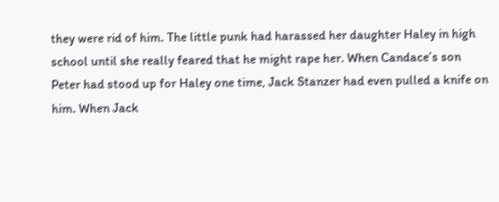they were rid of him. The little punk had harassed her daughter Haley in high school until she really feared that he might rape her. When Candace’s son Peter had stood up for Haley one time, Jack Stanzer had even pulled a knife on him. When Jack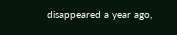disappeared a year ago,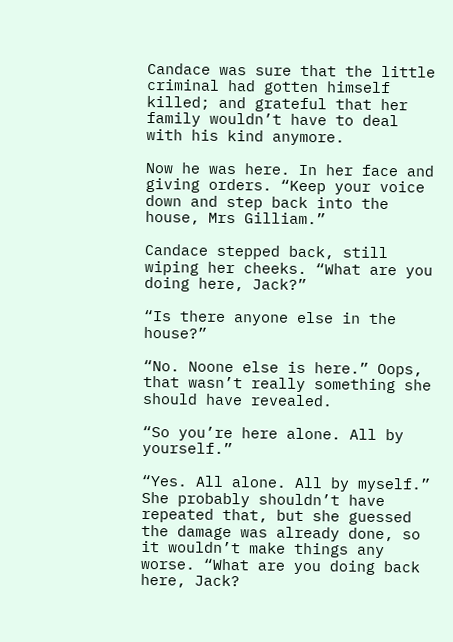Candace was sure that the little criminal had gotten himself killed; and grateful that her family wouldn’t have to deal with his kind anymore.

Now he was here. In her face and giving orders. “Keep your voice down and step back into the house, Mrs Gilliam.”

Candace stepped back, still wiping her cheeks. “What are you doing here, Jack?”

“Is there anyone else in the house?”

“No. Noone else is here.” Oops, that wasn’t really something she should have revealed.

“So you’re here alone. All by yourself.”

“Yes. All alone. All by myself.” She probably shouldn’t have repeated that, but she guessed the damage was already done, so it wouldn’t make things any worse. “What are you doing back here, Jack?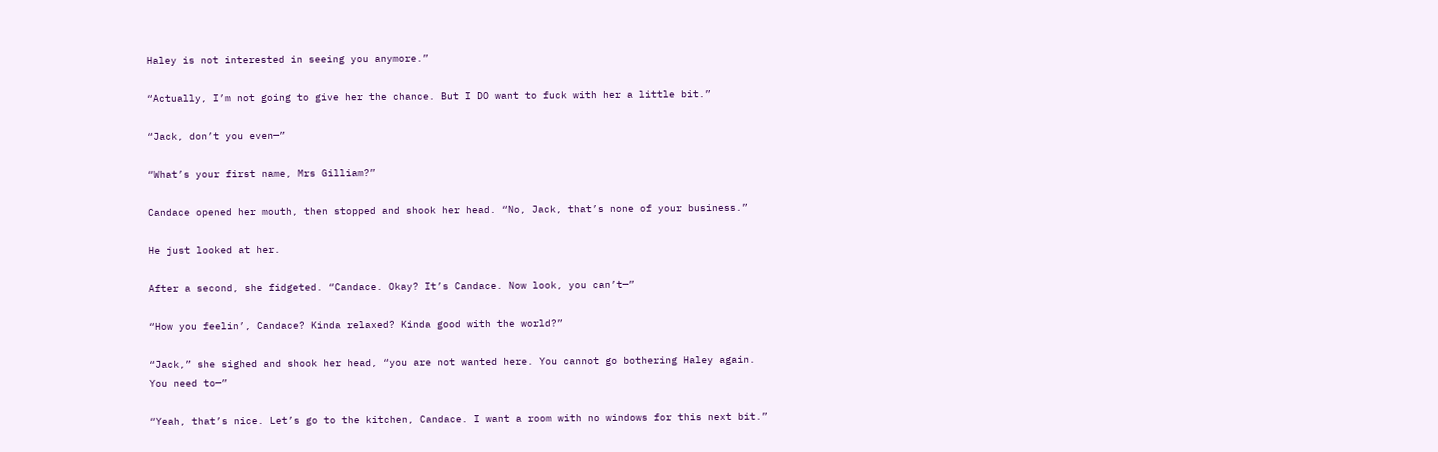Haley is not interested in seeing you anymore.”

“Actually, I’m not going to give her the chance. But I DO want to fuck with her a little bit.”

“Jack, don’t you even—”

“What’s your first name, Mrs Gilliam?”

Candace opened her mouth, then stopped and shook her head. “No, Jack, that’s none of your business.”

He just looked at her.

After a second, she fidgeted. “Candace. Okay? It’s Candace. Now look, you can’t—”

“How you feelin’, Candace? Kinda relaxed? Kinda good with the world?”

“Jack,” she sighed and shook her head, “you are not wanted here. You cannot go bothering Haley again. You need to—”

“Yeah, that’s nice. Let’s go to the kitchen, Candace. I want a room with no windows for this next bit.”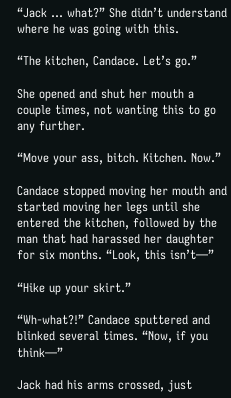“Jack ... what?” She didn’t understand where he was going with this.

“The kitchen, Candace. Let’s go.”

She opened and shut her mouth a couple times, not wanting this to go any further.

“Move your ass, bitch. Kitchen. Now.”

Candace stopped moving her mouth and started moving her legs until she entered the kitchen, followed by the man that had harassed her daughter for six months. “Look, this isn’t—”

“Hike up your skirt.”

“Wh-what?!” Candace sputtered and blinked several times. “Now, if you think—”

Jack had his arms crossed, just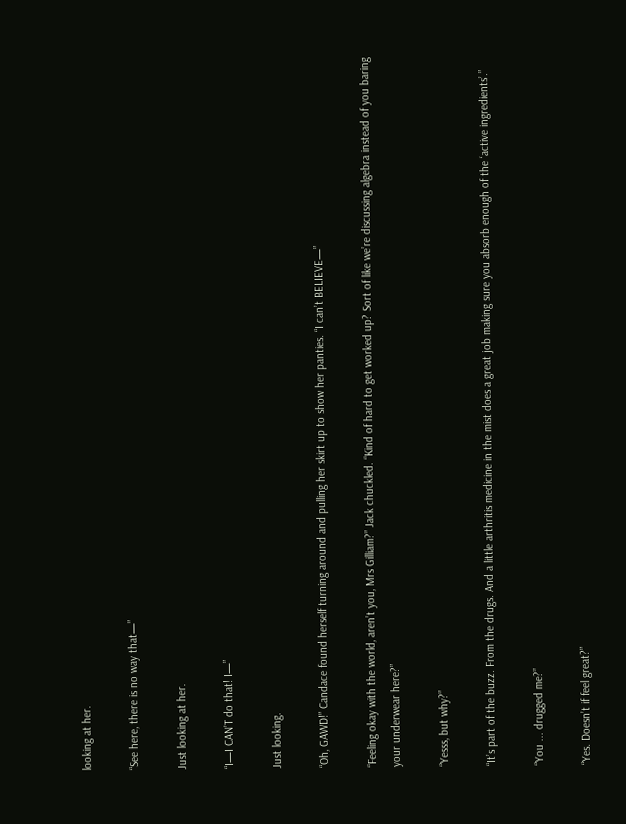looking at her.

“See here, there is no way that—”

Just looking at her.

“I—I CAN’T do that! I—”

Just looking.

“Oh, GAWD!” Candace found herself turning around and pulling her skirt up to show her panties. “I can’t BELIEVE—”

“Feeling okay with the world, aren’t you, Mrs Gilliam?” Jack chuckled. “Kind of hard to get worked up? Sort of like we’re discussing algebra instead of you baring your underwear here?”

“Yesss, but why?”

“It’s part of the buzz. From the drugs. And a little arthritis medicine in the mist does a great job making sure you absorb enough of the ‘active ingredients’.”

“You ... drugged me?”

“Yes. Doesn’t if feel great?”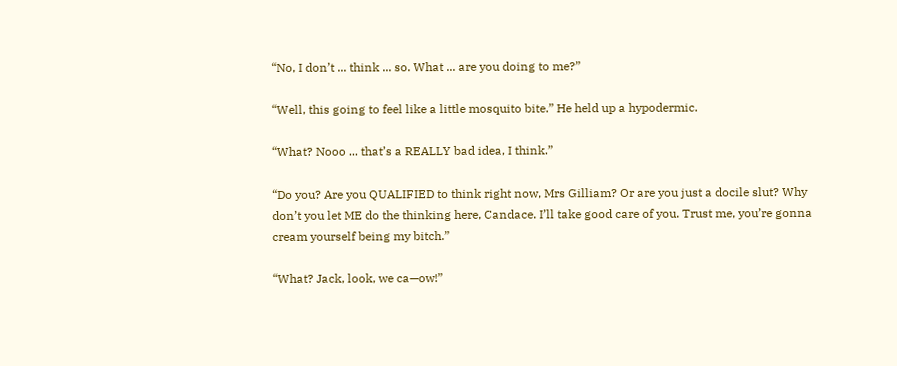“No, I don’t ... think ... so. What ... are you doing to me?”

“Well, this going to feel like a little mosquito bite.” He held up a hypodermic.

“What? Nooo ... that’s a REALLY bad idea, I think.”

“Do you? Are you QUALIFIED to think right now, Mrs Gilliam? Or are you just a docile slut? Why don’t you let ME do the thinking here, Candace. I’ll take good care of you. Trust me, you’re gonna cream yourself being my bitch.”

“What? Jack, look, we ca—ow!”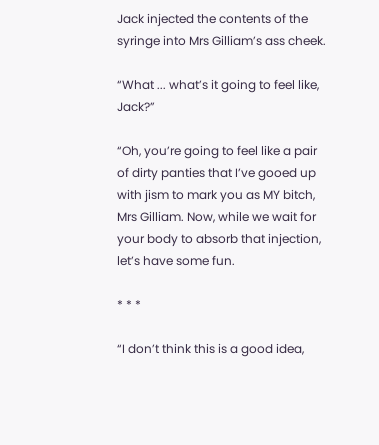Jack injected the contents of the syringe into Mrs Gilliam’s ass cheek.

“What ... what’s it going to feel like, Jack?”

“Oh, you’re going to feel like a pair of dirty panties that I’ve gooed up with jism to mark you as MY bitch, Mrs Gilliam. Now, while we wait for your body to absorb that injection, let’s have some fun.

* * *

“I don’t think this is a good idea,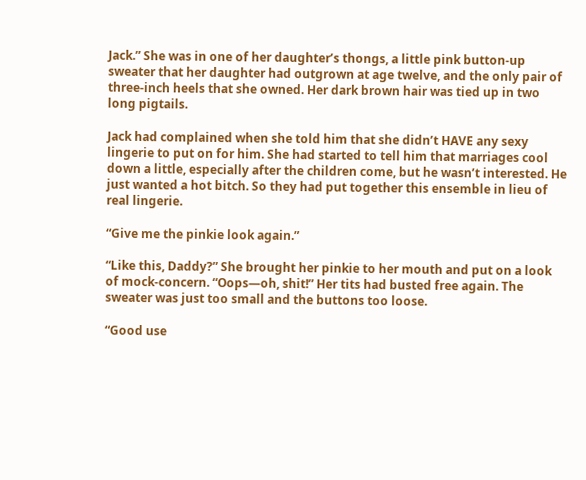Jack.” She was in one of her daughter’s thongs, a little pink button-up sweater that her daughter had outgrown at age twelve, and the only pair of three-inch heels that she owned. Her dark brown hair was tied up in two long pigtails.

Jack had complained when she told him that she didn’t HAVE any sexy lingerie to put on for him. She had started to tell him that marriages cool down a little, especially after the children come, but he wasn’t interested. He just wanted a hot bitch. So they had put together this ensemble in lieu of real lingerie.

“Give me the pinkie look again.”

“Like this, Daddy?” She brought her pinkie to her mouth and put on a look of mock-concern. “Oops—oh, shit!” Her tits had busted free again. The sweater was just too small and the buttons too loose.

“Good use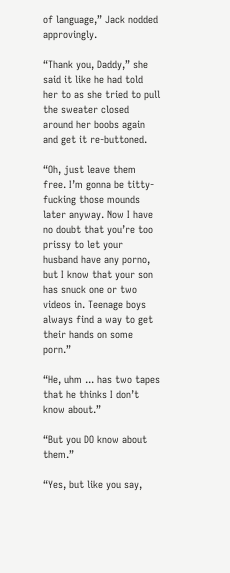of language,” Jack nodded approvingly.

“Thank you, Daddy,” she said it like he had told her to as she tried to pull the sweater closed around her boobs again and get it re-buttoned.

“Oh, just leave them free. I’m gonna be titty-fucking those mounds later anyway. Now I have no doubt that you’re too prissy to let your husband have any porno, but I know that your son has snuck one or two videos in. Teenage boys always find a way to get their hands on some porn.”

“He, uhm ... has two tapes that he thinks I don’t know about.”

“But you DO know about them.”

“Yes, but like you say,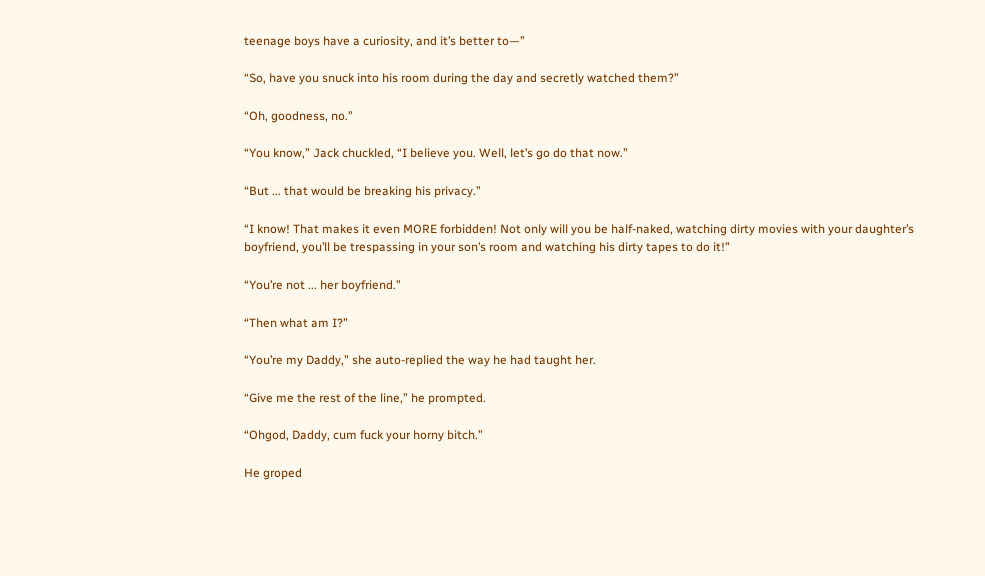teenage boys have a curiosity, and it’s better to—”

“So, have you snuck into his room during the day and secretly watched them?”

“Oh, goodness, no.”

“You know,” Jack chuckled, “I believe you. Well, let’s go do that now.”

“But ... that would be breaking his privacy.”

“I know! That makes it even MORE forbidden! Not only will you be half-naked, watching dirty movies with your daughter’s boyfriend, you’ll be trespassing in your son’s room and watching his dirty tapes to do it!”

“You’re not ... her boyfriend.”

“Then what am I?”

“You’re my Daddy,” she auto-replied the way he had taught her.

“Give me the rest of the line,” he prompted.

“Ohgod, Daddy, cum fuck your horny bitch.”

He groped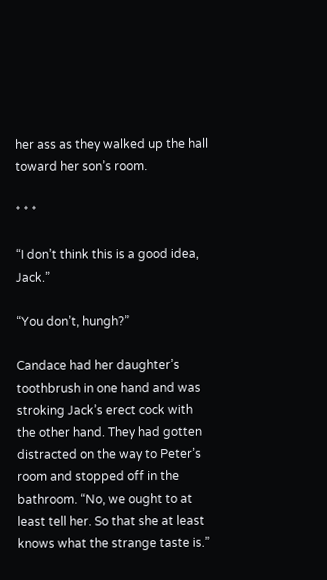her ass as they walked up the hall toward her son’s room.

* * *

“I don’t think this is a good idea, Jack.”

“You don’t, hungh?”

Candace had her daughter’s toothbrush in one hand and was stroking Jack’s erect cock with the other hand. They had gotten distracted on the way to Peter’s room and stopped off in the bathroom. “No, we ought to at least tell her. So that she at least knows what the strange taste is.”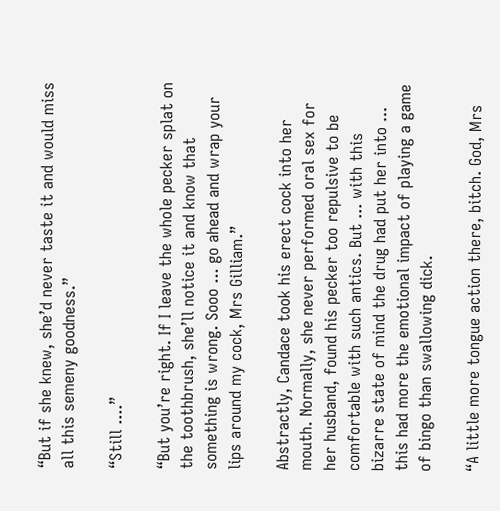“But if she knew, she’d never taste it and would miss all this semeny goodness.”

“Still ....”

“But you’re right. If I leave the whole pecker splat on the toothbrush, she’ll notice it and know that something is wrong. Sooo ... go ahead and wrap your lips around my cock, Mrs Gilliam.”

Abstractly, Candace took his erect cock into her mouth. Normally, she never performed oral sex for her husband, found his pecker too repulsive to be comfortable with such antics. But ... with this bizarre state of mind the drug had put her into ... this had more the emotional impact of playing a game of bingo than swallowing dick.

“A little more tongue action there, bitch. God, Mrs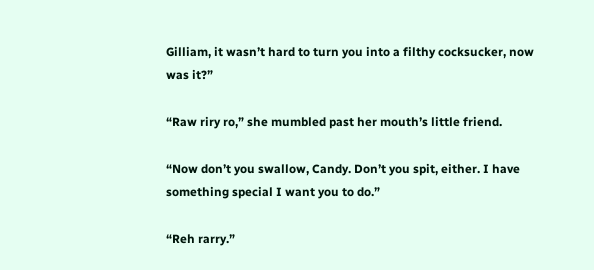Gilliam, it wasn’t hard to turn you into a filthy cocksucker, now was it?”

“Raw riry ro,” she mumbled past her mouth’s little friend.

“Now don’t you swallow, Candy. Don’t you spit, either. I have something special I want you to do.”

“Reh rarry.”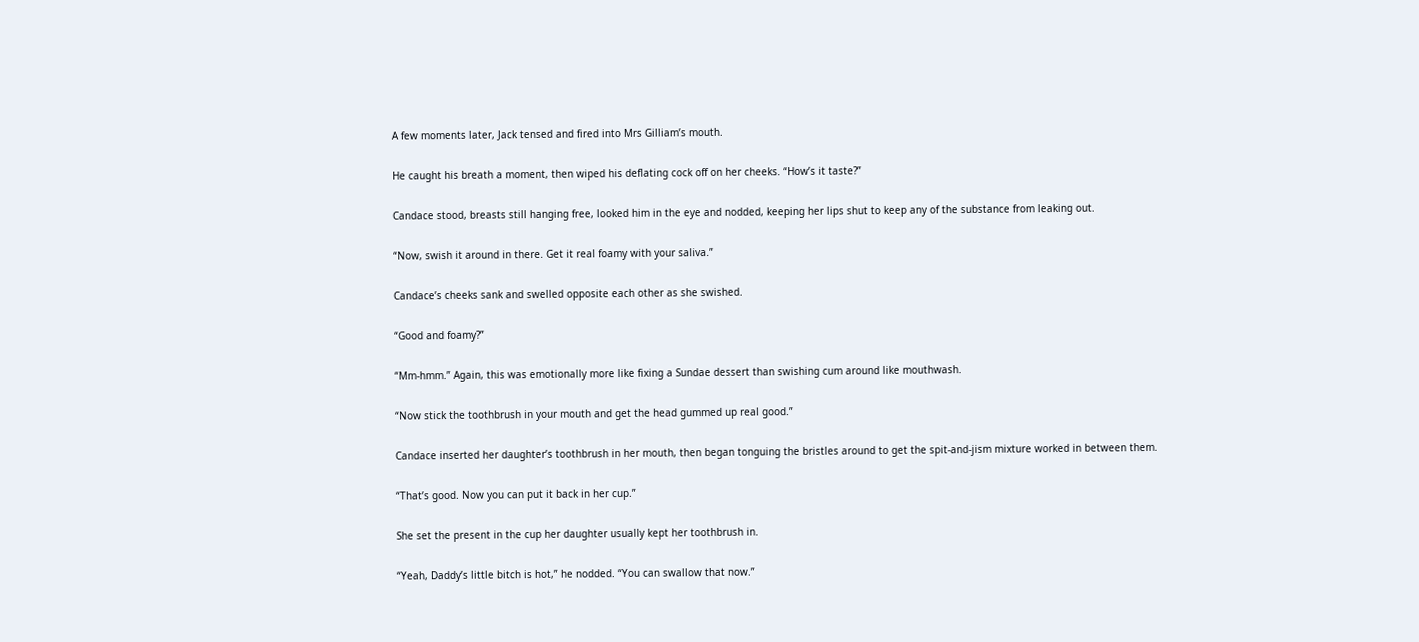A few moments later, Jack tensed and fired into Mrs Gilliam’s mouth.

He caught his breath a moment, then wiped his deflating cock off on her cheeks. “How’s it taste?”

Candace stood, breasts still hanging free, looked him in the eye and nodded, keeping her lips shut to keep any of the substance from leaking out.

“Now, swish it around in there. Get it real foamy with your saliva.”

Candace’s cheeks sank and swelled opposite each other as she swished.

“Good and foamy?”

“Mm-hmm.” Again, this was emotionally more like fixing a Sundae dessert than swishing cum around like mouthwash.

“Now stick the toothbrush in your mouth and get the head gummed up real good.”

Candace inserted her daughter’s toothbrush in her mouth, then began tonguing the bristles around to get the spit-and-jism mixture worked in between them.

“That’s good. Now you can put it back in her cup.”

She set the present in the cup her daughter usually kept her toothbrush in.

“Yeah, Daddy’s little bitch is hot,” he nodded. “You can swallow that now.”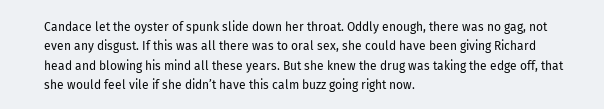Candace let the oyster of spunk slide down her throat. Oddly enough, there was no gag, not even any disgust. If this was all there was to oral sex, she could have been giving Richard head and blowing his mind all these years. But she knew the drug was taking the edge off, that she would feel vile if she didn’t have this calm buzz going right now.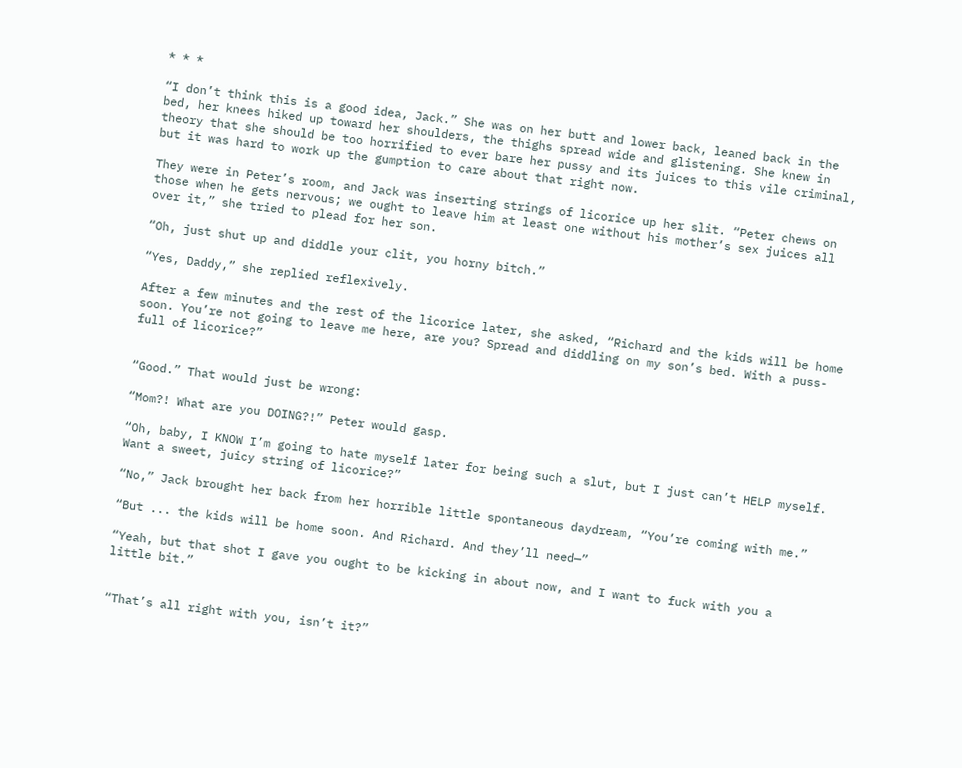* * *

“I don’t think this is a good idea, Jack.” She was on her butt and lower back, leaned back in the bed, her knees hiked up toward her shoulders, the thighs spread wide and glistening. She knew in theory that she should be too horrified to ever bare her pussy and its juices to this vile criminal, but it was hard to work up the gumption to care about that right now.

They were in Peter’s room, and Jack was inserting strings of licorice up her slit. “Peter chews on those when he gets nervous; we ought to leave him at least one without his mother’s sex juices all over it,” she tried to plead for her son.

“Oh, just shut up and diddle your clit, you horny bitch.”

“Yes, Daddy,” she replied reflexively.

After a few minutes and the rest of the licorice later, she asked, “Richard and the kids will be home soon. You’re not going to leave me here, are you? Spread and diddling on my son’s bed. With a puss-full of licorice?”


“Good.” That would just be wrong:

“Mom?! What are you DOING?!” Peter would gasp.

“Oh, baby, I KNOW I’m going to hate myself later for being such a slut, but I just can’t HELP myself. Want a sweet, juicy string of licorice?”

“No,” Jack brought her back from her horrible little spontaneous daydream, “You’re coming with me.”

“But ... the kids will be home soon. And Richard. And they’ll need—”

“Yeah, but that shot I gave you ought to be kicking in about now, and I want to fuck with you a little bit.”


“That’s all right with you, isn’t it?”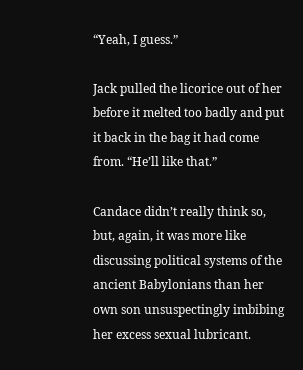“Yeah, I guess.”

Jack pulled the licorice out of her before it melted too badly and put it back in the bag it had come from. “He’ll like that.”

Candace didn’t really think so, but, again, it was more like discussing political systems of the ancient Babylonians than her own son unsuspectingly imbibing her excess sexual lubricant.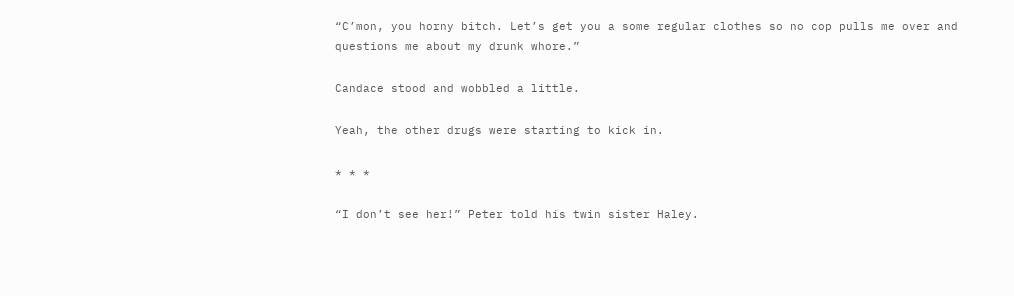“C’mon, you horny bitch. Let’s get you a some regular clothes so no cop pulls me over and questions me about my drunk whore.”

Candace stood and wobbled a little.

Yeah, the other drugs were starting to kick in.

* * *

“I don’t see her!” Peter told his twin sister Haley.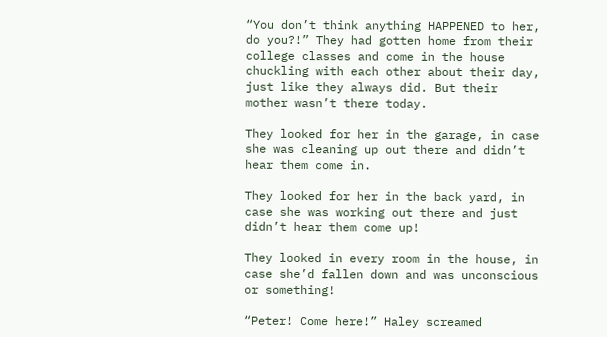“You don’t think anything HAPPENED to her, do you?!” They had gotten home from their college classes and come in the house chuckling with each other about their day, just like they always did. But their mother wasn’t there today.

They looked for her in the garage, in case she was cleaning up out there and didn’t hear them come in.

They looked for her in the back yard, in case she was working out there and just didn’t hear them come up!

They looked in every room in the house, in case she’d fallen down and was unconscious or something!

“Peter! Come here!” Haley screamed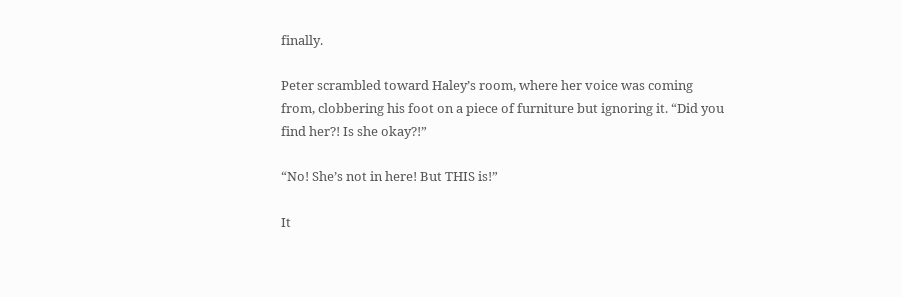finally.

Peter scrambled toward Haley’s room, where her voice was coming from, clobbering his foot on a piece of furniture but ignoring it. “Did you find her?! Is she okay?!”

“No! She’s not in here! But THIS is!”

It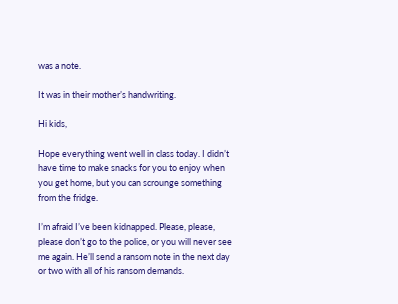was a note.

It was in their mother’s handwriting.

Hi kids,

Hope everything went well in class today. I didn’t have time to make snacks for you to enjoy when you get home, but you can scrounge something from the fridge.

I’m afraid I’ve been kidnapped. Please, please, please don’t go to the police, or you will never see me again. He’ll send a ransom note in the next day or two with all of his ransom demands.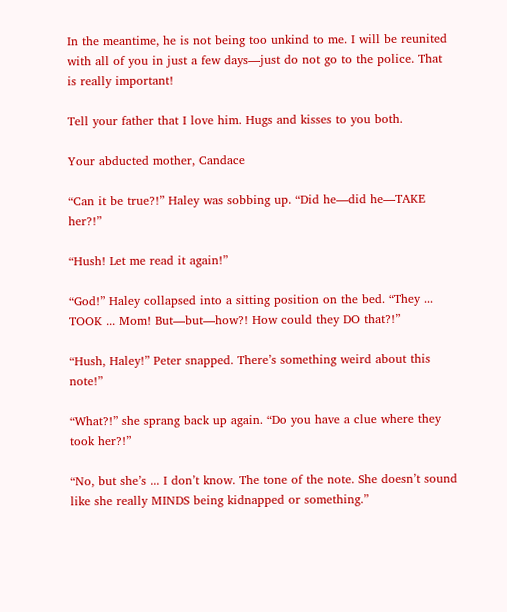In the meantime, he is not being too unkind to me. I will be reunited with all of you in just a few days—just do not go to the police. That is really important!

Tell your father that I love him. Hugs and kisses to you both.

Your abducted mother, Candace

“Can it be true?!” Haley was sobbing up. “Did he—did he—TAKE her?!”

“Hush! Let me read it again!”

“God!” Haley collapsed into a sitting position on the bed. “They ... TOOK ... Mom! But—but—how?! How could they DO that?!”

“Hush, Haley!” Peter snapped. There’s something weird about this note!”

“What?!” she sprang back up again. “Do you have a clue where they took her?!”

“No, but she’s ... I don’t know. The tone of the note. She doesn’t sound like she really MINDS being kidnapped or something.”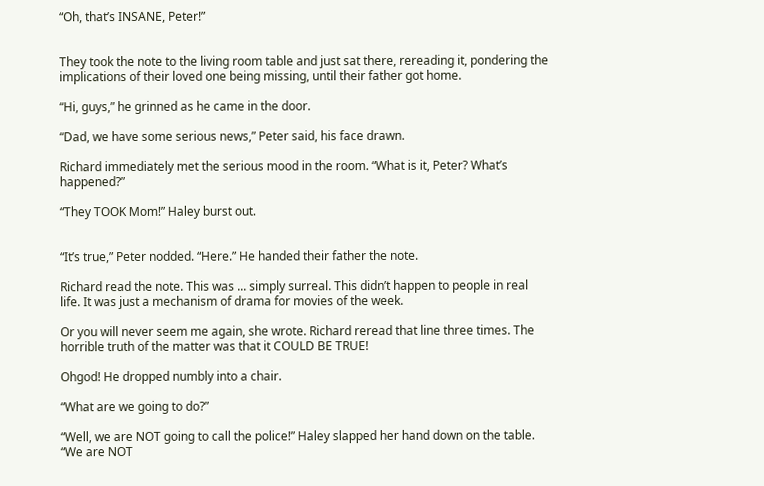“Oh, that’s INSANE, Peter!”


They took the note to the living room table and just sat there, rereading it, pondering the implications of their loved one being missing, until their father got home.

“Hi, guys,” he grinned as he came in the door.

“Dad, we have some serious news,” Peter said, his face drawn.

Richard immediately met the serious mood in the room. “What is it, Peter? What’s happened?”

“They TOOK Mom!” Haley burst out.


“It’s true,” Peter nodded. “Here.” He handed their father the note.

Richard read the note. This was ... simply surreal. This didn’t happen to people in real life. It was just a mechanism of drama for movies of the week.

Or you will never seem me again, she wrote. Richard reread that line three times. The horrible truth of the matter was that it COULD BE TRUE!

Ohgod! He dropped numbly into a chair.

“What are we going to do?”

“Well, we are NOT going to call the police!” Haley slapped her hand down on the table. “We are NOT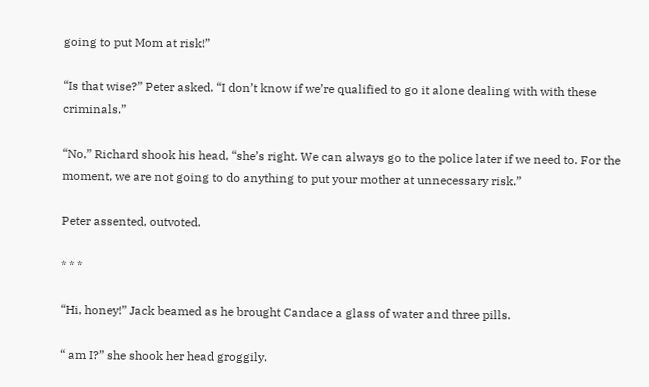going to put Mom at risk!”

“Is that wise?” Peter asked. “I don’t know if we’re qualified to go it alone dealing with with these criminals.”

“No,” Richard shook his head, “she’s right. We can always go to the police later if we need to. For the moment, we are not going to do anything to put your mother at unnecessary risk.”

Peter assented, outvoted.

* * *

“Hi, honey!” Jack beamed as he brought Candace a glass of water and three pills.

“ am I?” she shook her head groggily.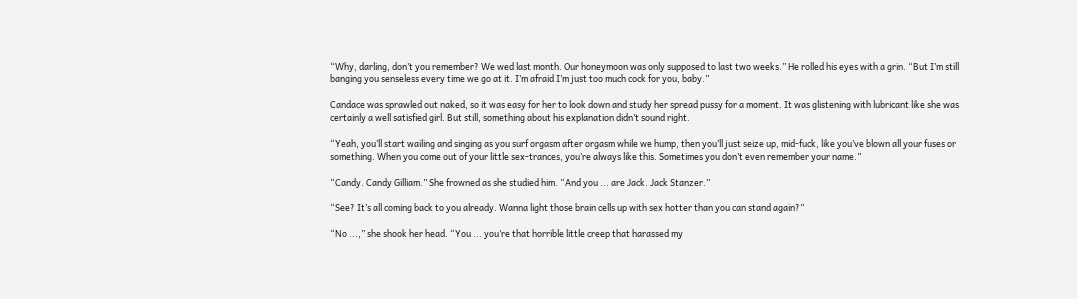“Why, darling, don’t you remember? We wed last month. Our honeymoon was only supposed to last two weeks.” He rolled his eyes with a grin. “But I’m still banging you senseless every time we go at it. I’m afraid I’m just too much cock for you, baby.”

Candace was sprawled out naked, so it was easy for her to look down and study her spread pussy for a moment. It was glistening with lubricant like she was certainly a well satisfied girl. But still, something about his explanation didn’t sound right.

“Yeah, you’ll start wailing and singing as you surf orgasm after orgasm while we hump, then you’ll just seize up, mid-fuck, like you’ve blown all your fuses or something. When you come out of your little sex-trances, you’re always like this. Sometimes you don’t even remember your name.”

“Candy. Candy Gilliam.” She frowned as she studied him. “And you ... are Jack. Jack Stanzer.”

“See? It’s all coming back to you already. Wanna light those brain cells up with sex hotter than you can stand again?”

“No ...,” she shook her head. “You ... you’re that horrible little creep that harassed my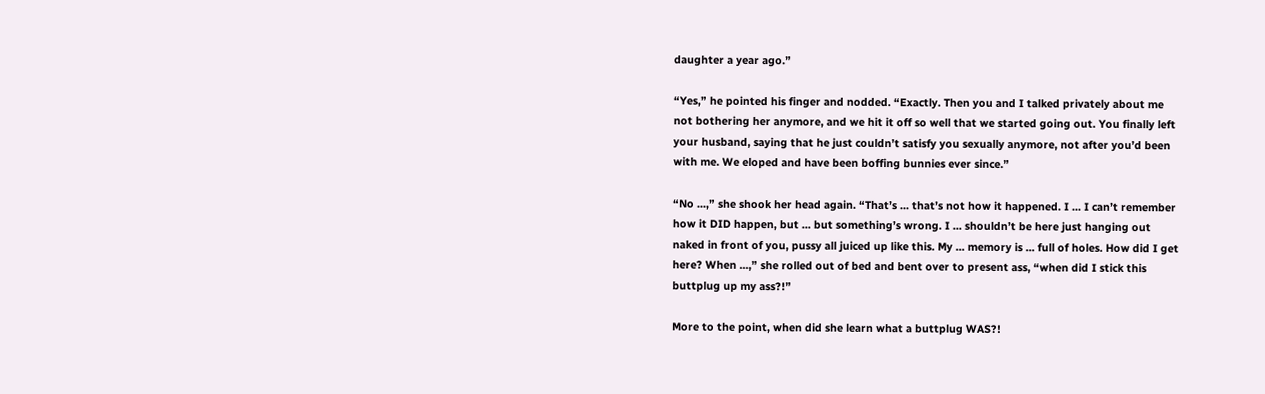daughter a year ago.”

“Yes,” he pointed his finger and nodded. “Exactly. Then you and I talked privately about me not bothering her anymore, and we hit it off so well that we started going out. You finally left your husband, saying that he just couldn’t satisfy you sexually anymore, not after you’d been with me. We eloped and have been boffing bunnies ever since.”

“No ...,” she shook her head again. “That’s ... that’s not how it happened. I ... I can’t remember how it DID happen, but ... but something’s wrong. I ... shouldn’t be here just hanging out naked in front of you, pussy all juiced up like this. My ... memory is ... full of holes. How did I get here? When ...,” she rolled out of bed and bent over to present ass, “when did I stick this buttplug up my ass?!”

More to the point, when did she learn what a buttplug WAS?!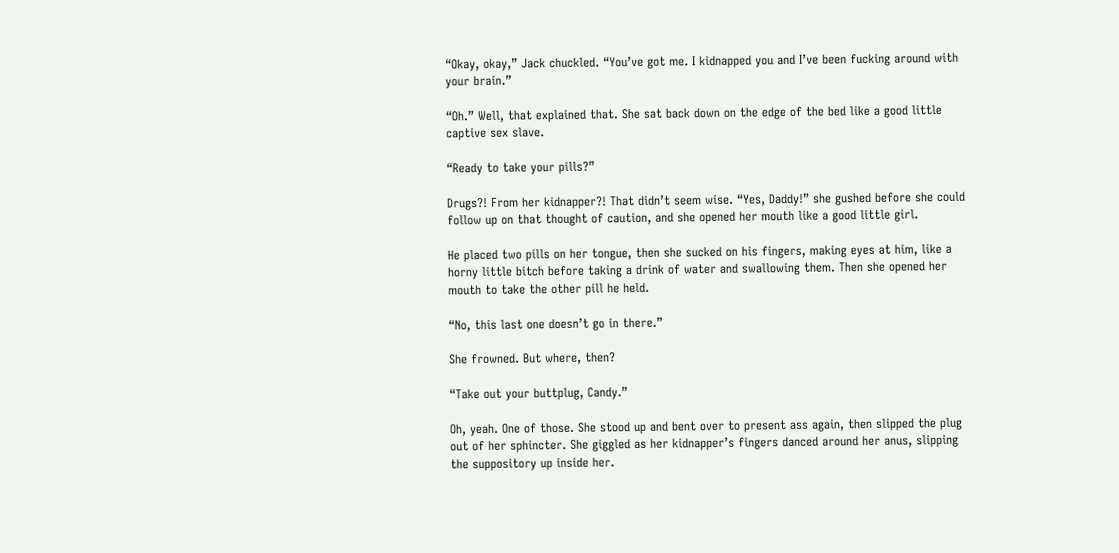“Okay, okay,” Jack chuckled. “You’ve got me. I kidnapped you and I’ve been fucking around with your brain.”

“Oh.” Well, that explained that. She sat back down on the edge of the bed like a good little captive sex slave.

“Ready to take your pills?”

Drugs?! From her kidnapper?! That didn’t seem wise. “Yes, Daddy!” she gushed before she could follow up on that thought of caution, and she opened her mouth like a good little girl.

He placed two pills on her tongue, then she sucked on his fingers, making eyes at him, like a horny little bitch before taking a drink of water and swallowing them. Then she opened her mouth to take the other pill he held.

“No, this last one doesn’t go in there.”

She frowned. But where, then?

“Take out your buttplug, Candy.”

Oh, yeah. One of those. She stood up and bent over to present ass again, then slipped the plug out of her sphincter. She giggled as her kidnapper’s fingers danced around her anus, slipping the suppository up inside her.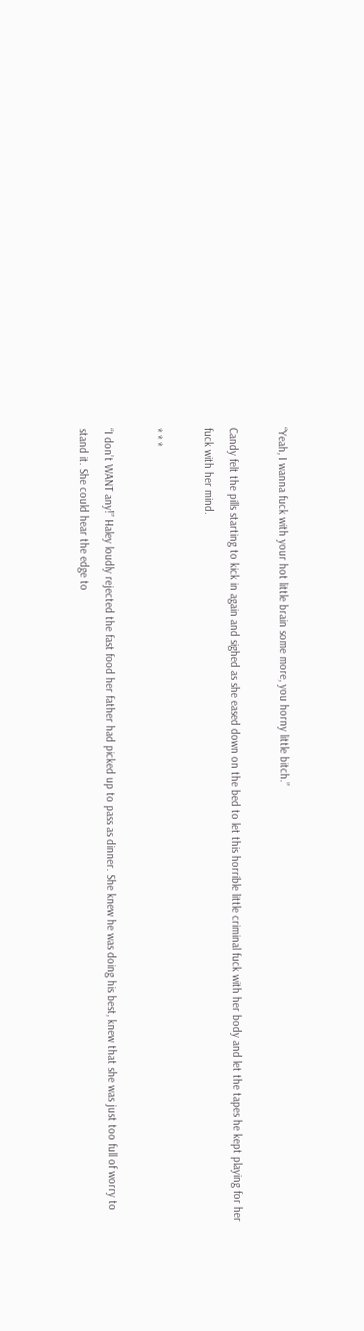“Yeah, I wanna fuck with your hot little brain some more, you horny little bitch.”

Candy felt the pills starting to kick in again and sighed as she eased down on the bed to let this horrible little criminal fuck with her body and let the tapes he kept playing for her fuck with her mind.

* * *

“I don’t WANT any!” Haley loudly rejected the fast food her father had picked up to pass as dinner. She knew he was doing his best, knew that she was just too full of worry to stand it. She could hear the edge to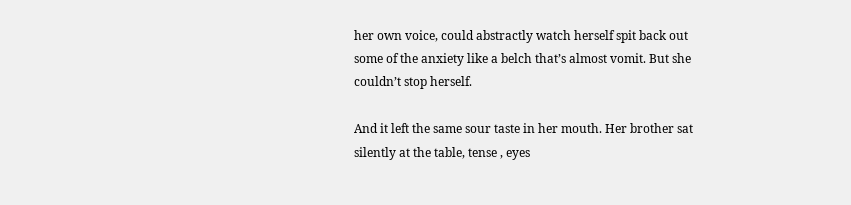her own voice, could abstractly watch herself spit back out some of the anxiety like a belch that’s almost vomit. But she couldn’t stop herself.

And it left the same sour taste in her mouth. Her brother sat silently at the table, tense , eyes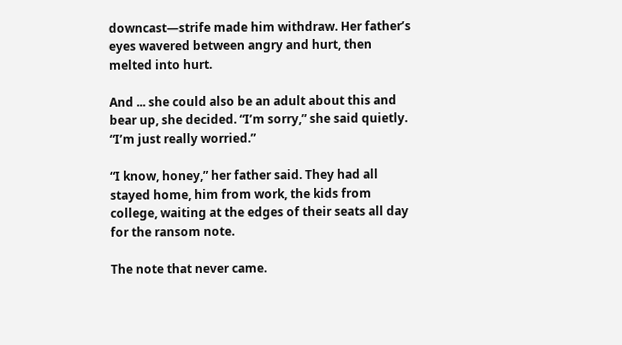downcast—strife made him withdraw. Her father’s eyes wavered between angry and hurt, then melted into hurt.

And ... she could also be an adult about this and bear up, she decided. “I’m sorry,” she said quietly. “I’m just really worried.”

“I know, honey,” her father said. They had all stayed home, him from work, the kids from college, waiting at the edges of their seats all day for the ransom note.

The note that never came.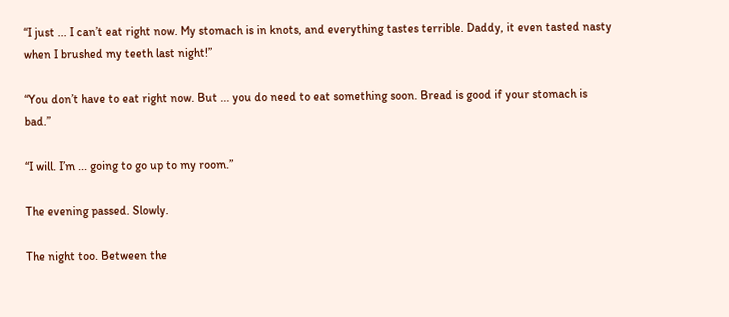“I just ... I can’t eat right now. My stomach is in knots, and everything tastes terrible. Daddy, it even tasted nasty when I brushed my teeth last night!”

“You don’t have to eat right now. But ... you do need to eat something soon. Bread is good if your stomach is bad.”

“I will. I’m ... going to go up to my room.”

The evening passed. Slowly.

The night too. Between the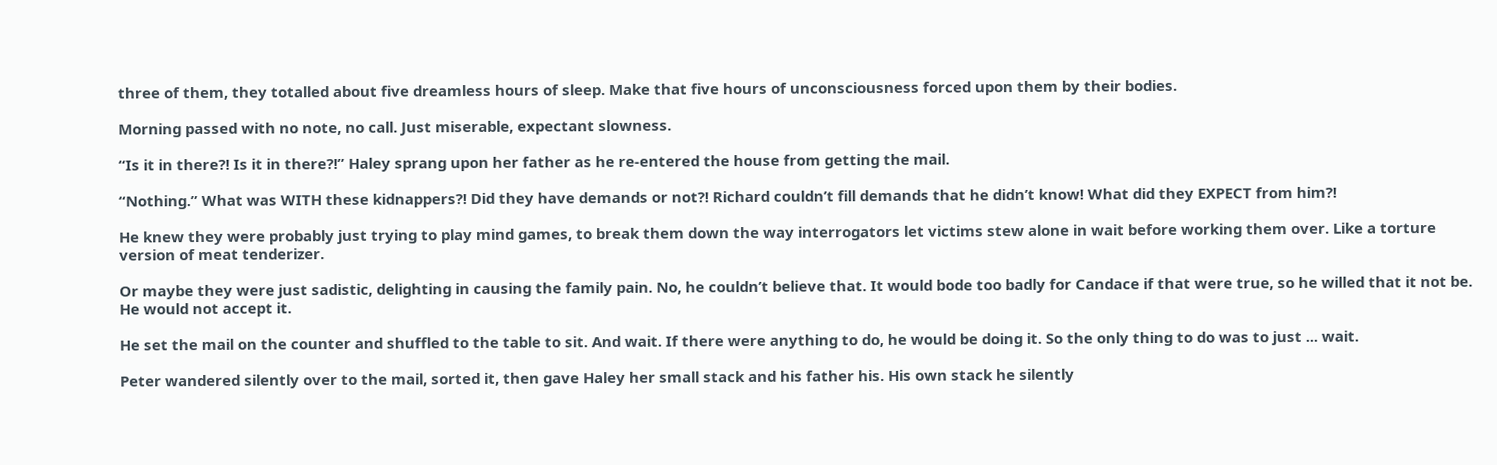three of them, they totalled about five dreamless hours of sleep. Make that five hours of unconsciousness forced upon them by their bodies.

Morning passed with no note, no call. Just miserable, expectant slowness.

“Is it in there?! Is it in there?!” Haley sprang upon her father as he re-entered the house from getting the mail.

“Nothing.” What was WITH these kidnappers?! Did they have demands or not?! Richard couldn’t fill demands that he didn’t know! What did they EXPECT from him?!

He knew they were probably just trying to play mind games, to break them down the way interrogators let victims stew alone in wait before working them over. Like a torture version of meat tenderizer.

Or maybe they were just sadistic, delighting in causing the family pain. No, he couldn’t believe that. It would bode too badly for Candace if that were true, so he willed that it not be. He would not accept it.

He set the mail on the counter and shuffled to the table to sit. And wait. If there were anything to do, he would be doing it. So the only thing to do was to just ... wait.

Peter wandered silently over to the mail, sorted it, then gave Haley her small stack and his father his. His own stack he silently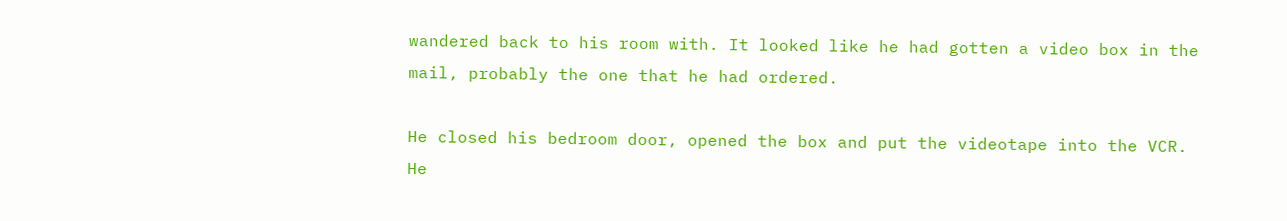wandered back to his room with. It looked like he had gotten a video box in the mail, probably the one that he had ordered.

He closed his bedroom door, opened the box and put the videotape into the VCR. He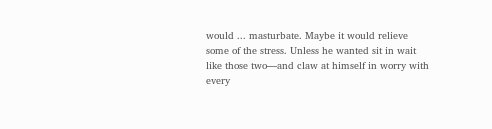would ... masturbate. Maybe it would relieve some of the stress. Unless he wanted sit in wait like those two—and claw at himself in worry with every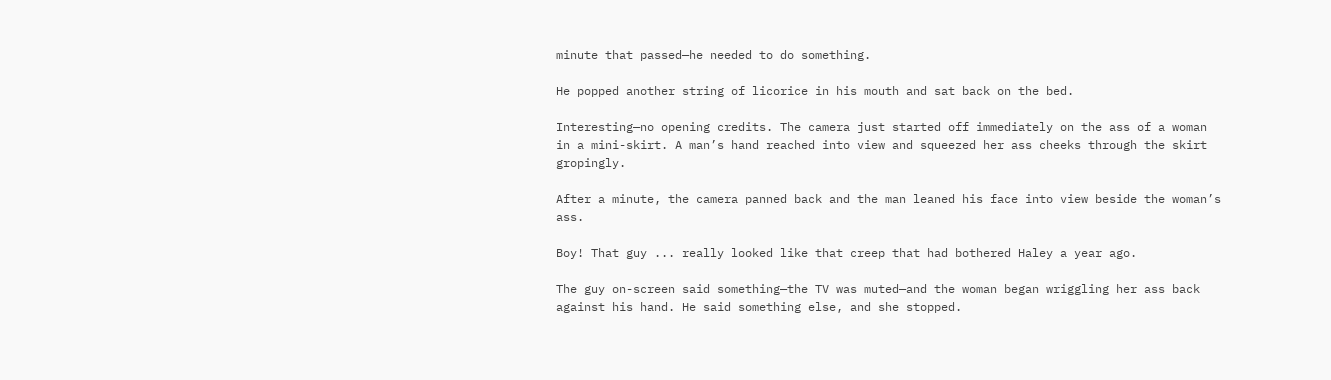minute that passed—he needed to do something.

He popped another string of licorice in his mouth and sat back on the bed.

Interesting—no opening credits. The camera just started off immediately on the ass of a woman in a mini-skirt. A man’s hand reached into view and squeezed her ass cheeks through the skirt gropingly.

After a minute, the camera panned back and the man leaned his face into view beside the woman’s ass.

Boy! That guy ... really looked like that creep that had bothered Haley a year ago.

The guy on-screen said something—the TV was muted—and the woman began wriggling her ass back against his hand. He said something else, and she stopped.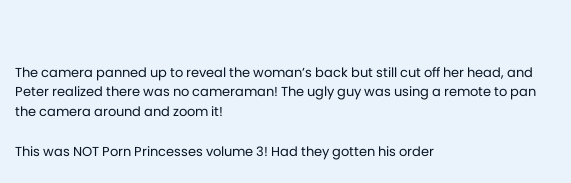The camera panned up to reveal the woman’s back but still cut off her head, and Peter realized there was no cameraman! The ugly guy was using a remote to pan the camera around and zoom it!

This was NOT Porn Princesses volume 3! Had they gotten his order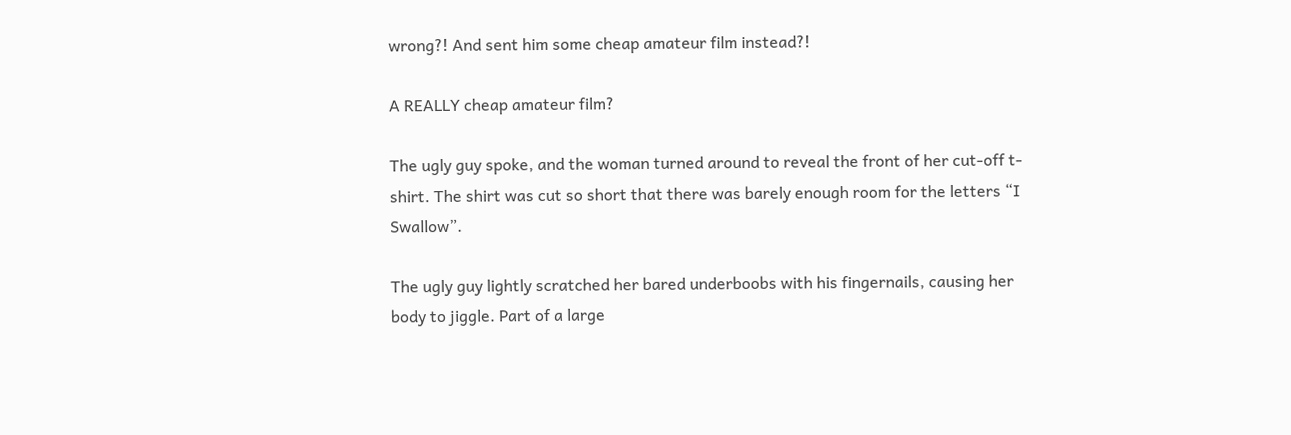wrong?! And sent him some cheap amateur film instead?!

A REALLY cheap amateur film?

The ugly guy spoke, and the woman turned around to reveal the front of her cut-off t-shirt. The shirt was cut so short that there was barely enough room for the letters “I Swallow”.

The ugly guy lightly scratched her bared underboobs with his fingernails, causing her body to jiggle. Part of a large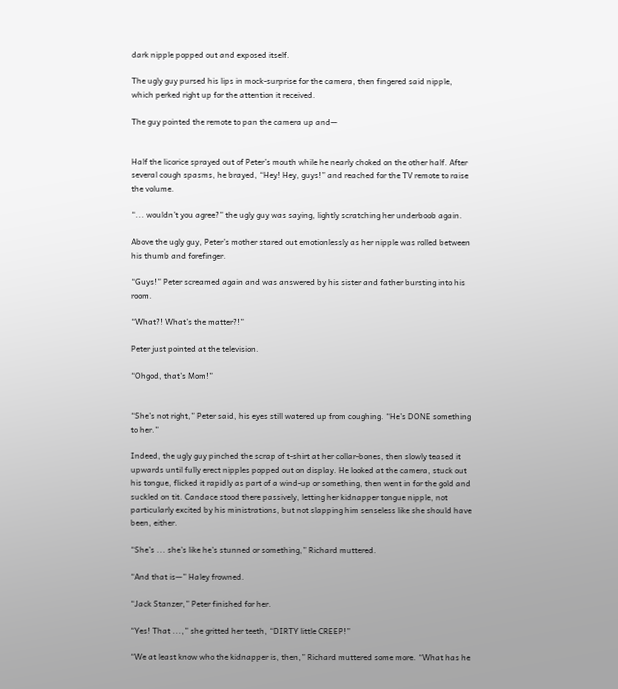dark nipple popped out and exposed itself.

The ugly guy pursed his lips in mock-surprise for the camera, then fingered said nipple, which perked right up for the attention it received.

The guy pointed the remote to pan the camera up and—


Half the licorice sprayed out of Peter’s mouth while he nearly choked on the other half. After several cough spasms, he brayed, “Hey! Hey, guys!” and reached for the TV remote to raise the volume.

“... wouldn’t you agree?” the ugly guy was saying, lightly scratching her underboob again.

Above the ugly guy, Peter’s mother stared out emotionlessly as her nipple was rolled between his thumb and forefinger.

“Guys!” Peter screamed again and was answered by his sister and father bursting into his room.

“What?! What’s the matter?!”

Peter just pointed at the television.

“Ohgod, that’s Mom!”


“She’s not right,” Peter said, his eyes still watered up from coughing. “He’s DONE something to her.”

Indeed, the ugly guy pinched the scrap of t-shirt at her collar-bones, then slowly teased it upwards until fully erect nipples popped out on display. He looked at the camera, stuck out his tongue, flicked it rapidly as part of a wind-up or something, then went in for the gold and suckled on tit. Candace stood there passively, letting her kidnapper tongue nipple, not particularly excited by his ministrations, but not slapping him senseless like she should have been, either.

“She’s ... she’s like he’s stunned or something,” Richard muttered.

“And that is—” Haley frowned.

“Jack Stanzer,” Peter finished for her.

“Yes! That ...,” she gritted her teeth, “DIRTY little CREEP!”

“We at least know who the kidnapper is, then,” Richard muttered some more. “What has he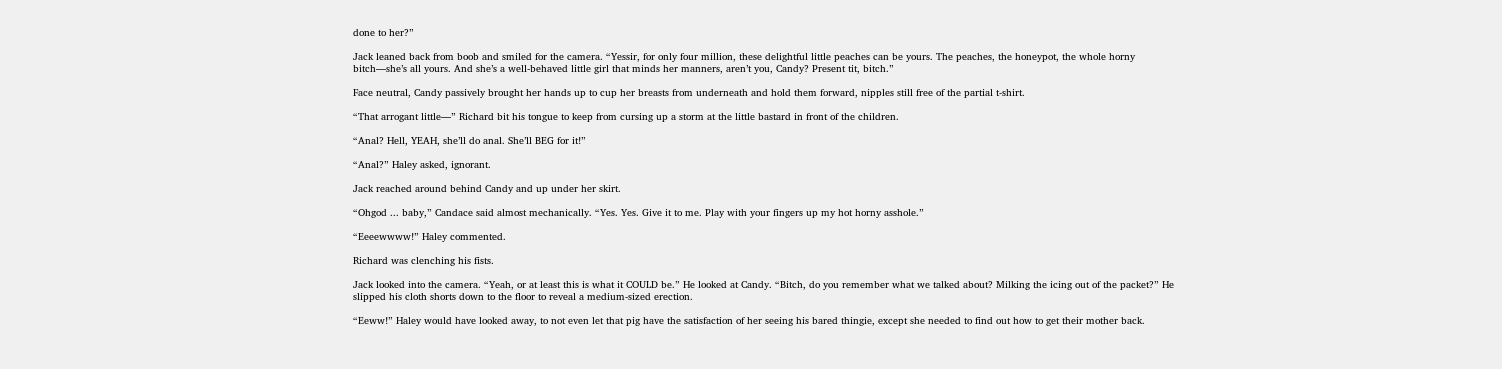done to her?”

Jack leaned back from boob and smiled for the camera. “Yessir, for only four million, these delightful little peaches can be yours. The peaches, the honeypot, the whole horny bitch—she’s all yours. And she’s a well-behaved little girl that minds her manners, aren’t you, Candy? Present tit, bitch.”

Face neutral, Candy passively brought her hands up to cup her breasts from underneath and hold them forward, nipples still free of the partial t-shirt.

“That arrogant little—” Richard bit his tongue to keep from cursing up a storm at the little bastard in front of the children.

“Anal? Hell, YEAH, she’ll do anal. She’ll BEG for it!”

“Anal?” Haley asked, ignorant.

Jack reached around behind Candy and up under her skirt.

“Ohgod ... baby,” Candace said almost mechanically. “Yes. Yes. Give it to me. Play with your fingers up my hot horny asshole.”

“Eeeewwww!” Haley commented.

Richard was clenching his fists.

Jack looked into the camera. “Yeah, or at least this is what it COULD be.” He looked at Candy. “Bitch, do you remember what we talked about? Milking the icing out of the packet?” He slipped his cloth shorts down to the floor to reveal a medium-sized erection.

“Eeww!” Haley would have looked away, to not even let that pig have the satisfaction of her seeing his bared thingie, except she needed to find out how to get their mother back.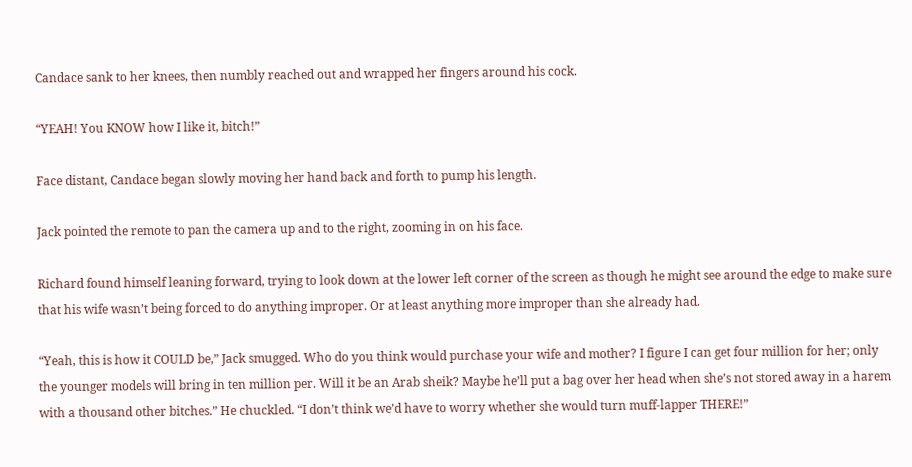Candace sank to her knees, then numbly reached out and wrapped her fingers around his cock.

“YEAH! You KNOW how I like it, bitch!”

Face distant, Candace began slowly moving her hand back and forth to pump his length.

Jack pointed the remote to pan the camera up and to the right, zooming in on his face.

Richard found himself leaning forward, trying to look down at the lower left corner of the screen as though he might see around the edge to make sure that his wife wasn’t being forced to do anything improper. Or at least anything more improper than she already had.

“Yeah, this is how it COULD be,” Jack smugged. Who do you think would purchase your wife and mother? I figure I can get four million for her; only the younger models will bring in ten million per. Will it be an Arab sheik? Maybe he’ll put a bag over her head when she’s not stored away in a harem with a thousand other bitches.” He chuckled. “I don’t think we’d have to worry whether she would turn muff-lapper THERE!”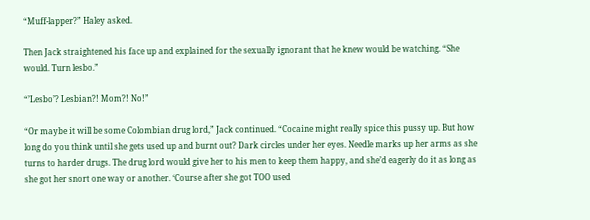“Muff-lapper?” Haley asked.

Then Jack straightened his face up and explained for the sexually ignorant that he knew would be watching. “She would. Turn lesbo.”

“’Lesbo’? Lesbian?! Mom?! No!”

“Or maybe it will be some Colombian drug lord,” Jack continued. “Cocaine might really spice this pussy up. But how long do you think until she gets used up and burnt out? Dark circles under her eyes. Needle marks up her arms as she turns to harder drugs. The drug lord would give her to his men to keep them happy, and she’d eagerly do it as long as she got her snort one way or another. ‘Course after she got TOO used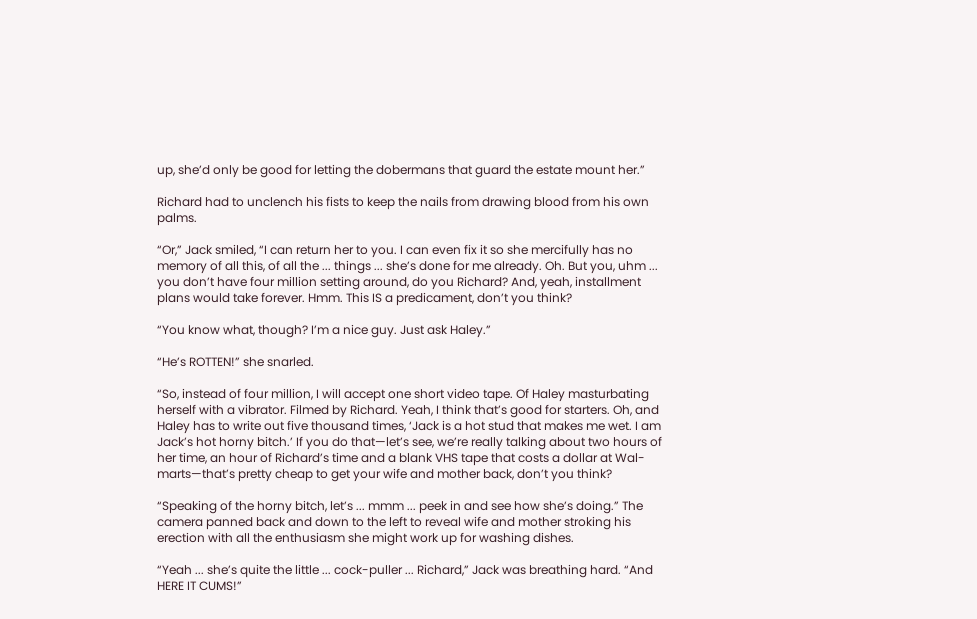up, she’d only be good for letting the dobermans that guard the estate mount her.”

Richard had to unclench his fists to keep the nails from drawing blood from his own palms.

“Or,” Jack smiled, “I can return her to you. I can even fix it so she mercifully has no memory of all this, of all the ... things ... she’s done for me already. Oh. But you, uhm ... you don’t have four million setting around, do you Richard? And, yeah, installment plans would take forever. Hmm. This IS a predicament, don’t you think?

“You know what, though? I’m a nice guy. Just ask Haley.”

“He’s ROTTEN!” she snarled.

“So, instead of four million, I will accept one short video tape. Of Haley masturbating herself with a vibrator. Filmed by Richard. Yeah, I think that’s good for starters. Oh, and Haley has to write out five thousand times, ‘Jack is a hot stud that makes me wet. I am Jack’s hot horny bitch.’ If you do that—let’s see, we’re really talking about two hours of her time, an hour of Richard’s time and a blank VHS tape that costs a dollar at Wal-marts—that’s pretty cheap to get your wife and mother back, don’t you think?

“Speaking of the horny bitch, let’s ... mmm ... peek in and see how she’s doing.” The camera panned back and down to the left to reveal wife and mother stroking his erection with all the enthusiasm she might work up for washing dishes.

“Yeah ... she’s quite the little ... cock-puller ... Richard,” Jack was breathing hard. “And HERE IT CUMS!”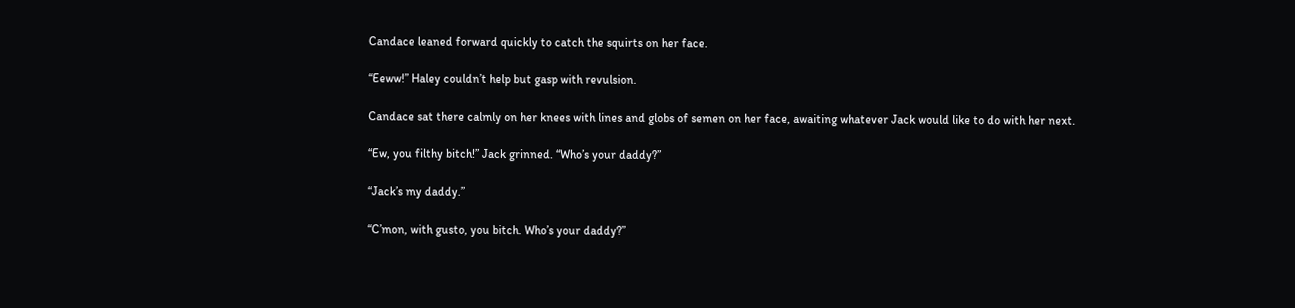Candace leaned forward quickly to catch the squirts on her face.

“Eeww!” Haley couldn’t help but gasp with revulsion.

Candace sat there calmly on her knees with lines and globs of semen on her face, awaiting whatever Jack would like to do with her next.

“Ew, you filthy bitch!” Jack grinned. “Who’s your daddy?”

“Jack’s my daddy.”

“C’mon, with gusto, you bitch. Who’s your daddy?”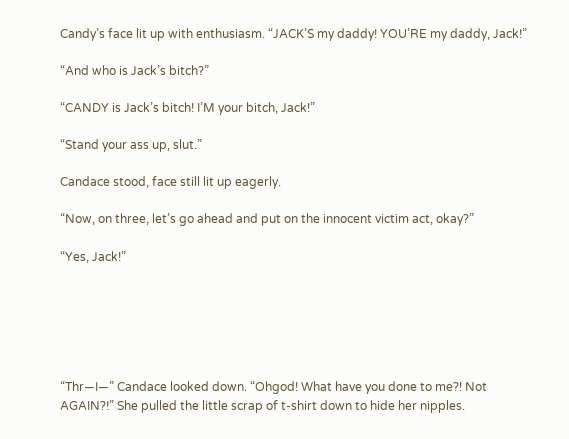Candy’s face lit up with enthusiasm. “JACK’S my daddy! YOU’RE my daddy, Jack!”

“And who is Jack’s bitch?”

“CANDY is Jack’s bitch! I’M your bitch, Jack!”

“Stand your ass up, slut.”

Candace stood, face still lit up eagerly.

“Now, on three, let’s go ahead and put on the innocent victim act, okay?”

“Yes, Jack!”






“Thr—I—” Candace looked down. “Ohgod! What have you done to me?! Not AGAIN?!” She pulled the little scrap of t-shirt down to hide her nipples.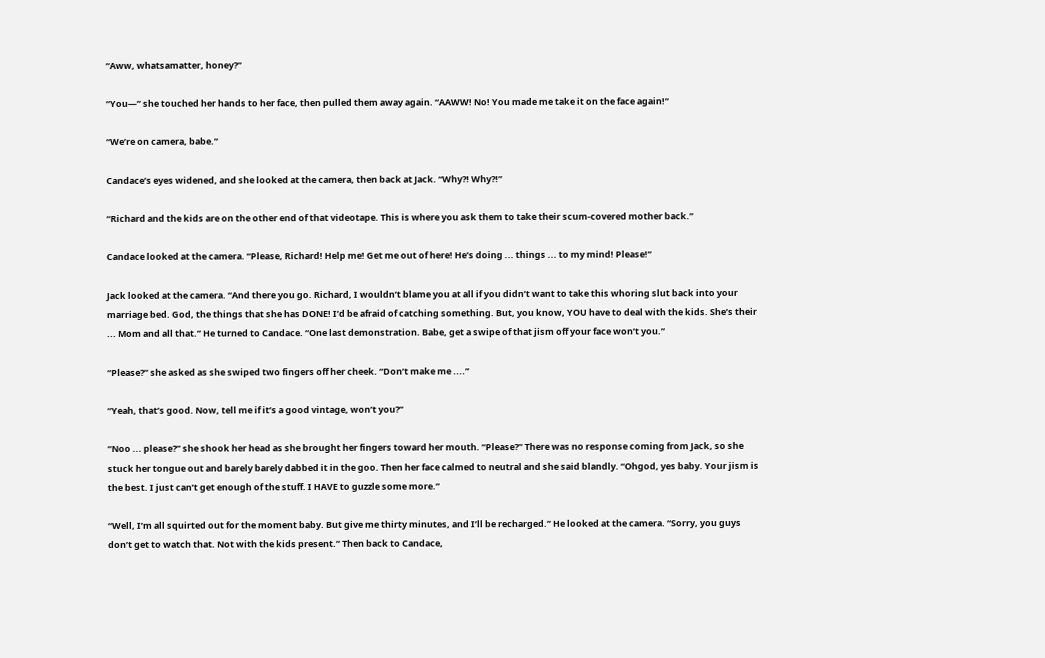“Aww, whatsamatter, honey?”

“You—” she touched her hands to her face, then pulled them away again. “AAWW! No! You made me take it on the face again!”

“We’re on camera, babe.”

Candace’s eyes widened, and she looked at the camera, then back at Jack. “Why?! Why?!”

“Richard and the kids are on the other end of that videotape. This is where you ask them to take their scum-covered mother back.”

Candace looked at the camera. “Please, Richard! Help me! Get me out of here! He’s doing ... things ... to my mind! Please!”

Jack looked at the camera. “And there you go. Richard, I wouldn’t blame you at all if you didn’t want to take this whoring slut back into your marriage bed. God, the things that she has DONE! I’d be afraid of catching something. But, you know, YOU have to deal with the kids. She’s their ... Mom and all that.” He turned to Candace. “One last demonstration. Babe, get a swipe of that jism off your face won’t you.”

“Please?” she asked as she swiped two fingers off her cheek. “Don’t make me ....”

“Yeah, that’s good. Now, tell me if it’s a good vintage, won’t you?”

“Noo ... please?” she shook her head as she brought her fingers toward her mouth. “Please?” There was no response coming from Jack, so she stuck her tongue out and barely barely dabbed it in the goo. Then her face calmed to neutral and she said blandly. “Ohgod, yes baby. Your jism is the best. I just can’t get enough of the stuff. I HAVE to guzzle some more.”

“Well, I’m all squirted out for the moment baby. But give me thirty minutes, and I’ll be recharged.” He looked at the camera. “Sorry, you guys don’t get to watch that. Not with the kids present.” Then back to Candace,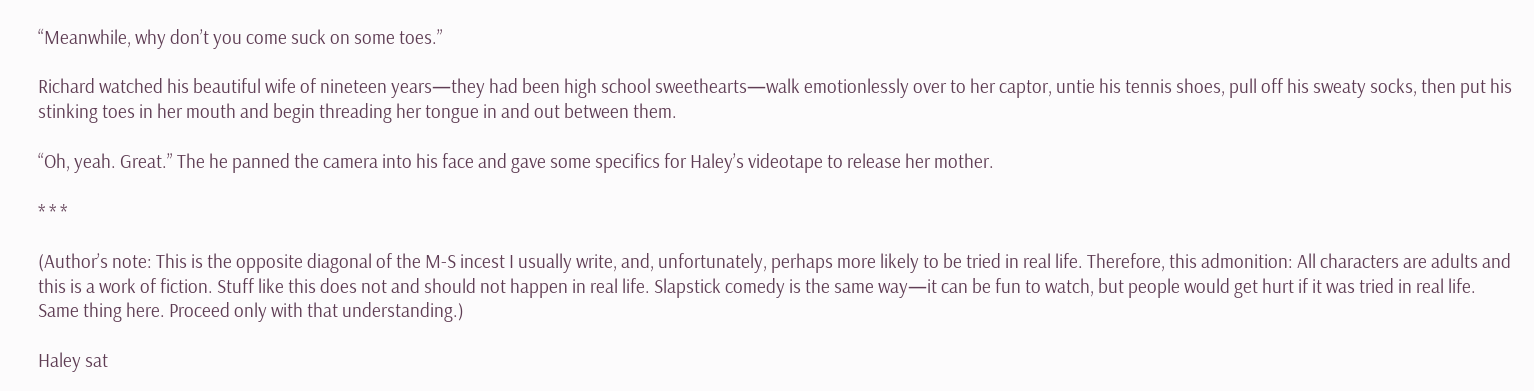“Meanwhile, why don’t you come suck on some toes.”

Richard watched his beautiful wife of nineteen years—they had been high school sweethearts—walk emotionlessly over to her captor, untie his tennis shoes, pull off his sweaty socks, then put his stinking toes in her mouth and begin threading her tongue in and out between them.

“Oh, yeah. Great.” The he panned the camera into his face and gave some specifics for Haley’s videotape to release her mother.

* * *

(Author’s note: This is the opposite diagonal of the M-S incest I usually write, and, unfortunately, perhaps more likely to be tried in real life. Therefore, this admonition: All characters are adults and this is a work of fiction. Stuff like this does not and should not happen in real life. Slapstick comedy is the same way—it can be fun to watch, but people would get hurt if it was tried in real life. Same thing here. Proceed only with that understanding.)

Haley sat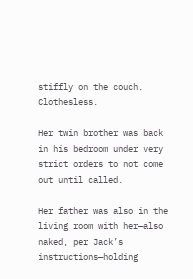stiffly on the couch. Clothesless.

Her twin brother was back in his bedroom under very strict orders to not come out until called.

Her father was also in the living room with her—also naked, per Jack’s instructions—holding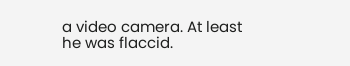a video camera. At least he was flaccid.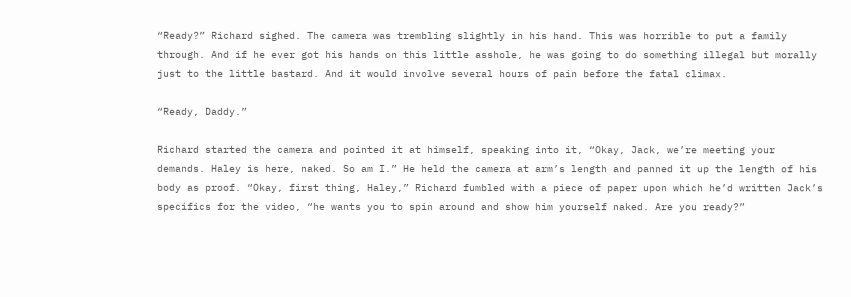“Ready?” Richard sighed. The camera was trembling slightly in his hand. This was horrible to put a family through. And if he ever got his hands on this little asshole, he was going to do something illegal but morally just to the little bastard. And it would involve several hours of pain before the fatal climax.

“Ready, Daddy.”

Richard started the camera and pointed it at himself, speaking into it, “Okay, Jack, we’re meeting your demands. Haley is here, naked. So am I.” He held the camera at arm’s length and panned it up the length of his body as proof. “Okay, first thing, Haley,” Richard fumbled with a piece of paper upon which he’d written Jack’s specifics for the video, “he wants you to spin around and show him yourself naked. Are you ready?”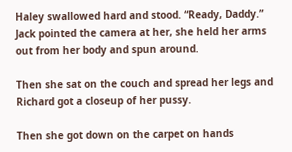Haley swallowed hard and stood. “Ready, Daddy.” Jack pointed the camera at her, she held her arms out from her body and spun around.

Then she sat on the couch and spread her legs and Richard got a closeup of her pussy.

Then she got down on the carpet on hands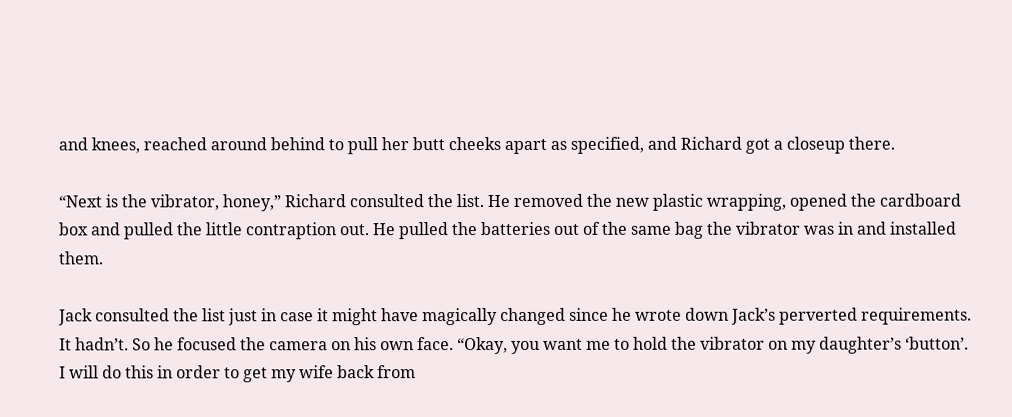and knees, reached around behind to pull her butt cheeks apart as specified, and Richard got a closeup there.

“Next is the vibrator, honey,” Richard consulted the list. He removed the new plastic wrapping, opened the cardboard box and pulled the little contraption out. He pulled the batteries out of the same bag the vibrator was in and installed them.

Jack consulted the list just in case it might have magically changed since he wrote down Jack’s perverted requirements. It hadn’t. So he focused the camera on his own face. “Okay, you want me to hold the vibrator on my daughter’s ‘button’. I will do this in order to get my wife back from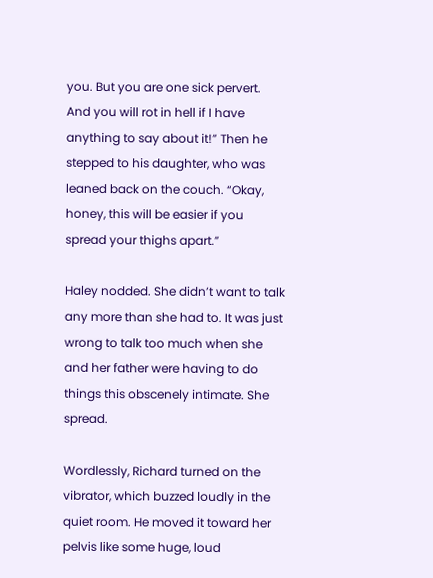you. But you are one sick pervert. And you will rot in hell if I have anything to say about it!” Then he stepped to his daughter, who was leaned back on the couch. “Okay, honey, this will be easier if you spread your thighs apart.”

Haley nodded. She didn’t want to talk any more than she had to. It was just wrong to talk too much when she and her father were having to do things this obscenely intimate. She spread.

Wordlessly, Richard turned on the vibrator, which buzzed loudly in the quiet room. He moved it toward her pelvis like some huge, loud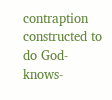contraption constructed to do God-knows-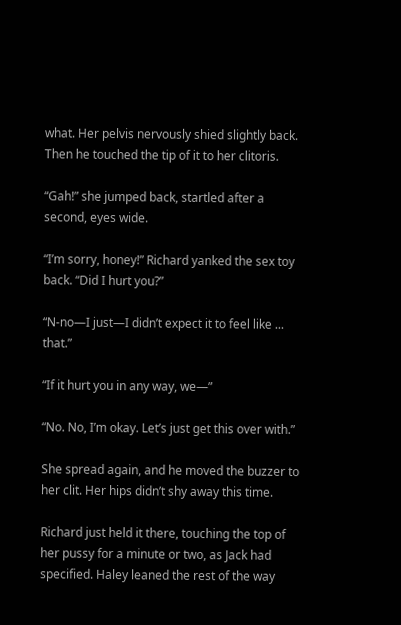what. Her pelvis nervously shied slightly back. Then he touched the tip of it to her clitoris.

“Gah!” she jumped back, startled after a second, eyes wide.

“I’m sorry, honey!” Richard yanked the sex toy back. “Did I hurt you?”

“N-no—I just—I didn’t expect it to feel like ... that.”

“If it hurt you in any way, we—”

“No. No, I’m okay. Let’s just get this over with.”

She spread again, and he moved the buzzer to her clit. Her hips didn’t shy away this time.

Richard just held it there, touching the top of her pussy for a minute or two, as Jack had specified. Haley leaned the rest of the way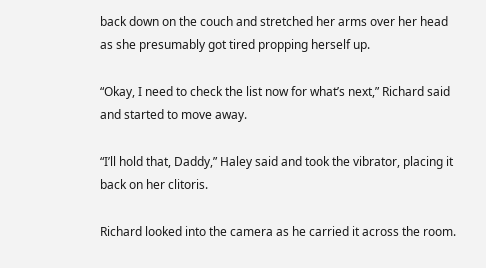back down on the couch and stretched her arms over her head as she presumably got tired propping herself up.

“Okay, I need to check the list now for what’s next,” Richard said and started to move away.

“I’ll hold that, Daddy,” Haley said and took the vibrator, placing it back on her clitoris.

Richard looked into the camera as he carried it across the room.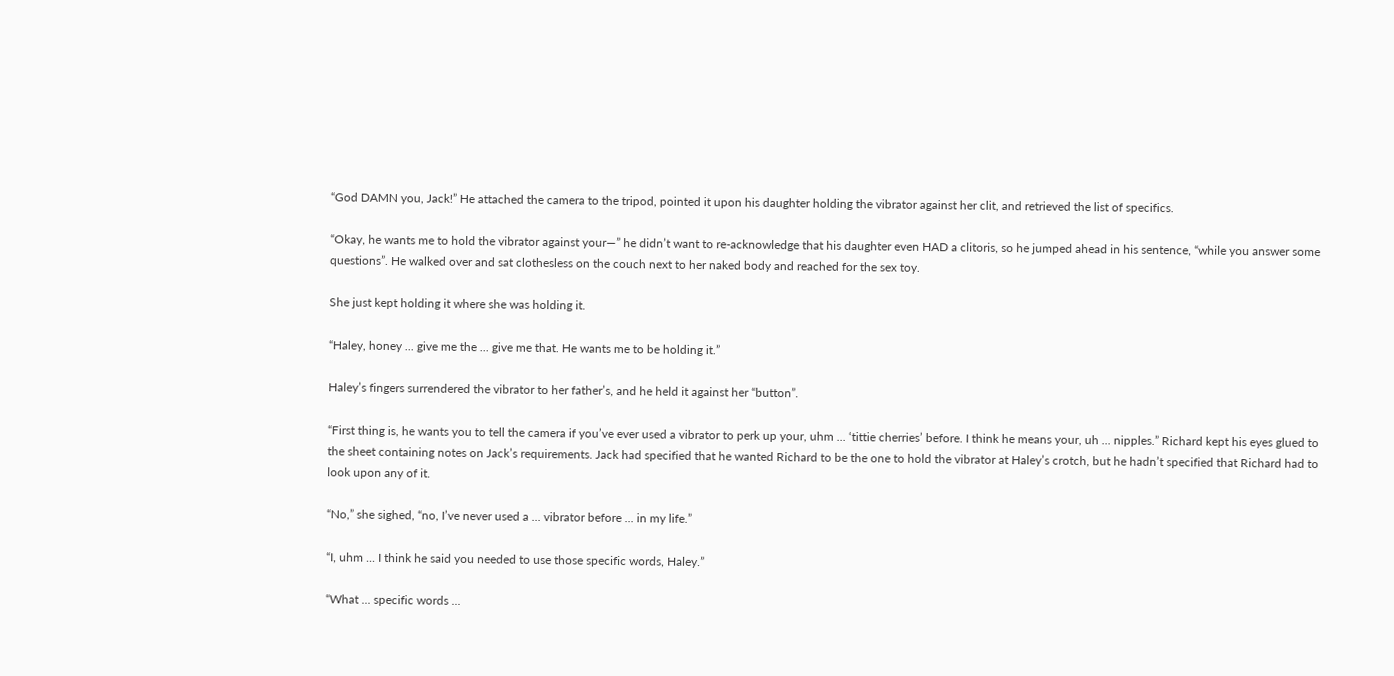“God DAMN you, Jack!” He attached the camera to the tripod, pointed it upon his daughter holding the vibrator against her clit, and retrieved the list of specifics.

“Okay, he wants me to hold the vibrator against your—” he didn’t want to re-acknowledge that his daughter even HAD a clitoris, so he jumped ahead in his sentence, “while you answer some questions”. He walked over and sat clothesless on the couch next to her naked body and reached for the sex toy.

She just kept holding it where she was holding it.

“Haley, honey ... give me the ... give me that. He wants me to be holding it.”

Haley’s fingers surrendered the vibrator to her father’s, and he held it against her “button”.

“First thing is, he wants you to tell the camera if you’ve ever used a vibrator to perk up your, uhm ... ‘tittie cherries’ before. I think he means your, uh ... nipples.” Richard kept his eyes glued to the sheet containing notes on Jack’s requirements. Jack had specified that he wanted Richard to be the one to hold the vibrator at Haley’s crotch, but he hadn’t specified that Richard had to look upon any of it.

“No,” she sighed, “no, I’ve never used a ... vibrator before ... in my life.”

“I, uhm ... I think he said you needed to use those specific words, Haley.”

“What ... specific words ...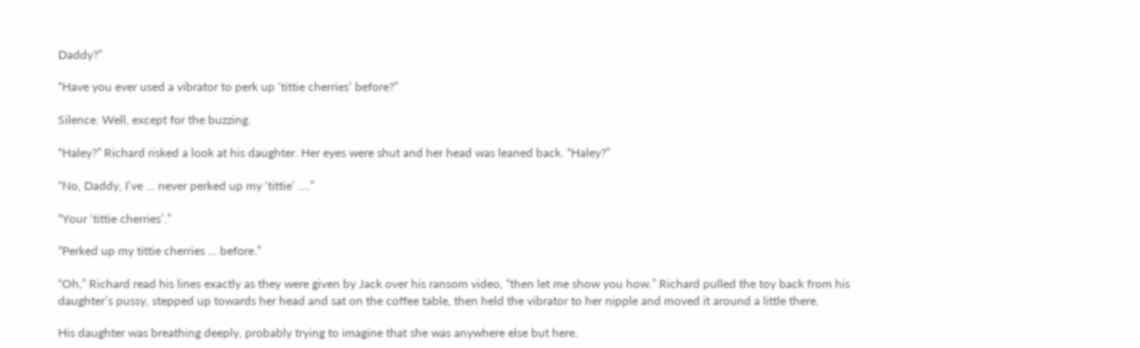Daddy?”

“Have you ever used a vibrator to perk up ‘tittie cherries’ before?”

Silence. Well, except for the buzzing.

“Haley?” Richard risked a look at his daughter. Her eyes were shut and her head was leaned back. “Haley?”

“No, Daddy, I’ve ... never perked up my ‘tittie’ ....”

“Your ‘tittie cherries’.”

“Perked up my tittie cherries ... before.”

“Oh,” Richard read his lines exactly as they were given by Jack over his ransom video, “then let me show you how.” Richard pulled the toy back from his daughter’s pussy, stepped up towards her head and sat on the coffee table, then held the vibrator to her nipple and moved it around a little there.

His daughter was breathing deeply, probably trying to imagine that she was anywhere else but here.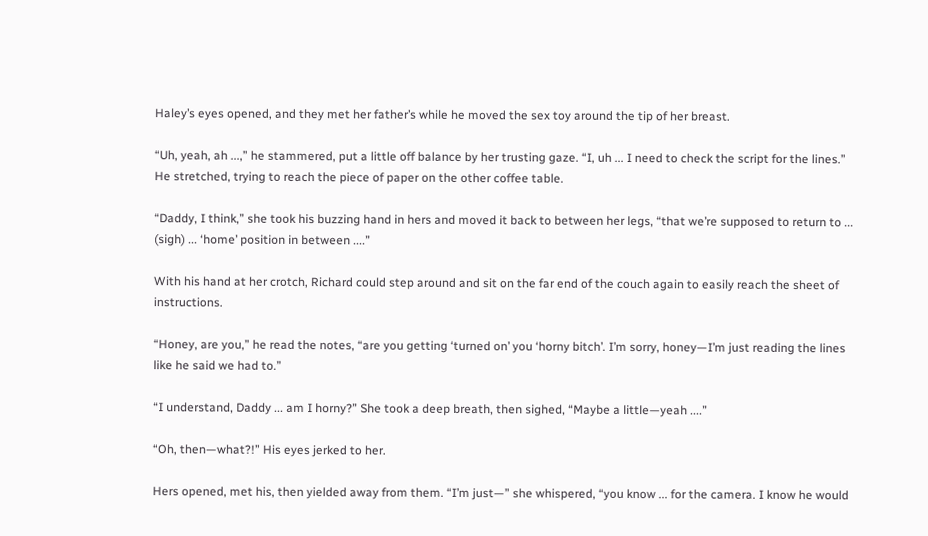Haley’s eyes opened, and they met her father’s while he moved the sex toy around the tip of her breast.

“Uh, yeah, ah ...,” he stammered, put a little off balance by her trusting gaze. “I, uh ... I need to check the script for the lines.” He stretched, trying to reach the piece of paper on the other coffee table.

“Daddy, I think,” she took his buzzing hand in hers and moved it back to between her legs, “that we’re supposed to return to ... (sigh) ... ‘home’ position in between ....”

With his hand at her crotch, Richard could step around and sit on the far end of the couch again to easily reach the sheet of instructions.

“Honey, are you,” he read the notes, “are you getting ‘turned on’ you ‘horny bitch’. I’m sorry, honey—I’m just reading the lines like he said we had to.”

“I understand, Daddy ... am I horny?” She took a deep breath, then sighed, “Maybe a little—yeah ....”

“Oh, then—what?!” His eyes jerked to her.

Hers opened, met his, then yielded away from them. “I’m just—” she whispered, “you know ... for the camera. I know he would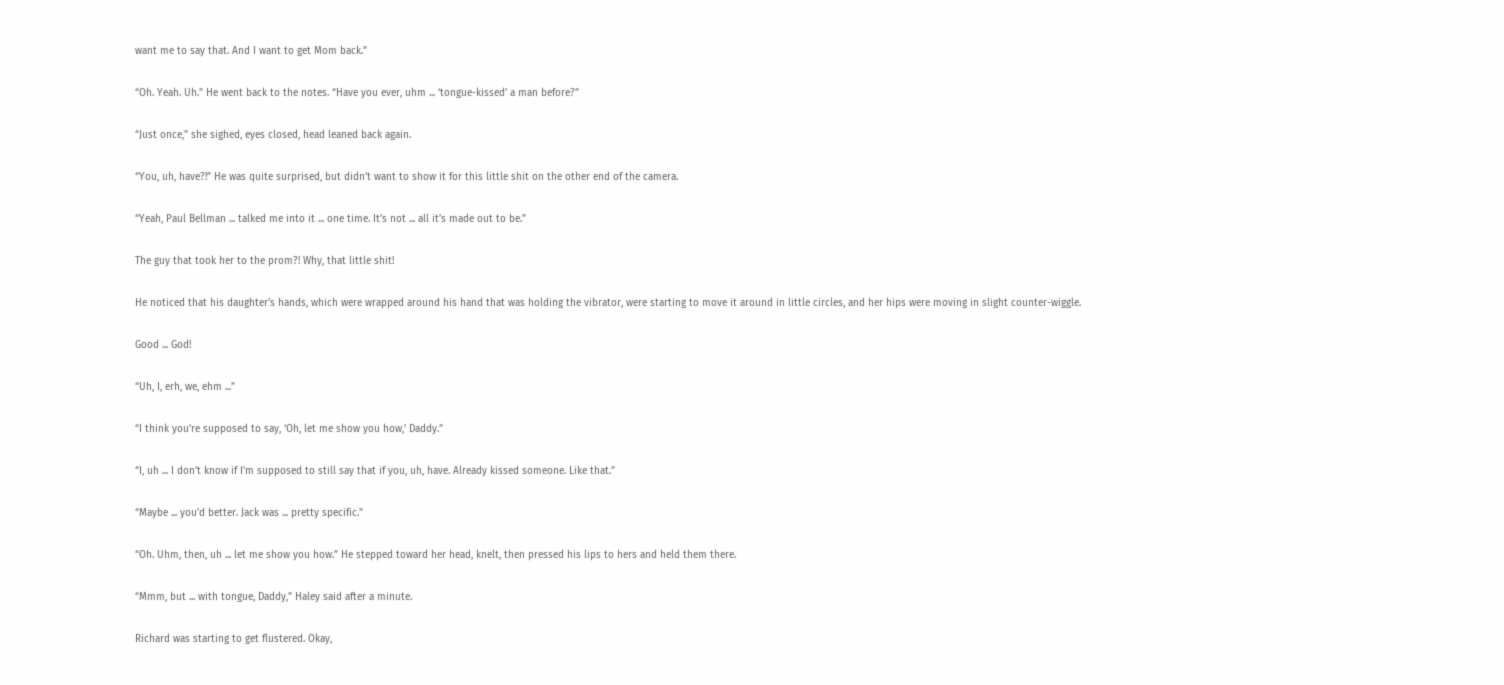want me to say that. And I want to get Mom back.”

“Oh. Yeah. Uh.” He went back to the notes. “Have you ever, uhm ... ‘tongue-kissed’ a man before?”

“Just once,” she sighed, eyes closed, head leaned back again.

“You, uh, have?!” He was quite surprised, but didn’t want to show it for this little shit on the other end of the camera.

“Yeah, Paul Bellman ... talked me into it ... one time. It’s not ... all it’s made out to be.”

The guy that took her to the prom?! Why, that little shit!

He noticed that his daughter’s hands, which were wrapped around his hand that was holding the vibrator, were starting to move it around in little circles, and her hips were moving in slight counter-wiggle.

Good ... God!

“Uh, I, erh, we, ehm ...”

“I think you’re supposed to say, ‘Oh, let me show you how,’ Daddy.”

“I, uh ... I don’t know if I’m supposed to still say that if you, uh, have. Already kissed someone. Like that.”

“Maybe ... you’d better. Jack was ... pretty specific.”

“Oh. Uhm, then, uh ... let me show you how.” He stepped toward her head, knelt, then pressed his lips to hers and held them there.

“Mmm, but ... with tongue, Daddy,” Haley said after a minute.

Richard was starting to get flustered. Okay,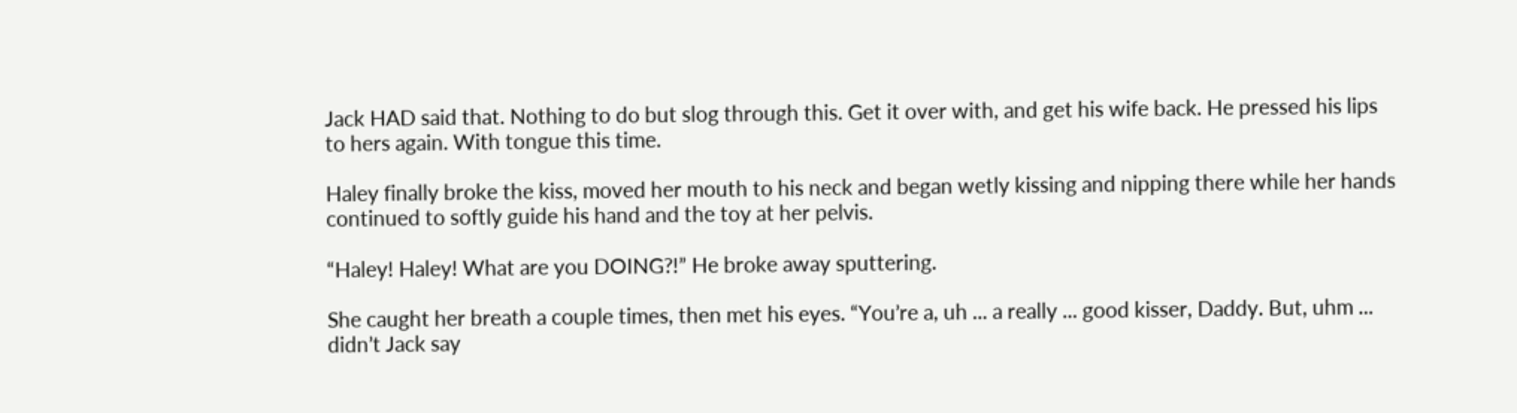Jack HAD said that. Nothing to do but slog through this. Get it over with, and get his wife back. He pressed his lips to hers again. With tongue this time.

Haley finally broke the kiss, moved her mouth to his neck and began wetly kissing and nipping there while her hands continued to softly guide his hand and the toy at her pelvis.

“Haley! Haley! What are you DOING?!” He broke away sputtering.

She caught her breath a couple times, then met his eyes. “You’re a, uh ... a really ... good kisser, Daddy. But, uhm ... didn’t Jack say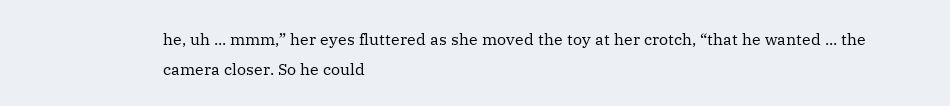he, uh ... mmm,” her eyes fluttered as she moved the toy at her crotch, “that he wanted ... the camera closer. So he could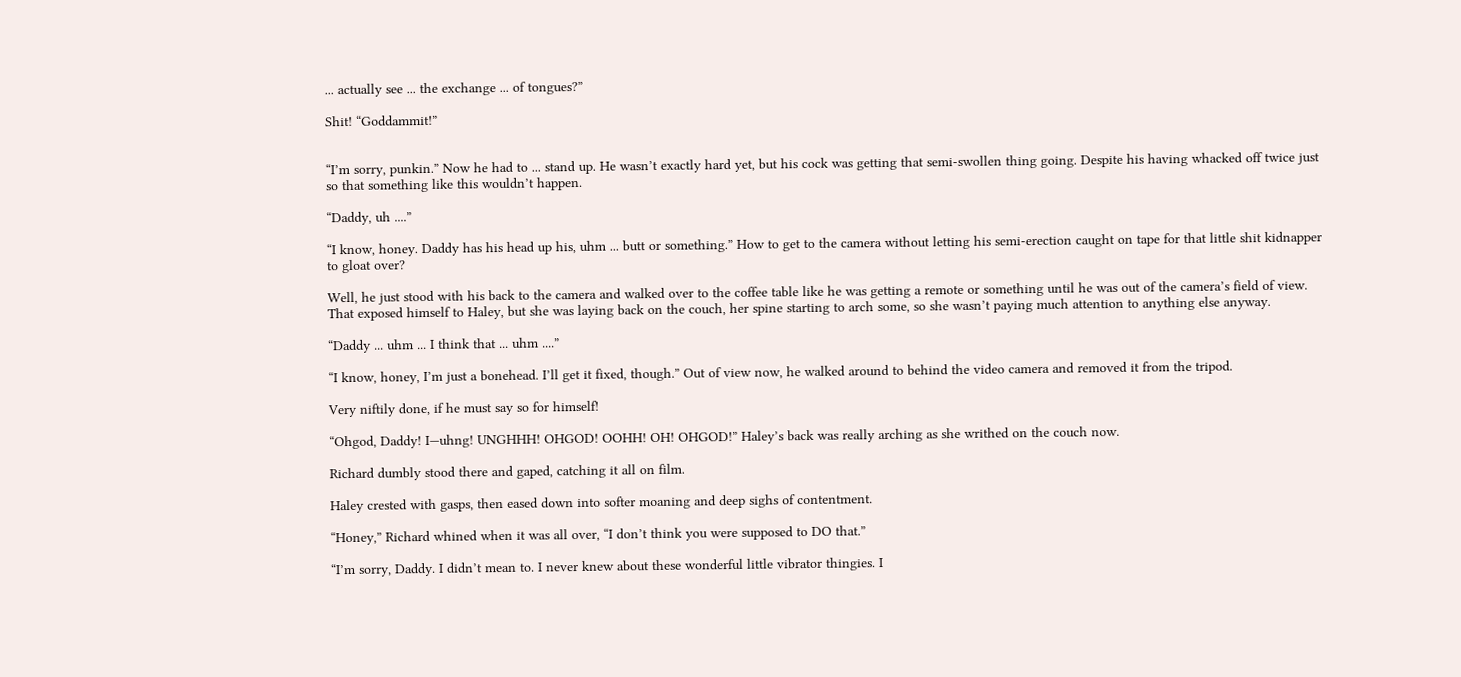... actually see ... the exchange ... of tongues?”

Shit! “Goddammit!”


“I’m sorry, punkin.” Now he had to ... stand up. He wasn’t exactly hard yet, but his cock was getting that semi-swollen thing going. Despite his having whacked off twice just so that something like this wouldn’t happen.

“Daddy, uh ....”

“I know, honey. Daddy has his head up his, uhm ... butt or something.” How to get to the camera without letting his semi-erection caught on tape for that little shit kidnapper to gloat over?

Well, he just stood with his back to the camera and walked over to the coffee table like he was getting a remote or something until he was out of the camera’s field of view. That exposed himself to Haley, but she was laying back on the couch, her spine starting to arch some, so she wasn’t paying much attention to anything else anyway.

“Daddy ... uhm ... I think that ... uhm ....”

“I know, honey, I’m just a bonehead. I’ll get it fixed, though.” Out of view now, he walked around to behind the video camera and removed it from the tripod.

Very niftily done, if he must say so for himself!

“Ohgod, Daddy! I—uhng! UNGHHH! OHGOD! OOHH! OH! OHGOD!” Haley’s back was really arching as she writhed on the couch now.

Richard dumbly stood there and gaped, catching it all on film.

Haley crested with gasps, then eased down into softer moaning and deep sighs of contentment.

“Honey,” Richard whined when it was all over, “I don’t think you were supposed to DO that.”

“I’m sorry, Daddy. I didn’t mean to. I never knew about these wonderful little vibrator thingies. I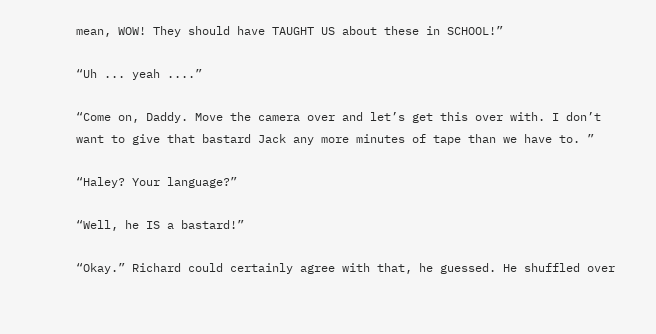mean, WOW! They should have TAUGHT US about these in SCHOOL!”

“Uh ... yeah ....”

“Come on, Daddy. Move the camera over and let’s get this over with. I don’t want to give that bastard Jack any more minutes of tape than we have to. ”

“Haley? Your language?”

“Well, he IS a bastard!”

“Okay.” Richard could certainly agree with that, he guessed. He shuffled over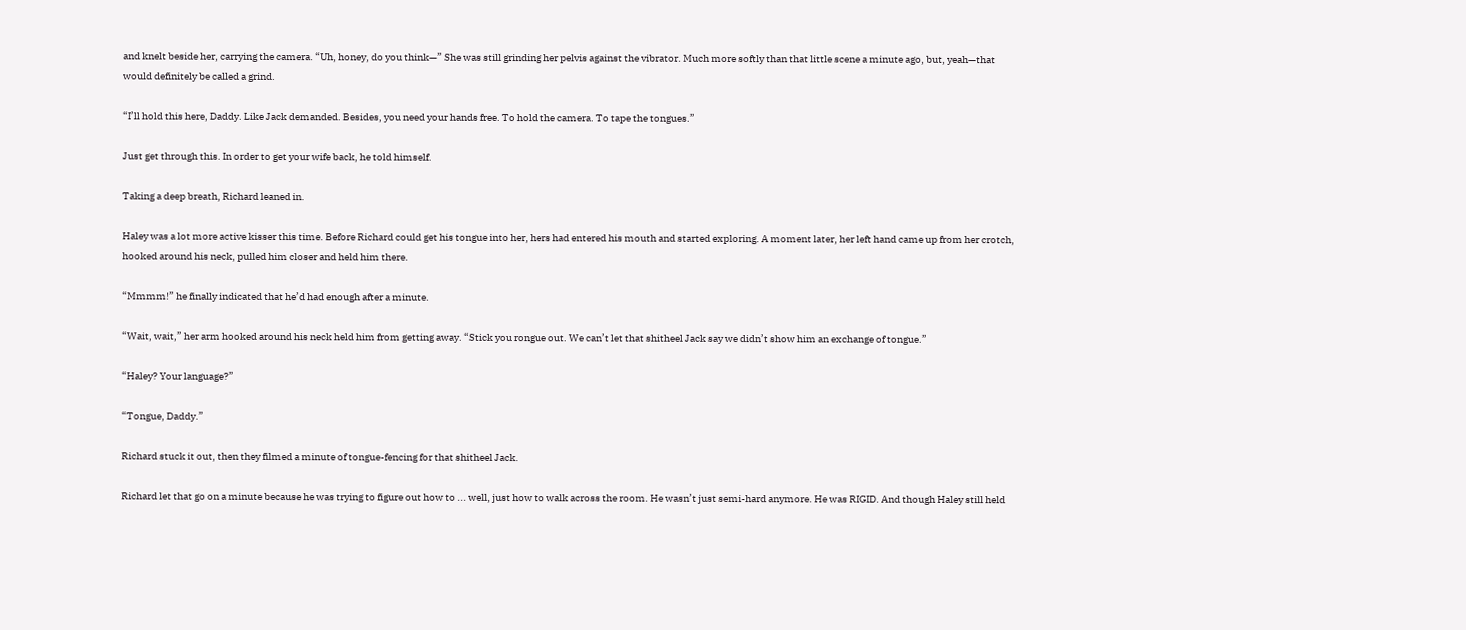and knelt beside her, carrying the camera. “Uh, honey, do you think—” She was still grinding her pelvis against the vibrator. Much more softly than that little scene a minute ago, but, yeah—that would definitely be called a grind.

“I’ll hold this here, Daddy. Like Jack demanded. Besides, you need your hands free. To hold the camera. To tape the tongues.”

Just get through this. In order to get your wife back, he told himself.

Taking a deep breath, Richard leaned in.

Haley was a lot more active kisser this time. Before Richard could get his tongue into her, hers had entered his mouth and started exploring. A moment later, her left hand came up from her crotch, hooked around his neck, pulled him closer and held him there.

“Mmmm!” he finally indicated that he’d had enough after a minute.

“Wait, wait,” her arm hooked around his neck held him from getting away. “Stick you rongue out. We can’t let that shitheel Jack say we didn’t show him an exchange of tongue.”

“Haley? Your language?”

“Tongue, Daddy.”

Richard stuck it out, then they filmed a minute of tongue-fencing for that shitheel Jack.

Richard let that go on a minute because he was trying to figure out how to ... well, just how to walk across the room. He wasn’t just semi-hard anymore. He was RIGID. And though Haley still held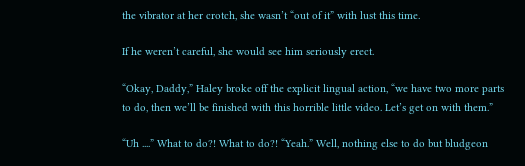the vibrator at her crotch, she wasn’t “out of it” with lust this time.

If he weren’t careful, she would see him seriously erect.

“Okay, Daddy,” Haley broke off the explicit lingual action, “we have two more parts to do, then we’ll be finished with this horrible little video. Let’s get on with them.”

“Uh ....” What to do?! What to do?! “Yeah.” Well, nothing else to do but bludgeon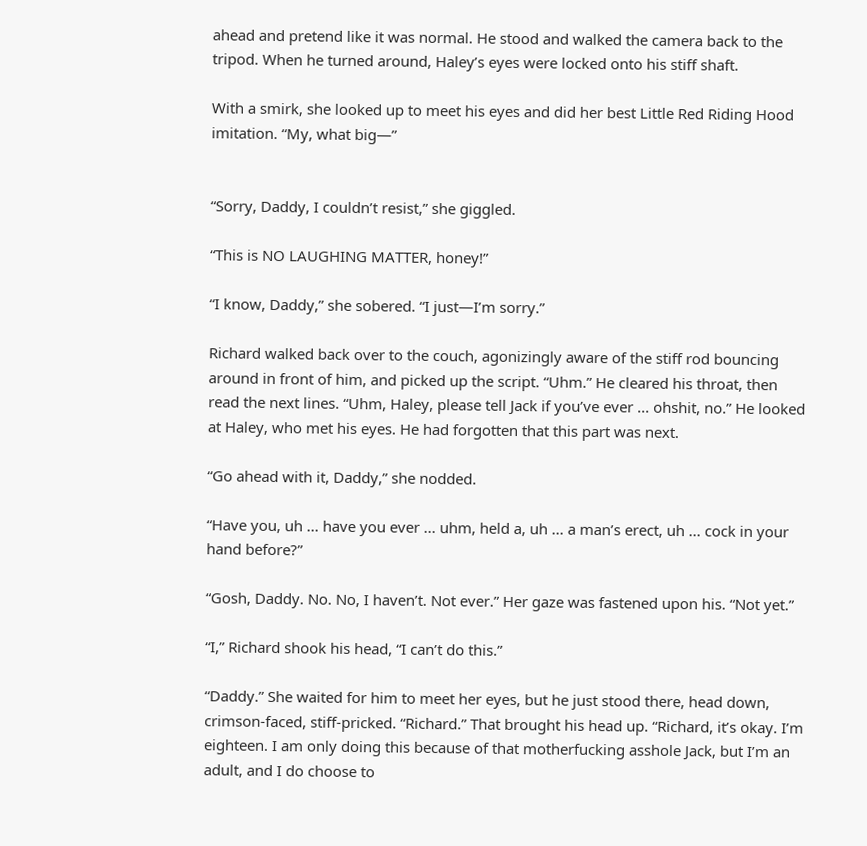ahead and pretend like it was normal. He stood and walked the camera back to the tripod. When he turned around, Haley’s eyes were locked onto his stiff shaft.

With a smirk, she looked up to meet his eyes and did her best Little Red Riding Hood imitation. “My, what big—”


“Sorry, Daddy, I couldn’t resist,” she giggled.

“This is NO LAUGHING MATTER, honey!”

“I know, Daddy,” she sobered. “I just—I’m sorry.”

Richard walked back over to the couch, agonizingly aware of the stiff rod bouncing around in front of him, and picked up the script. “Uhm.” He cleared his throat, then read the next lines. “Uhm, Haley, please tell Jack if you’ve ever ... ohshit, no.” He looked at Haley, who met his eyes. He had forgotten that this part was next.

“Go ahead with it, Daddy,” she nodded.

“Have you, uh ... have you ever ... uhm, held a, uh ... a man’s erect, uh ... cock in your hand before?”

“Gosh, Daddy. No. No, I haven’t. Not ever.” Her gaze was fastened upon his. “Not yet.”

“I,” Richard shook his head, “I can’t do this.”

“Daddy.” She waited for him to meet her eyes, but he just stood there, head down, crimson-faced, stiff-pricked. “Richard.” That brought his head up. “Richard, it’s okay. I’m eighteen. I am only doing this because of that motherfucking asshole Jack, but I’m an adult, and I do choose to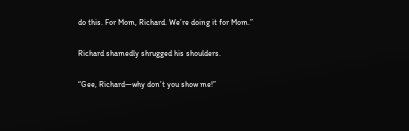do this. For Mom, Richard. We’re doing it for Mom.”

Richard shamedly shrugged his shoulders.

“Gee, Richard—why don’t you show me!”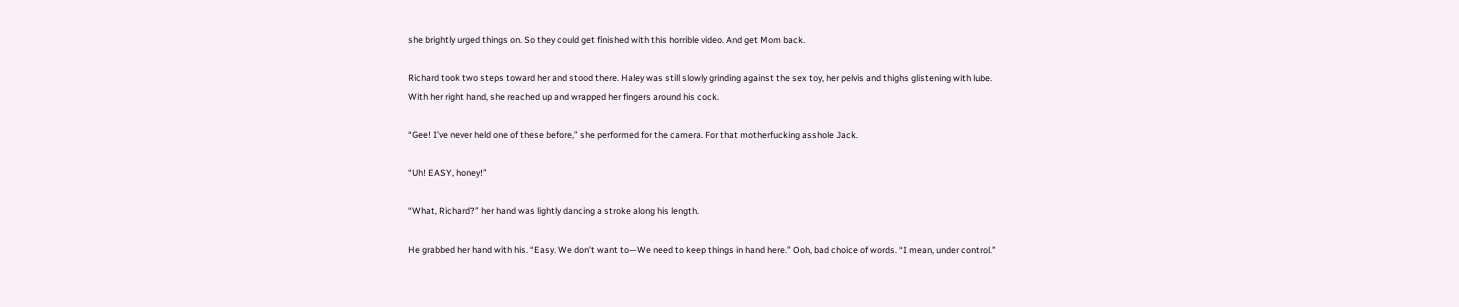she brightly urged things on. So they could get finished with this horrible video. And get Mom back.

Richard took two steps toward her and stood there. Haley was still slowly grinding against the sex toy, her pelvis and thighs glistening with lube. With her right hand, she reached up and wrapped her fingers around his cock.

“Gee! I’ve never held one of these before,” she performed for the camera. For that motherfucking asshole Jack.

“Uh! EASY, honey!”

“What, Richard?” her hand was lightly dancing a stroke along his length.

He grabbed her hand with his. “Easy. We don’t want to—We need to keep things in hand here.” Ooh, bad choice of words. “I mean, under control.”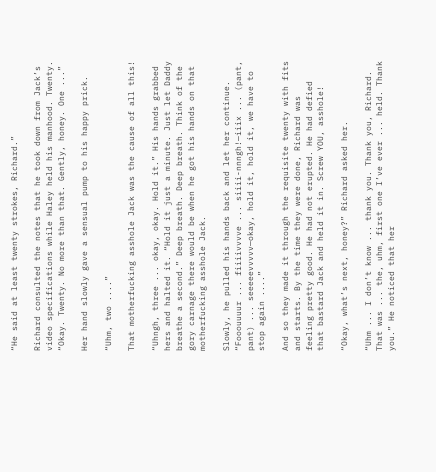“He said at least twenty strokes, Richard.”

Richard consulted the notes that he took down from Jack’s video specifications while Haley held his manhood. Twenty. “Okay. Twenty. No more than that. Gently, honey. One ...”

Her hand slowly gave a sensual pump to his happy prick.

“Uhm, two ....”

That motherfucking asshole Jack was the cause of all this!

“Uhngh, three ... okay, okay. Hold it.” His hands grabbed hers and halted it. “Hold it just a minute. Just let Daddy breathe a second.” Deep breath. Deep breath. Think of the gory carnage there would be when he got his hands on that motherfucking asshole Jack.

Slowly, he pulled his hands back and let her continue. “Fooouuuur ... fiiiivvvve ... siiii-nnngh!—iiix ... (pant, pant) ... seeeeevvvvv—okay, hold it, hold it, we have to stop again ....”

And so they made it through the requisite twenty with fits and starts. By the time they were done, Richard was feeling pretty good. He had not erupted. He had defied that bastard Jack and held it in. Screw YOU, asshole!

“Okay, what’s next, honey?” Richard asked her.

“Uhm ... I don’t know ... thank you. Thank you, Richard. That was ... the, uhm, first one I’ve ever ... held. Thank you.” He noticed that her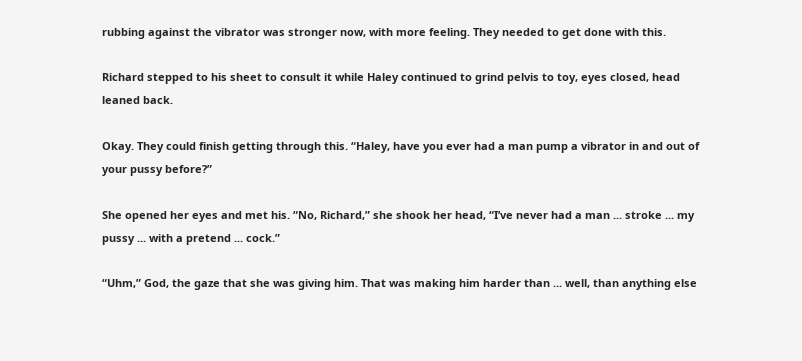rubbing against the vibrator was stronger now, with more feeling. They needed to get done with this.

Richard stepped to his sheet to consult it while Haley continued to grind pelvis to toy, eyes closed, head leaned back.

Okay. They could finish getting through this. “Haley, have you ever had a man pump a vibrator in and out of your pussy before?”

She opened her eyes and met his. “No, Richard,” she shook her head, “I’ve never had a man ... stroke ... my pussy ... with a pretend ... cock.”

“Uhm,” God, the gaze that she was giving him. That was making him harder than ... well, than anything else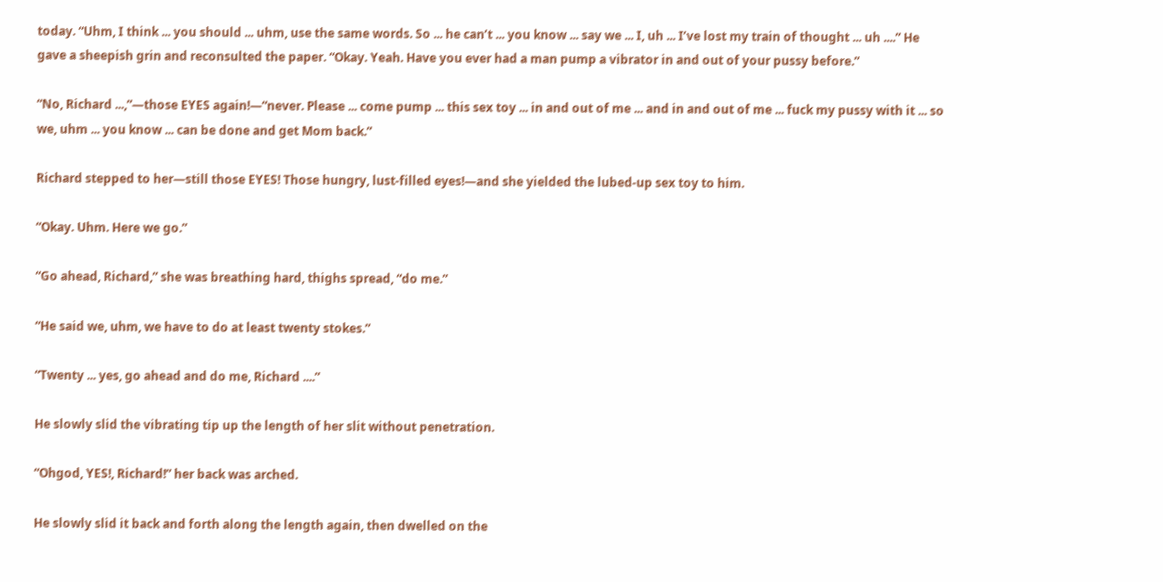today. “Uhm, I think ... you should ... uhm, use the same words. So ... he can’t ... you know ... say we ... I, uh ... I’ve lost my train of thought ... uh ....” He gave a sheepish grin and reconsulted the paper. “Okay. Yeah. Have you ever had a man pump a vibrator in and out of your pussy before.”

“No, Richard ...,”—those EYES again!—“never. Please ... come pump ... this sex toy ... in and out of me ... and in and out of me ... fuck my pussy with it ... so we, uhm ... you know ... can be done and get Mom back.”

Richard stepped to her—still those EYES! Those hungry, lust-filled eyes!—and she yielded the lubed-up sex toy to him.

“Okay. Uhm. Here we go.”

“Go ahead, Richard,” she was breathing hard, thighs spread, “do me.”

“He said we, uhm, we have to do at least twenty stokes.”

“Twenty ... yes, go ahead and do me, Richard ....”

He slowly slid the vibrating tip up the length of her slit without penetration.

“Ohgod, YES!, Richard!” her back was arched.

He slowly slid it back and forth along the length again, then dwelled on the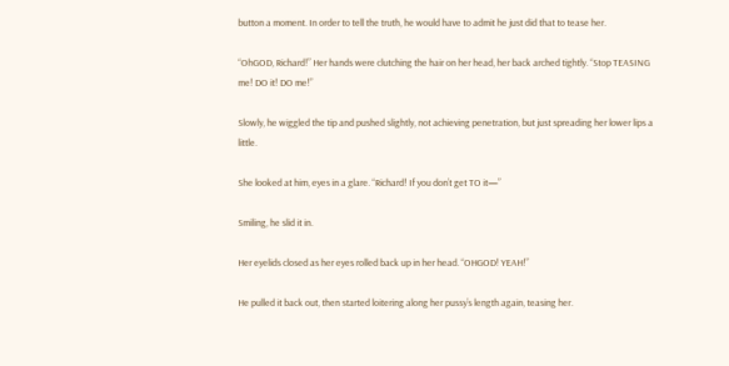button a moment. In order to tell the truth, he would have to admit he just did that to tease her.

“OhGOD, Richard!” Her hands were clutching the hair on her head, her back arched tightly. “Stop TEASING me! DO it! DO me!”

Slowly, he wiggled the tip and pushed slightly, not achieving penetration, but just spreading her lower lips a little.

She looked at him, eyes in a glare. “Richard! If you don’t get TO it—”

Smiling, he slid it in.

Her eyelids closed as her eyes rolled back up in her head. “OHGOD! YEAH!”

He pulled it back out, then started loitering along her pussy’s length again, teasing her.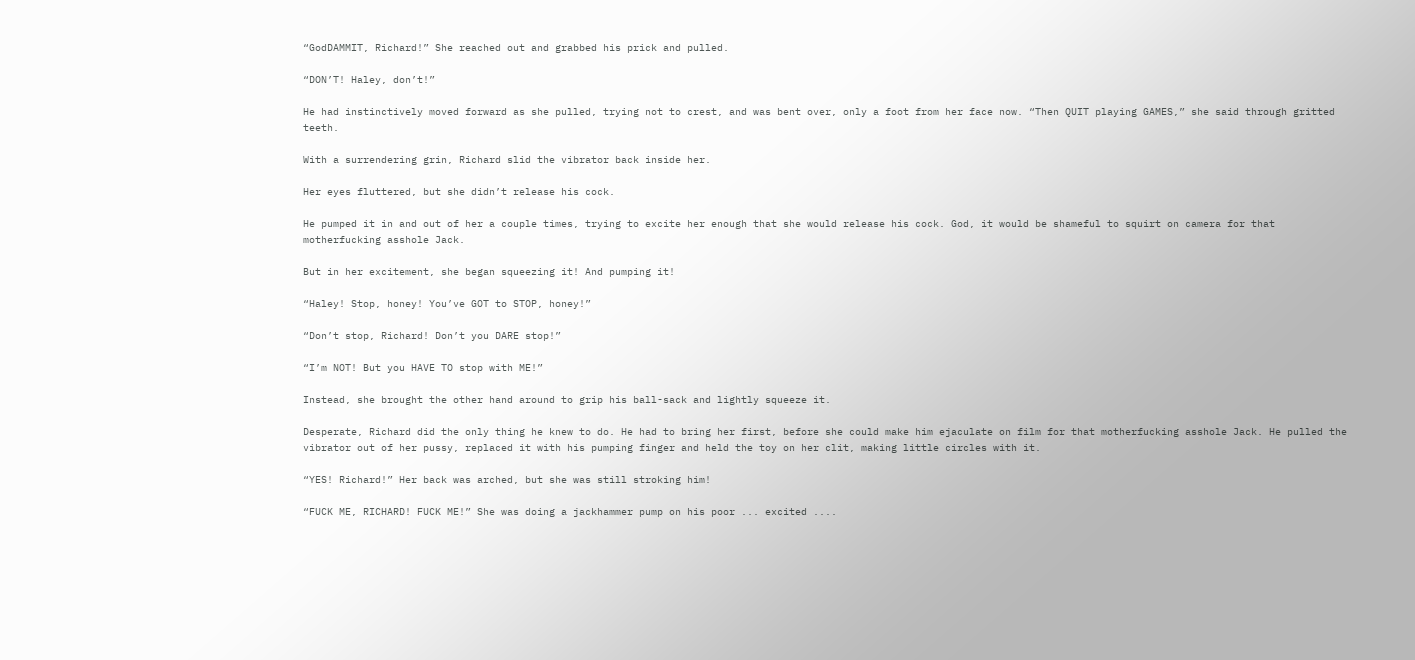“GodDAMMIT, Richard!” She reached out and grabbed his prick and pulled.

“DON’T! Haley, don’t!”

He had instinctively moved forward as she pulled, trying not to crest, and was bent over, only a foot from her face now. “Then QUIT playing GAMES,” she said through gritted teeth.

With a surrendering grin, Richard slid the vibrator back inside her.

Her eyes fluttered, but she didn’t release his cock.

He pumped it in and out of her a couple times, trying to excite her enough that she would release his cock. God, it would be shameful to squirt on camera for that motherfucking asshole Jack.

But in her excitement, she began squeezing it! And pumping it!

“Haley! Stop, honey! You’ve GOT to STOP, honey!”

“Don’t stop, Richard! Don’t you DARE stop!”

“I’m NOT! But you HAVE TO stop with ME!”

Instead, she brought the other hand around to grip his ball-sack and lightly squeeze it.

Desperate, Richard did the only thing he knew to do. He had to bring her first, before she could make him ejaculate on film for that motherfucking asshole Jack. He pulled the vibrator out of her pussy, replaced it with his pumping finger and held the toy on her clit, making little circles with it.

“YES! Richard!” Her back was arched, but she was still stroking him!

“FUCK ME, RICHARD! FUCK ME!” She was doing a jackhammer pump on his poor ... excited ....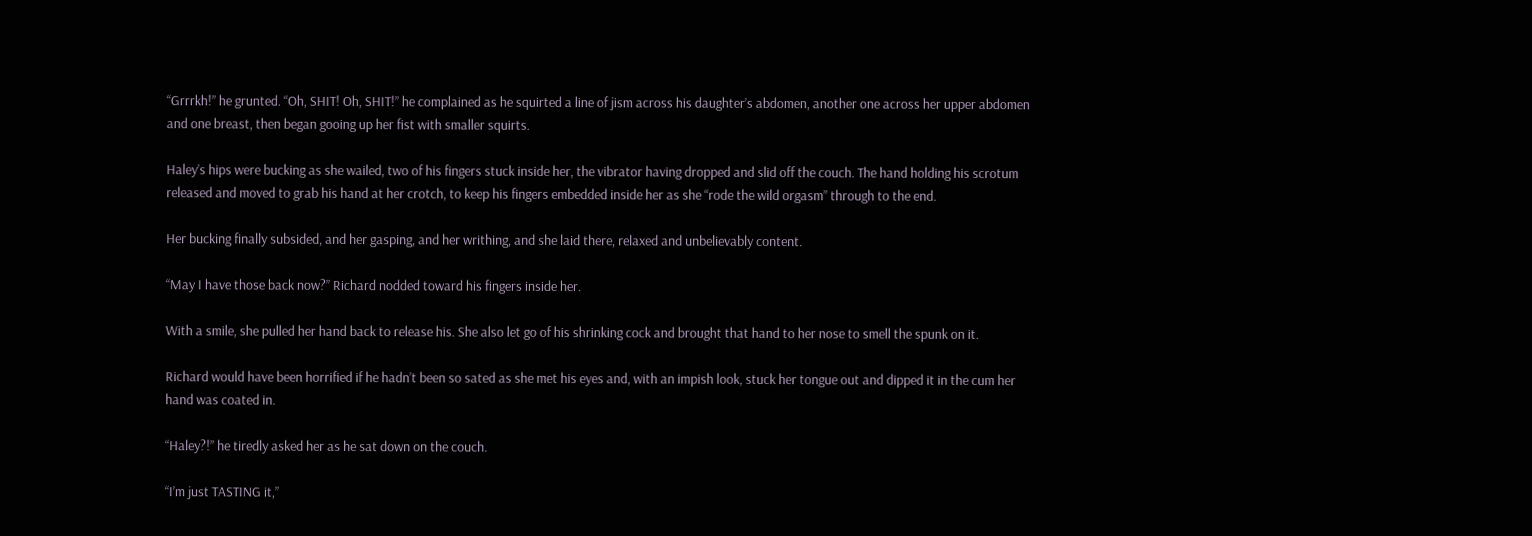“Grrrkh!” he grunted. “Oh, SHIT! Oh, SHIT!” he complained as he squirted a line of jism across his daughter’s abdomen, another one across her upper abdomen and one breast, then began gooing up her fist with smaller squirts.

Haley’s hips were bucking as she wailed, two of his fingers stuck inside her, the vibrator having dropped and slid off the couch. The hand holding his scrotum released and moved to grab his hand at her crotch, to keep his fingers embedded inside her as she “rode the wild orgasm” through to the end.

Her bucking finally subsided, and her gasping, and her writhing, and she laid there, relaxed and unbelievably content.

“May I have those back now?” Richard nodded toward his fingers inside her.

With a smile, she pulled her hand back to release his. She also let go of his shrinking cock and brought that hand to her nose to smell the spunk on it.

Richard would have been horrified if he hadn’t been so sated as she met his eyes and, with an impish look, stuck her tongue out and dipped it in the cum her hand was coated in.

“Haley?!” he tiredly asked her as he sat down on the couch.

“I’m just TASTING it,”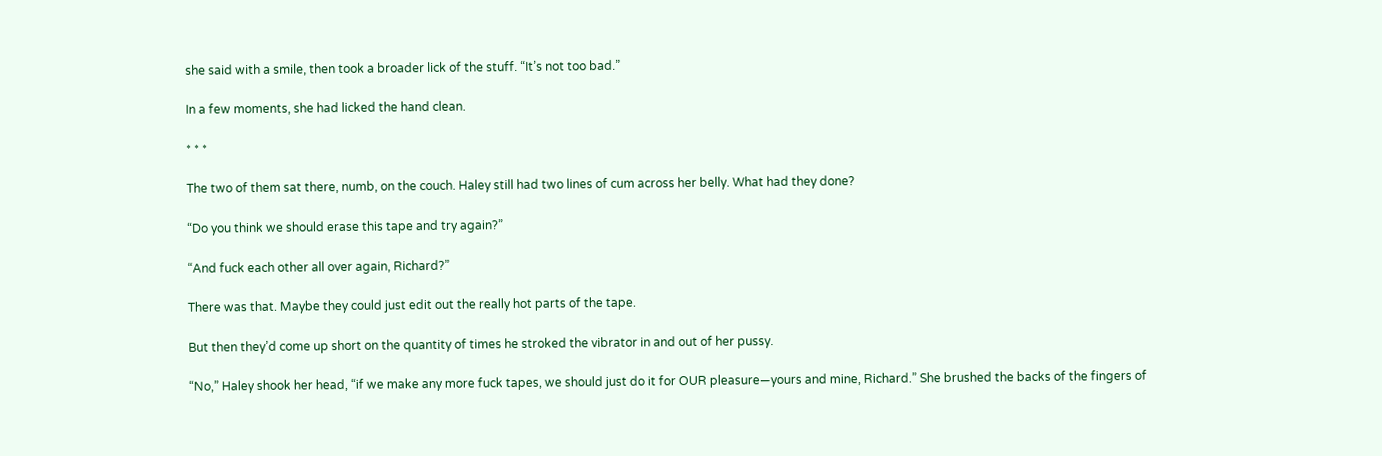she said with a smile, then took a broader lick of the stuff. “It’s not too bad.”

In a few moments, she had licked the hand clean.

* * *

The two of them sat there, numb, on the couch. Haley still had two lines of cum across her belly. What had they done?

“Do you think we should erase this tape and try again?”

“And fuck each other all over again, Richard?”

There was that. Maybe they could just edit out the really hot parts of the tape.

But then they’d come up short on the quantity of times he stroked the vibrator in and out of her pussy.

“No,” Haley shook her head, “if we make any more fuck tapes, we should just do it for OUR pleasure—yours and mine, Richard.” She brushed the backs of the fingers of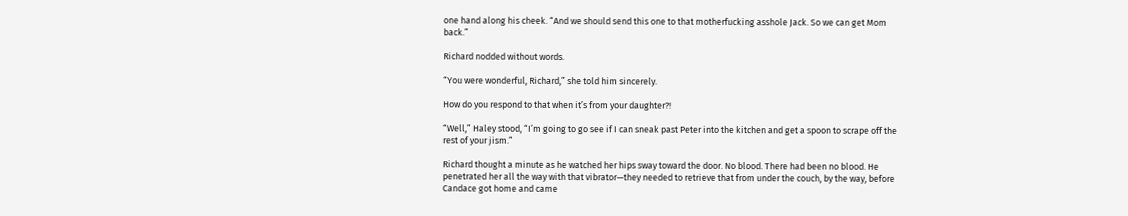one hand along his cheek. “And we should send this one to that motherfucking asshole Jack. So we can get Mom back.”

Richard nodded without words.

“You were wonderful, Richard,” she told him sincerely.

How do you respond to that when it’s from your daughter?!

“Well,” Haley stood, “I’m going to go see if I can sneak past Peter into the kitchen and get a spoon to scrape off the rest of your jism.”

Richard thought a minute as he watched her hips sway toward the door. No blood. There had been no blood. He penetrated her all the way with that vibrator—they needed to retrieve that from under the couch, by the way, before Candace got home and came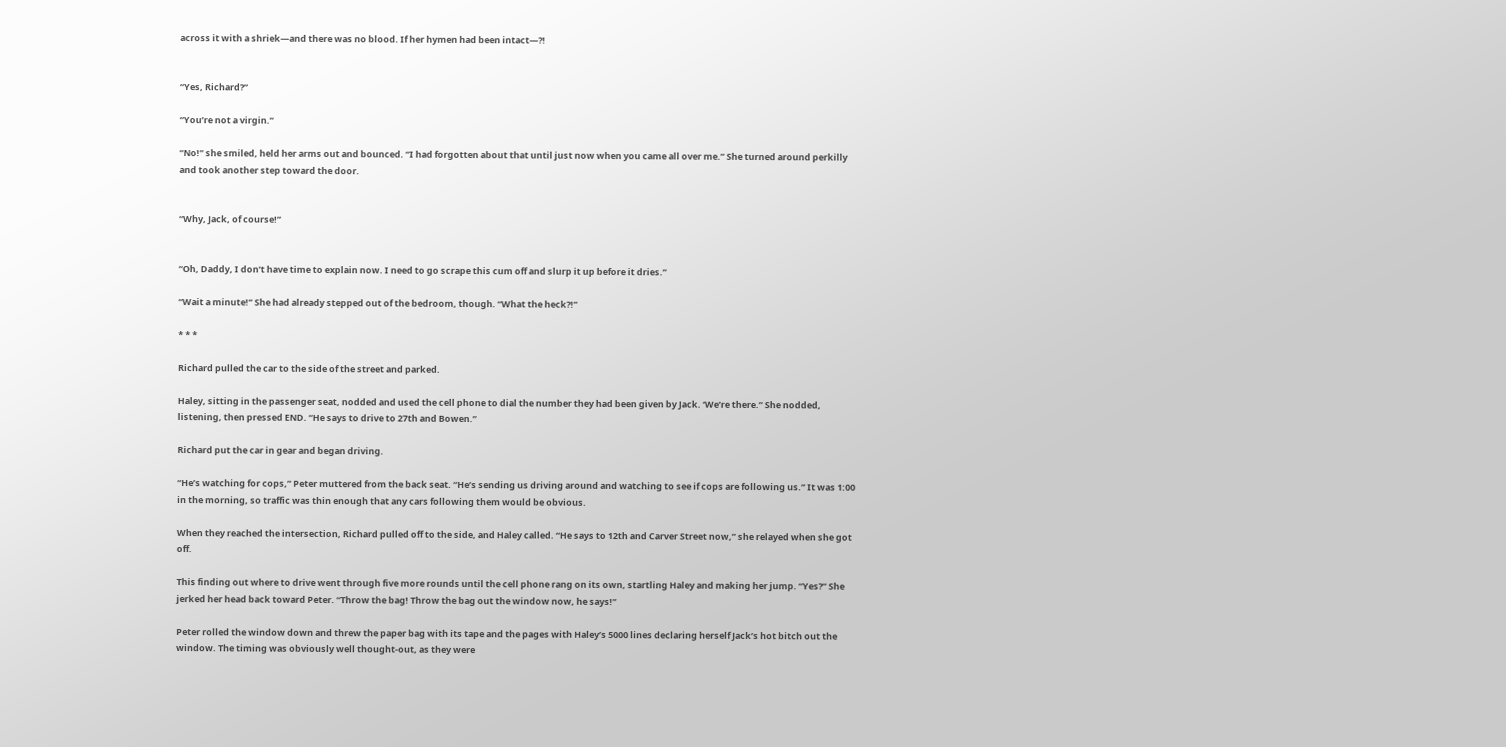across it with a shriek—and there was no blood. If her hymen had been intact—?!


“Yes, Richard?”

“You’re not a virgin.”

“No!” she smiled, held her arms out and bounced. “I had forgotten about that until just now when you came all over me.” She turned around perkilly and took another step toward the door.


“Why, Jack, of course!”


“Oh, Daddy, I don’t have time to explain now. I need to go scrape this cum off and slurp it up before it dries.”

“Wait a minute!” She had already stepped out of the bedroom, though. “What the heck?!”

* * *

Richard pulled the car to the side of the street and parked.

Haley, sitting in the passenger seat, nodded and used the cell phone to dial the number they had been given by Jack. ‘We’re there.” She nodded, listening, then pressed END. “He says to drive to 27th and Bowen.”

Richard put the car in gear and began driving.

“He’s watching for cops,” Peter muttered from the back seat. “He’s sending us driving around and watching to see if cops are following us.” It was 1:00 in the morning, so traffic was thin enough that any cars following them would be obvious.

When they reached the intersection, Richard pulled off to the side, and Haley called. “He says to 12th and Carver Street now,” she relayed when she got off.

This finding out where to drive went through five more rounds until the cell phone rang on its own, startling Haley and making her jump. “Yes?” She jerked her head back toward Peter. “Throw the bag! Throw the bag out the window now, he says!”

Peter rolled the window down and threw the paper bag with its tape and the pages with Haley’s 5000 lines declaring herself Jack’s hot bitch out the window. The timing was obviously well thought-out, as they were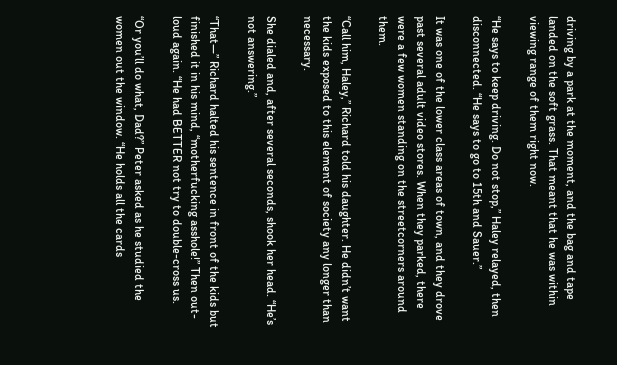driving by a park at the moment, and the bag and tape landed on the soft grass. That meant that he was within viewing range of them right now.

“He says to keep driving. Do not stop,” Haley relayed, then disconnected. “He says to go to 15th and Sauer.”

It was one of the lower class areas of town, and they drove past several adult video stores. When they parked, there were a few women standing on the streetcorners around them.

“Call him, Haley,” Richard told his daughter. He didn’t want the kids exposed to this element of society any longer than necessary.

She dialed and, after several seconds, shook her head. “He’s not answering.”

“That—” Richard halted his sentence in front of the kids but finished it in his mind, “motherfucking asshole!” Then out-loud again. “He had BETTER not try to double-cross us.

“Or you’ll do what, Dad?” Peter asked as he studied the women out the window. “He holds all the cards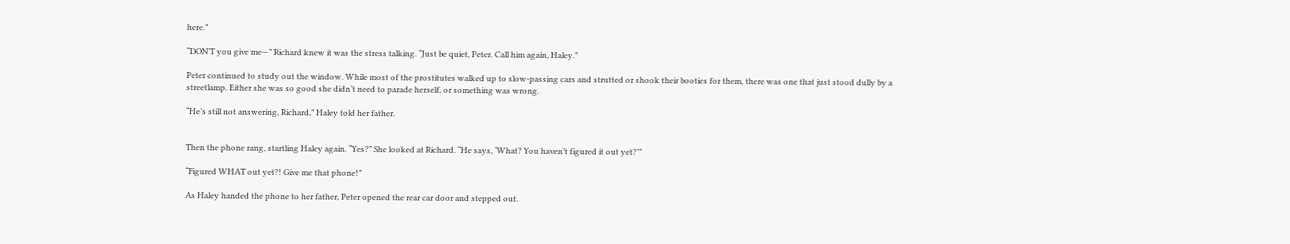here.”

“DON’T you give me—” Richard knew it was the stress talking. “Just be quiet, Peter. Call him again, Haley.”

Peter continued to study out the window. While most of the prostitutes walked up to slow-passing cars and strutted or shook their booties for them, there was one that just stood dully by a streetlamp. Either she was so good she didn’t need to parade herself, or something was wrong.

“He’s still not answering, Richard,” Haley told her father.


Then the phone rang, startling Haley again. “Yes?” She looked at Richard. “He says, ‘What? You haven’t figured it out yet?’”

“Figured WHAT out yet?! Give me that phone!”

As Haley handed the phone to her father, Peter opened the rear car door and stepped out.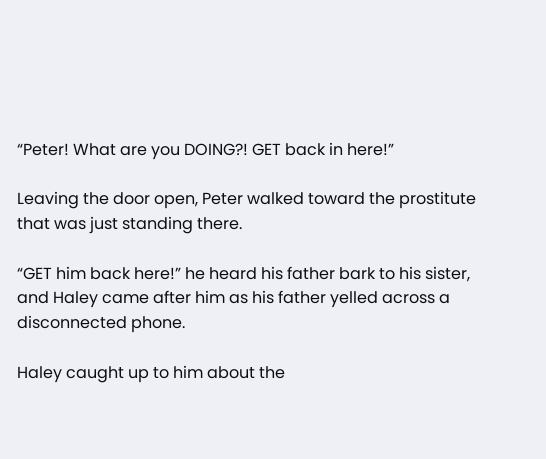“Peter! What are you DOING?! GET back in here!”

Leaving the door open, Peter walked toward the prostitute that was just standing there.

“GET him back here!” he heard his father bark to his sister, and Haley came after him as his father yelled across a disconnected phone.

Haley caught up to him about the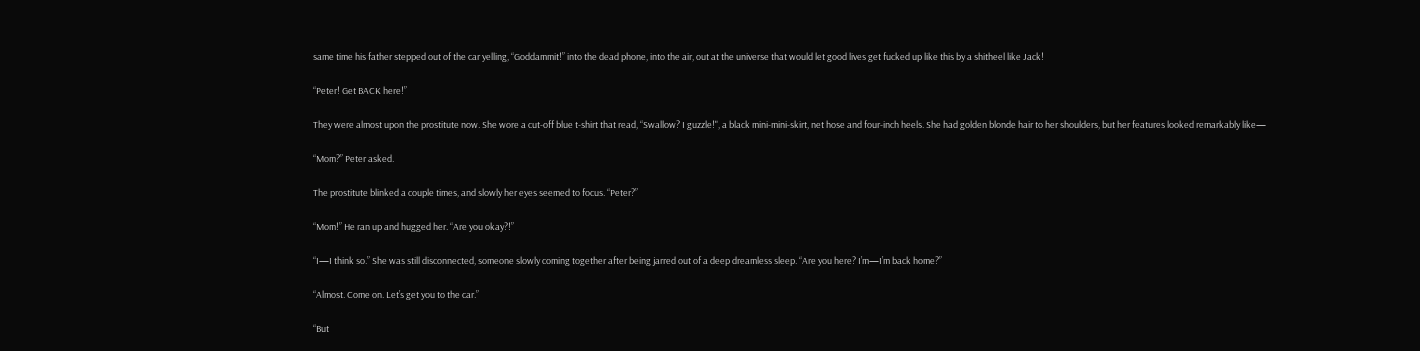same time his father stepped out of the car yelling, “Goddammit!” into the dead phone, into the air, out at the universe that would let good lives get fucked up like this by a shitheel like Jack!

“Peter! Get BACK here!”

They were almost upon the prostitute now. She wore a cut-off blue t-shirt that read, “Swallow? I guzzle!", a black mini-mini-skirt, net hose and four-inch heels. She had golden blonde hair to her shoulders, but her features looked remarkably like—

“Mom?” Peter asked.

The prostitute blinked a couple times, and slowly her eyes seemed to focus. “Peter?”

“Mom!” He ran up and hugged her. “Are you okay?!”

“I—I think so.” She was still disconnected, someone slowly coming together after being jarred out of a deep dreamless sleep. “Are you here? I’m—I’m back home?”

“Almost. Come on. Let’s get you to the car.”

“But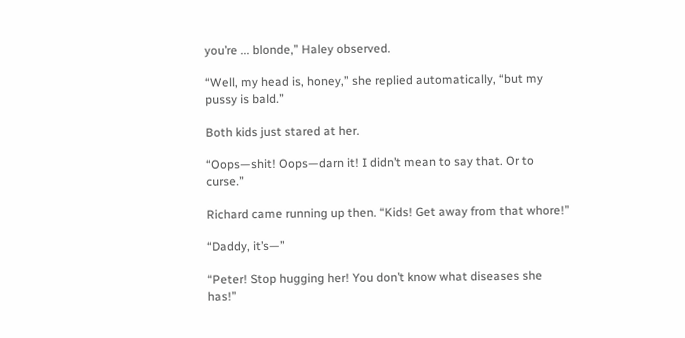you’re ... blonde,” Haley observed.

“Well, my head is, honey,” she replied automatically, “but my pussy is bald.”

Both kids just stared at her.

“Oops—shit! Oops—darn it! I didn’t mean to say that. Or to curse.”

Richard came running up then. “Kids! Get away from that whore!”

“Daddy, it’s—”

“Peter! Stop hugging her! You don’t know what diseases she has!”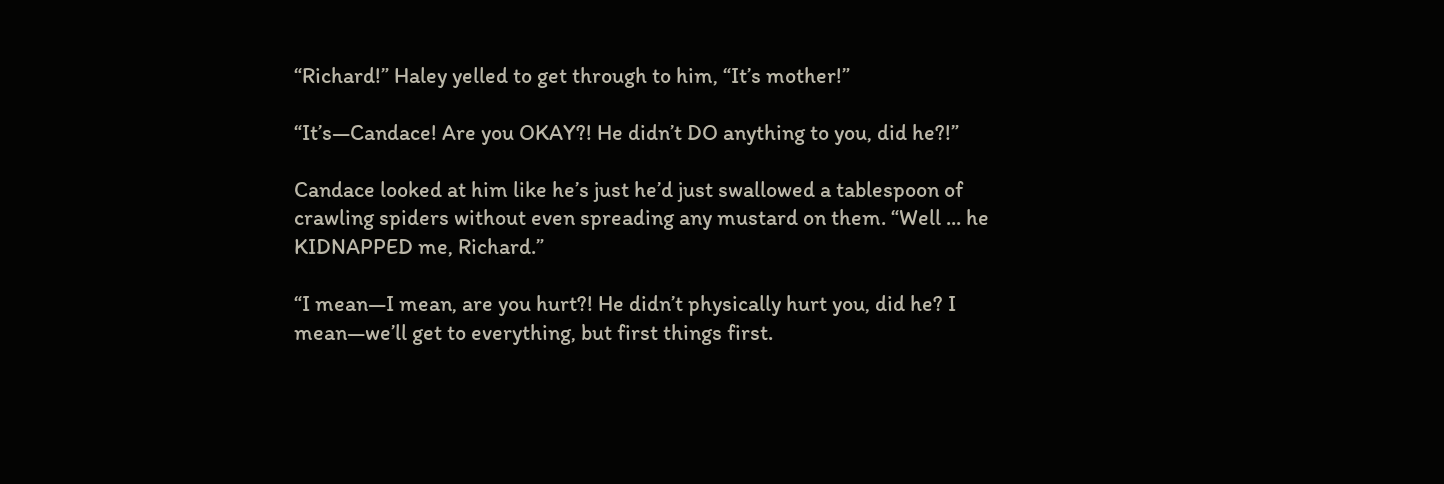“Richard!” Haley yelled to get through to him, “It’s mother!”

“It’s—Candace! Are you OKAY?! He didn’t DO anything to you, did he?!”

Candace looked at him like he’s just he’d just swallowed a tablespoon of crawling spiders without even spreading any mustard on them. “Well ... he KIDNAPPED me, Richard.”

“I mean—I mean, are you hurt?! He didn’t physically hurt you, did he? I mean—we’ll get to everything, but first things first.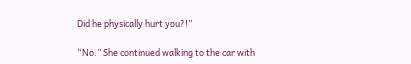Did he physically hurt you?!”

“No.” She continued walking to the car with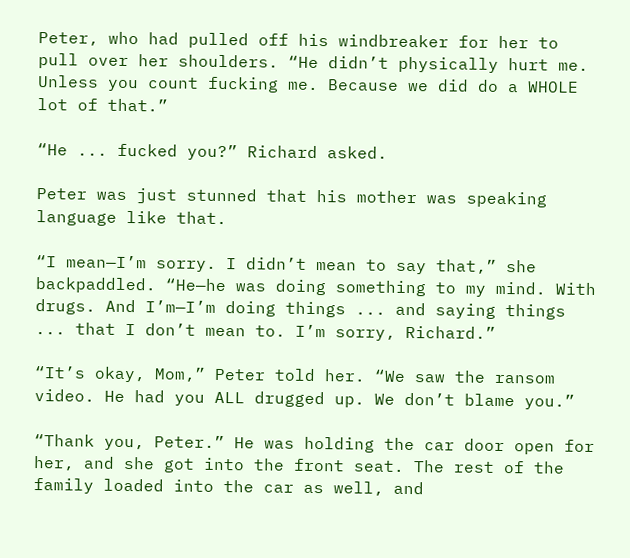Peter, who had pulled off his windbreaker for her to pull over her shoulders. “He didn’t physically hurt me. Unless you count fucking me. Because we did do a WHOLE lot of that.”

“He ... fucked you?” Richard asked.

Peter was just stunned that his mother was speaking language like that.

“I mean—I’m sorry. I didn’t mean to say that,” she backpaddled. “He—he was doing something to my mind. With drugs. And I’m—I’m doing things ... and saying things ... that I don’t mean to. I’m sorry, Richard.”

“It’s okay, Mom,” Peter told her. “We saw the ransom video. He had you ALL drugged up. We don’t blame you.”

“Thank you, Peter.” He was holding the car door open for her, and she got into the front seat. The rest of the family loaded into the car as well, and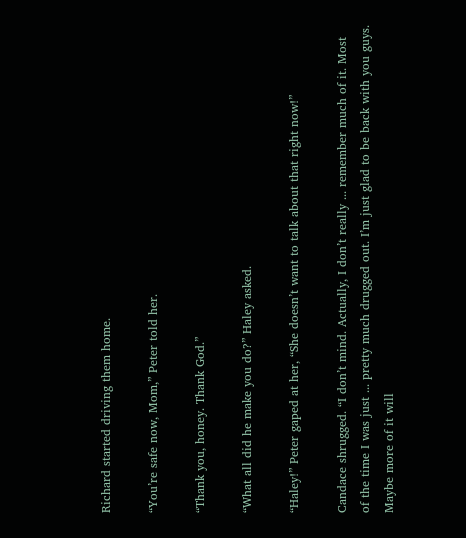Richard started driving them home.

“You’re safe now, Mom,” Peter told her.

“Thank you, honey. Thank God.”

“What all did he make you do?” Haley asked.

“Haley!” Peter gaped at her, “She doesn’t want to talk about that right now!”

Candace shrugged. “I don’t mind. Actually, I don’t really ... remember much of it. Most of the time I was just ... pretty much drugged out. I’m just glad to be back with you guys. Maybe more of it will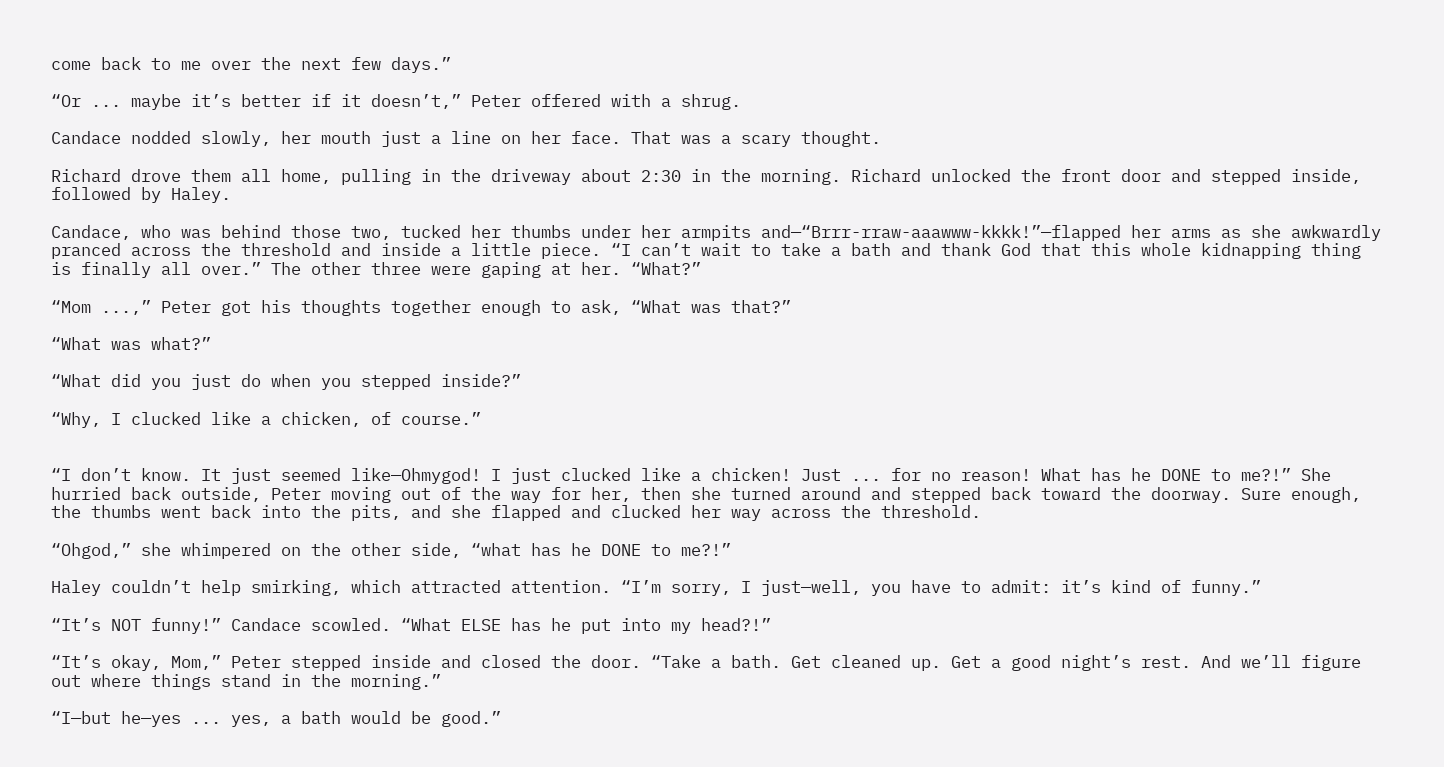come back to me over the next few days.”

“Or ... maybe it’s better if it doesn’t,” Peter offered with a shrug.

Candace nodded slowly, her mouth just a line on her face. That was a scary thought.

Richard drove them all home, pulling in the driveway about 2:30 in the morning. Richard unlocked the front door and stepped inside, followed by Haley.

Candace, who was behind those two, tucked her thumbs under her armpits and—“Brrr-rraw-aaawww-kkkk!”—flapped her arms as she awkwardly pranced across the threshold and inside a little piece. “I can’t wait to take a bath and thank God that this whole kidnapping thing is finally all over.” The other three were gaping at her. “What?”

“Mom ...,” Peter got his thoughts together enough to ask, “What was that?”

“What was what?”

“What did you just do when you stepped inside?”

“Why, I clucked like a chicken, of course.”


“I don’t know. It just seemed like—Ohmygod! I just clucked like a chicken! Just ... for no reason! What has he DONE to me?!” She hurried back outside, Peter moving out of the way for her, then she turned around and stepped back toward the doorway. Sure enough, the thumbs went back into the pits, and she flapped and clucked her way across the threshold.

“Ohgod,” she whimpered on the other side, “what has he DONE to me?!”

Haley couldn’t help smirking, which attracted attention. “I’m sorry, I just—well, you have to admit: it’s kind of funny.”

“It’s NOT funny!” Candace scowled. “What ELSE has he put into my head?!”

“It’s okay, Mom,” Peter stepped inside and closed the door. “Take a bath. Get cleaned up. Get a good night’s rest. And we’ll figure out where things stand in the morning.”

“I—but he—yes ... yes, a bath would be good.”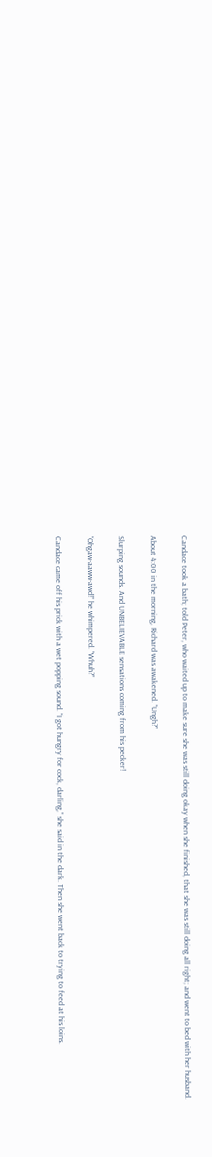Candace took a bath; told Peter, who waited up to make sure she was still doing okay when she finished, that she was still doing all right; and went to bed with her husband.

About 4:00 in the morning, Richard was awakened. “Ungh?”

Slurping sounds. And UNBELIEVABLE sensations coming from his pecker!

“Ohgaw-aaww-awd!” he whimpered. “Whuh?”

Candace came off his prick with a wet popping sound. “I got hungry for cock, darling,” she said in the dark. Then she went back to trying to feed at his loins.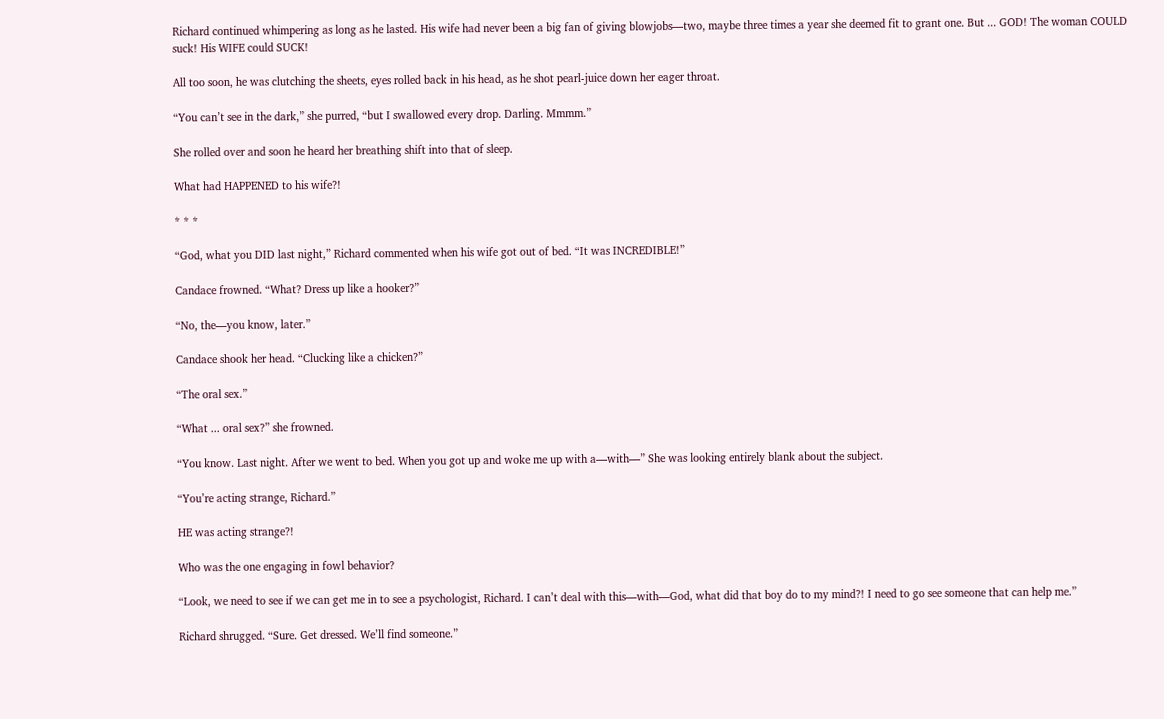Richard continued whimpering as long as he lasted. His wife had never been a big fan of giving blowjobs—two, maybe three times a year she deemed fit to grant one. But ... GOD! The woman COULD suck! His WIFE could SUCK!

All too soon, he was clutching the sheets, eyes rolled back in his head, as he shot pearl-juice down her eager throat.

“You can’t see in the dark,” she purred, “but I swallowed every drop. Darling. Mmmm.”

She rolled over and soon he heard her breathing shift into that of sleep.

What had HAPPENED to his wife?!

* * *

“God, what you DID last night,” Richard commented when his wife got out of bed. “It was INCREDIBLE!”

Candace frowned. “What? Dress up like a hooker?”

“No, the—you know, later.”

Candace shook her head. “Clucking like a chicken?”

“The oral sex.”

“What ... oral sex?” she frowned.

“You know. Last night. After we went to bed. When you got up and woke me up with a—with—” She was looking entirely blank about the subject.

“You’re acting strange, Richard.”

HE was acting strange?!

Who was the one engaging in fowl behavior?

“Look, we need to see if we can get me in to see a psychologist, Richard. I can’t deal with this—with—God, what did that boy do to my mind?! I need to go see someone that can help me.”

Richard shrugged. “Sure. Get dressed. We’ll find someone.”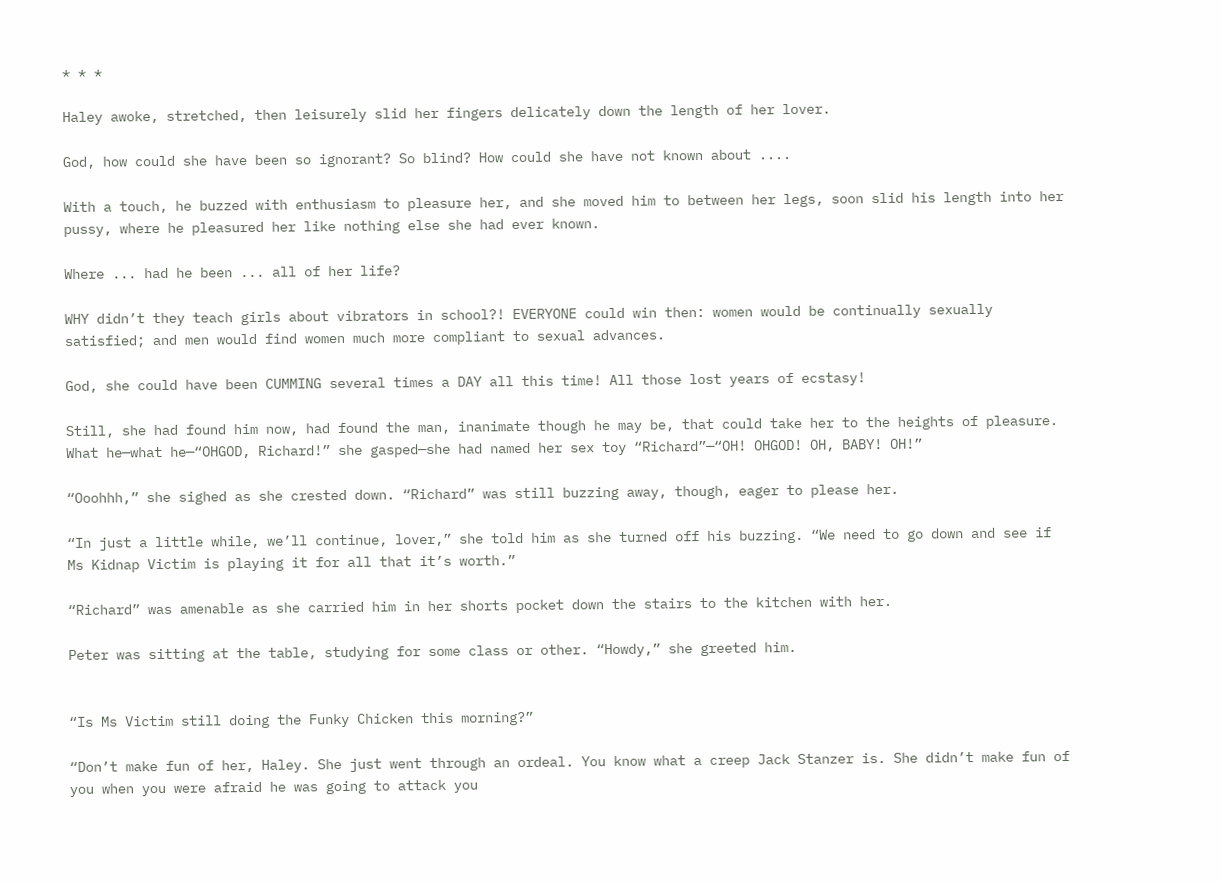* * *

Haley awoke, stretched, then leisurely slid her fingers delicately down the length of her lover.

God, how could she have been so ignorant? So blind? How could she have not known about ....

With a touch, he buzzed with enthusiasm to pleasure her, and she moved him to between her legs, soon slid his length into her pussy, where he pleasured her like nothing else she had ever known.

Where ... had he been ... all of her life?

WHY didn’t they teach girls about vibrators in school?! EVERYONE could win then: women would be continually sexually satisfied; and men would find women much more compliant to sexual advances.

God, she could have been CUMMING several times a DAY all this time! All those lost years of ecstasy!

Still, she had found him now, had found the man, inanimate though he may be, that could take her to the heights of pleasure. What he—what he—“OHGOD, Richard!” she gasped—she had named her sex toy “Richard”—“OH! OHGOD! OH, BABY! OH!”

“Ooohhh,” she sighed as she crested down. “Richard” was still buzzing away, though, eager to please her.

“In just a little while, we’ll continue, lover,” she told him as she turned off his buzzing. “We need to go down and see if Ms Kidnap Victim is playing it for all that it’s worth.”

“Richard” was amenable as she carried him in her shorts pocket down the stairs to the kitchen with her.

Peter was sitting at the table, studying for some class or other. “Howdy,” she greeted him.


“Is Ms Victim still doing the Funky Chicken this morning?”

“Don’t make fun of her, Haley. She just went through an ordeal. You know what a creep Jack Stanzer is. She didn’t make fun of you when you were afraid he was going to attack you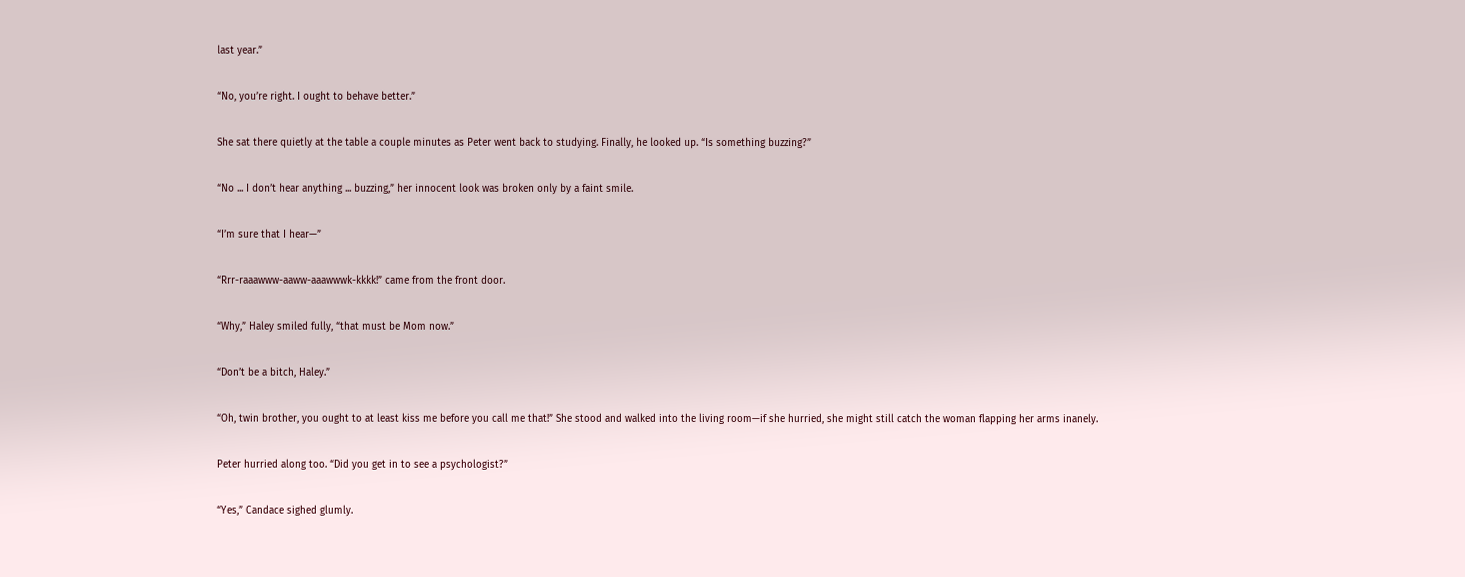last year.”

“No, you’re right. I ought to behave better.”

She sat there quietly at the table a couple minutes as Peter went back to studying. Finally, he looked up. “Is something buzzing?”

“No ... I don’t hear anything ... buzzing,” her innocent look was broken only by a faint smile.

“I’m sure that I hear—”

“Rrr-raaawww-aaww-aaawwwk-kkkk!” came from the front door.

“Why,” Haley smiled fully, “that must be Mom now.”

“Don’t be a bitch, Haley.”

“Oh, twin brother, you ought to at least kiss me before you call me that!” She stood and walked into the living room—if she hurried, she might still catch the woman flapping her arms inanely.

Peter hurried along too. “Did you get in to see a psychologist?”

“Yes,” Candace sighed glumly.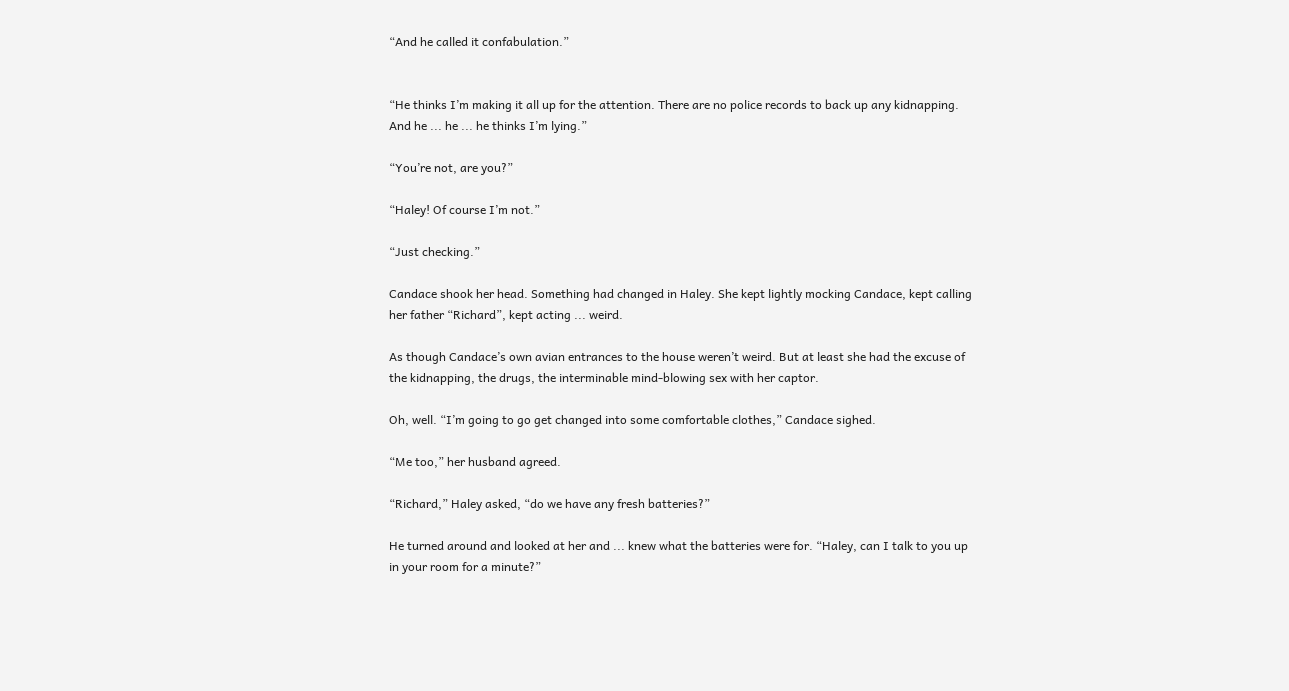“And he called it confabulation.”


“He thinks I’m making it all up for the attention. There are no police records to back up any kidnapping. And he ... he ... he thinks I’m lying.”

“You’re not, are you?”

“Haley! Of course I’m not.”

“Just checking.”

Candace shook her head. Something had changed in Haley. She kept lightly mocking Candace, kept calling her father “Richard”, kept acting ... weird.

As though Candace’s own avian entrances to the house weren’t weird. But at least she had the excuse of the kidnapping, the drugs, the interminable mind-blowing sex with her captor.

Oh, well. “I’m going to go get changed into some comfortable clothes,” Candace sighed.

“Me too,” her husband agreed.

“Richard,” Haley asked, “do we have any fresh batteries?”

He turned around and looked at her and ... knew what the batteries were for. “Haley, can I talk to you up in your room for a minute?”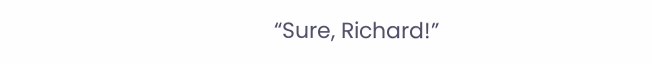“Sure, Richard!”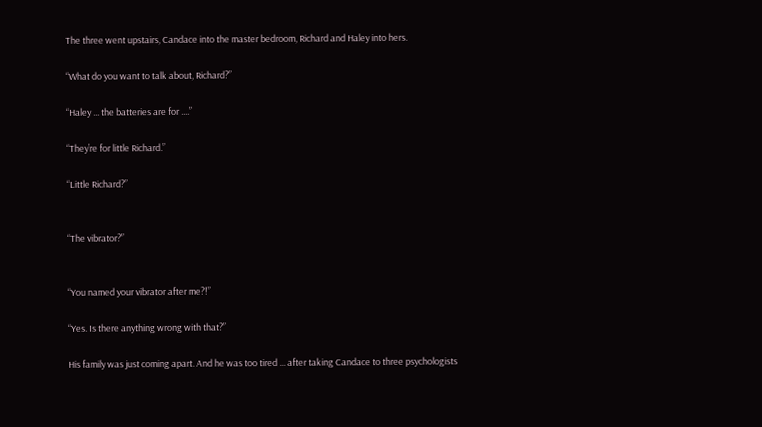The three went upstairs, Candace into the master bedroom, Richard and Haley into hers.

“What do you want to talk about, Richard?”

“Haley ... the batteries are for ....”

“They’re for little Richard.”

“Little Richard?”


“The vibrator?”


“You named your vibrator after me?!”

“Yes. Is there anything wrong with that?”

His family was just coming apart. And he was too tired ... after taking Candace to three psychologists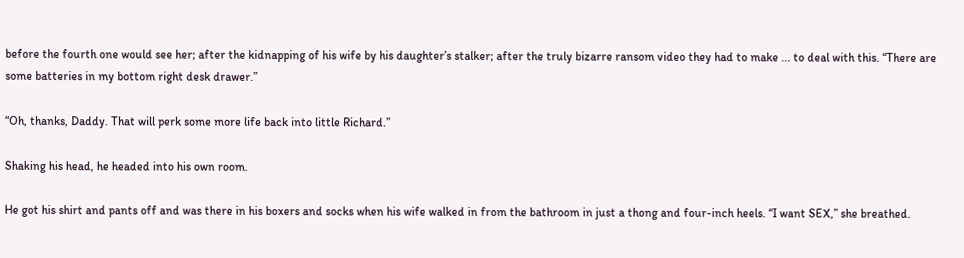before the fourth one would see her; after the kidnapping of his wife by his daughter’s stalker; after the truly bizarre ransom video they had to make ... to deal with this. “There are some batteries in my bottom right desk drawer.”

“Oh, thanks, Daddy. That will perk some more life back into little Richard.”

Shaking his head, he headed into his own room.

He got his shirt and pants off and was there in his boxers and socks when his wife walked in from the bathroom in just a thong and four-inch heels. “I want SEX,” she breathed.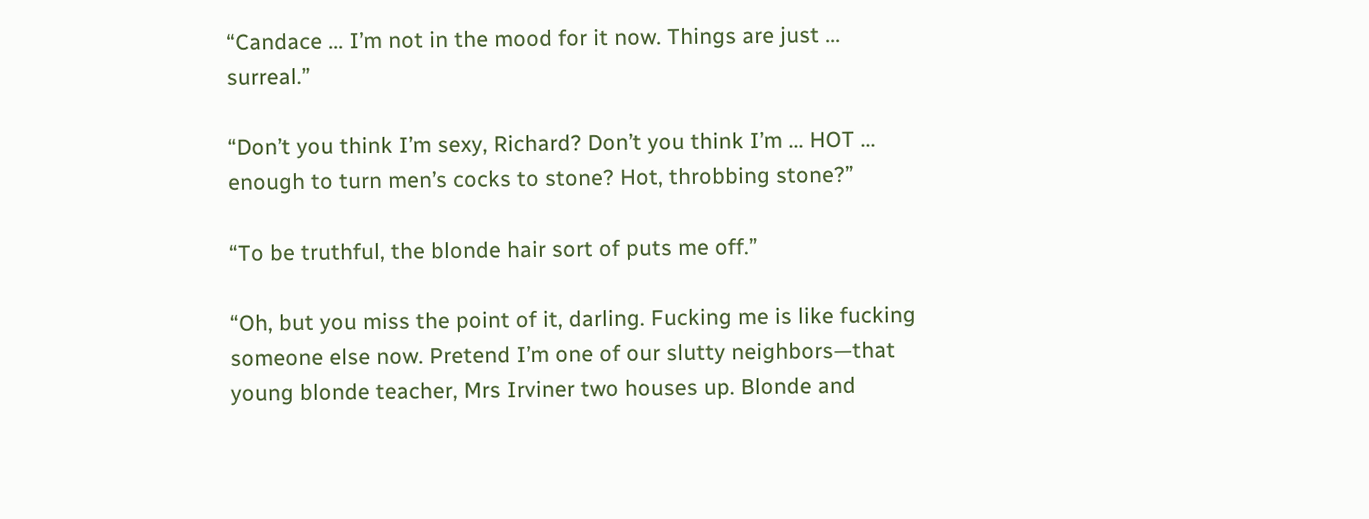“Candace ... I’m not in the mood for it now. Things are just ... surreal.”

“Don’t you think I’m sexy, Richard? Don’t you think I’m ... HOT ... enough to turn men’s cocks to stone? Hot, throbbing stone?”

“To be truthful, the blonde hair sort of puts me off.”

“Oh, but you miss the point of it, darling. Fucking me is like fucking someone else now. Pretend I’m one of our slutty neighbors—that young blonde teacher, Mrs Irviner two houses up. Blonde and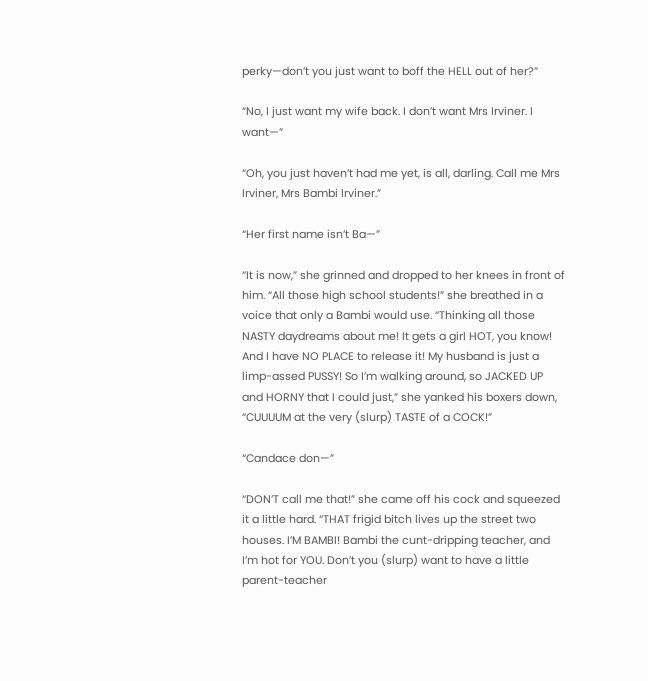perky—don’t you just want to boff the HELL out of her?”

“No, I just want my wife back. I don’t want Mrs Irviner. I want—”

“Oh, you just haven’t had me yet, is all, darling. Call me Mrs Irviner, Mrs Bambi Irviner.”

“Her first name isn’t Ba—”

“It is now,” she grinned and dropped to her knees in front of him. “All those high school students!” she breathed in a voice that only a Bambi would use. “Thinking all those NASTY daydreams about me! It gets a girl HOT, you know! And I have NO PLACE to release it! My husband is just a limp-assed PUSSY! So I’m walking around, so JACKED UP and HORNY that I could just,” she yanked his boxers down, “CUUUUM at the very (slurp) TASTE of a COCK!”

“Candace don—”

“DON’T call me that!” she came off his cock and squeezed it a little hard. “THAT frigid bitch lives up the street two houses. I’M BAMBI! Bambi the cunt-dripping teacher, and I’m hot for YOU. Don’t you (slurp) want to have a little parent-teacher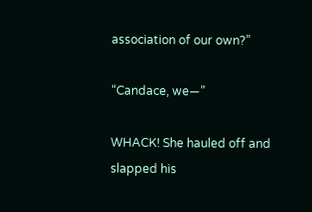association of our own?”

“Candace, we—”

WHACK! She hauled off and slapped his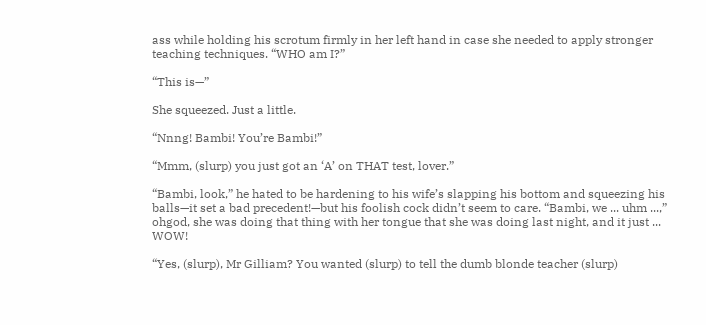ass while holding his scrotum firmly in her left hand in case she needed to apply stronger teaching techniques. “WHO am I?”

“This is—”

She squeezed. Just a little.

“Nnng! Bambi! You’re Bambi!”

“Mmm, (slurp) you just got an ‘A’ on THAT test, lover.”

“Bambi, look,” he hated to be hardening to his wife’s slapping his bottom and squeezing his balls—it set a bad precedent!—but his foolish cock didn’t seem to care. “Bambi, we ... uhm ...,” ohgod, she was doing that thing with her tongue that she was doing last night, and it just ... WOW!

“Yes, (slurp), Mr Gilliam? You wanted (slurp) to tell the dumb blonde teacher (slurp)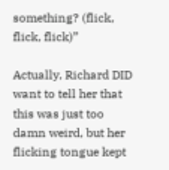something? (flick, flick, flick)”

Actually, Richard DID want to tell her that this was just too damn weird, but her flicking tongue kept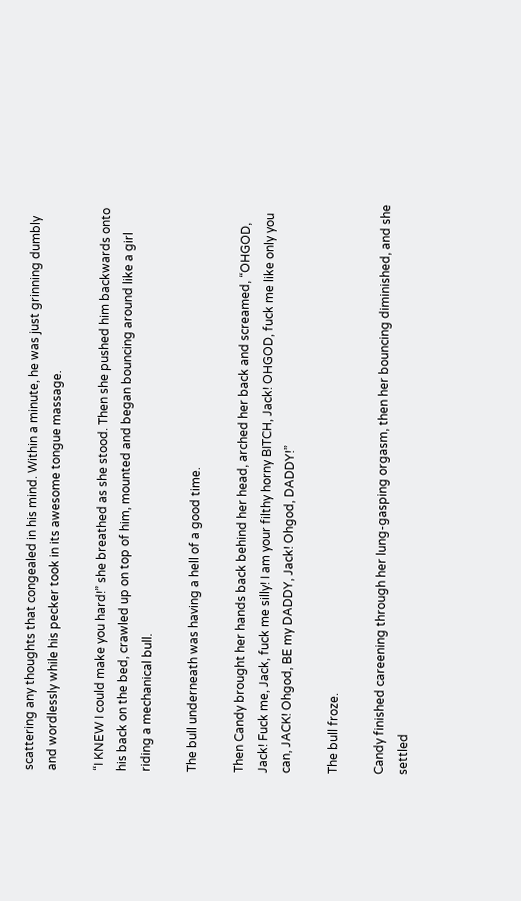scattering any thoughts that congealed in his mind. Within a minute, he was just grinning dumbly and wordlessly while his pecker took in its awesome tongue massage.

“I KNEW I could make you hard!” she breathed as she stood. Then she pushed him backwards onto his back on the bed, crawled up on top of him, mounted and began bouncing around like a girl riding a mechanical bull.

The bull underneath was having a hell of a good time.

Then Candy brought her hands back behind her head, arched her back and screamed, “OHGOD, Jack! Fuck me, Jack, fuck me silly! I am your filthy horny BITCH, Jack! OHGOD, fuck me like only you can, JACK! Ohgod, BE my DADDY, Jack! Ohgod, DADDY!”

The bull froze.

Candy finished careening through her lung-gasping orgasm, then her bouncing diminished, and she settled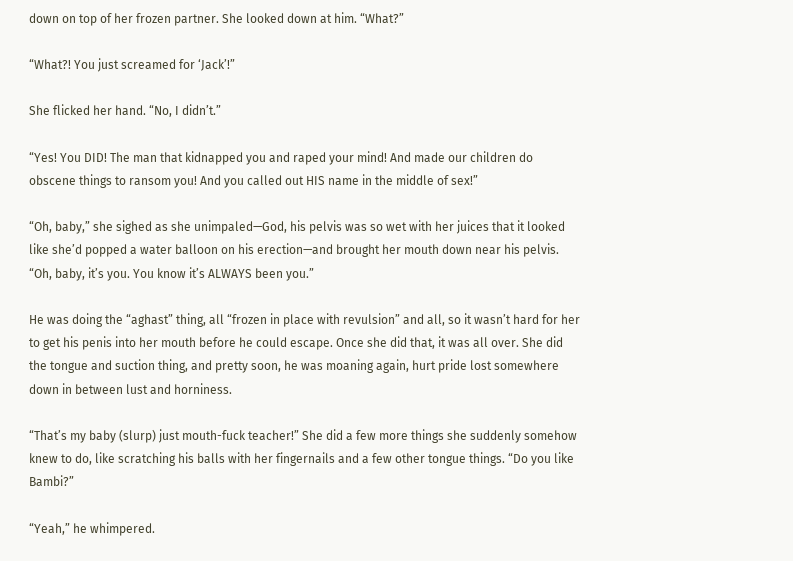down on top of her frozen partner. She looked down at him. “What?”

“What?! You just screamed for ‘Jack’!”

She flicked her hand. “No, I didn’t.”

“Yes! You DID! The man that kidnapped you and raped your mind! And made our children do obscene things to ransom you! And you called out HIS name in the middle of sex!”

“Oh, baby,” she sighed as she unimpaled—God, his pelvis was so wet with her juices that it looked like she’d popped a water balloon on his erection—and brought her mouth down near his pelvis. “Oh, baby, it’s you. You know it’s ALWAYS been you.”

He was doing the “aghast” thing, all “frozen in place with revulsion” and all, so it wasn’t hard for her to get his penis into her mouth before he could escape. Once she did that, it was all over. She did the tongue and suction thing, and pretty soon, he was moaning again, hurt pride lost somewhere down in between lust and horniness.

“That’s my baby (slurp) just mouth-fuck teacher!” She did a few more things she suddenly somehow knew to do, like scratching his balls with her fingernails and a few other tongue things. “Do you like Bambi?”

“Yeah,” he whimpered.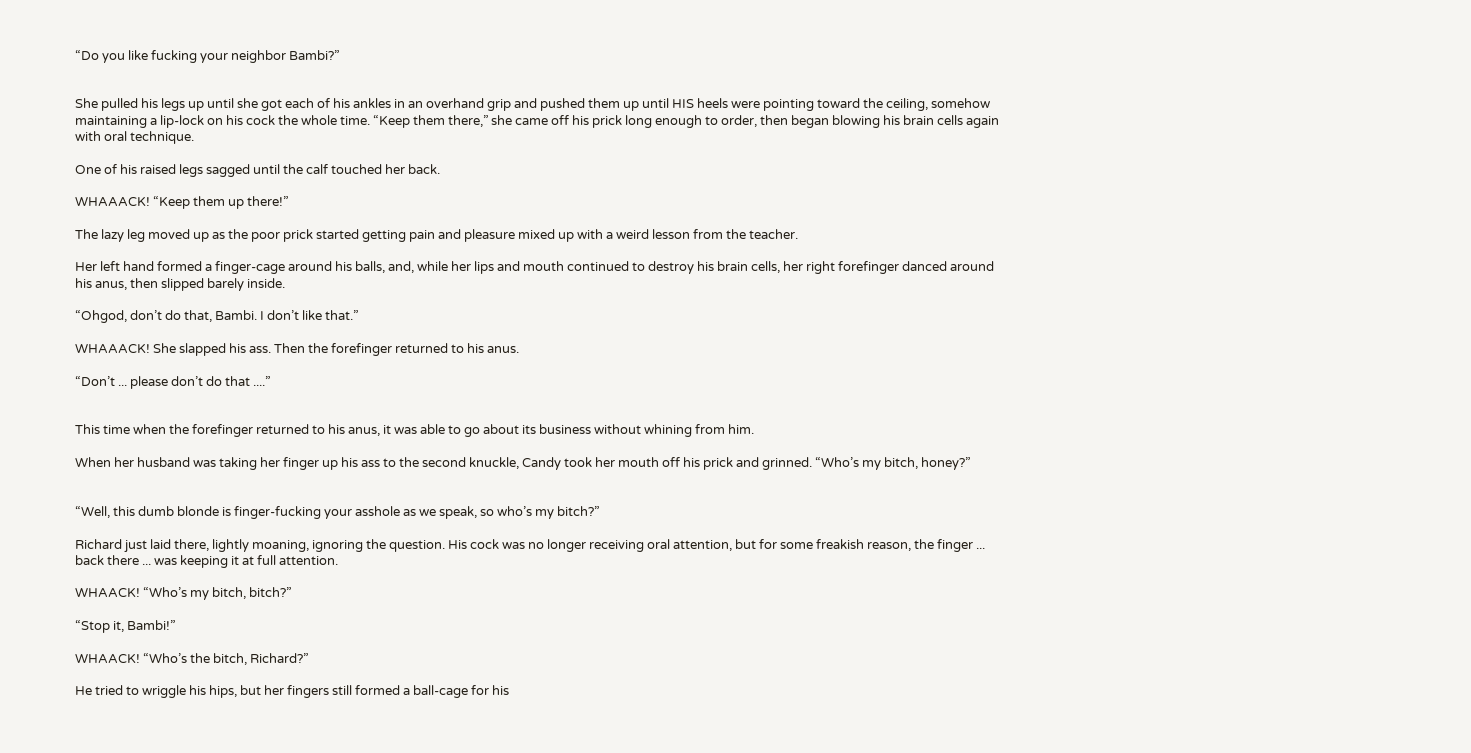“Do you like fucking your neighbor Bambi?”


She pulled his legs up until she got each of his ankles in an overhand grip and pushed them up until HIS heels were pointing toward the ceiling, somehow maintaining a lip-lock on his cock the whole time. “Keep them there,” she came off his prick long enough to order, then began blowing his brain cells again with oral technique.

One of his raised legs sagged until the calf touched her back.

WHAAACK! “Keep them up there!”

The lazy leg moved up as the poor prick started getting pain and pleasure mixed up with a weird lesson from the teacher.

Her left hand formed a finger-cage around his balls, and, while her lips and mouth continued to destroy his brain cells, her right forefinger danced around his anus, then slipped barely inside.

“Ohgod, don’t do that, Bambi. I don’t like that.”

WHAAACK! She slapped his ass. Then the forefinger returned to his anus.

“Don’t ... please don’t do that ....”


This time when the forefinger returned to his anus, it was able to go about its business without whining from him.

When her husband was taking her finger up his ass to the second knuckle, Candy took her mouth off his prick and grinned. “Who’s my bitch, honey?”


“Well, this dumb blonde is finger-fucking your asshole as we speak, so who’s my bitch?”

Richard just laid there, lightly moaning, ignoring the question. His cock was no longer receiving oral attention, but for some freakish reason, the finger ... back there ... was keeping it at full attention.

WHAACK! “Who’s my bitch, bitch?”

“Stop it, Bambi!”

WHAACK! “Who’s the bitch, Richard?”

He tried to wriggle his hips, but her fingers still formed a ball-cage for his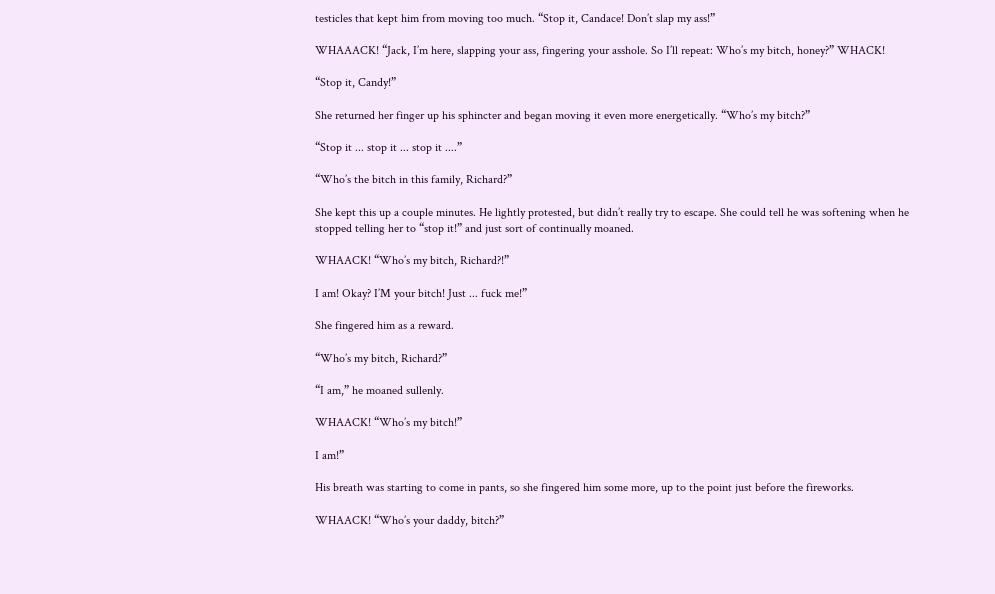testicles that kept him from moving too much. “Stop it, Candace! Don’t slap my ass!”

WHAAACK! “Jack, I’m here, slapping your ass, fingering your asshole. So I’ll repeat: Who’s my bitch, honey?” WHACK!

“Stop it, Candy!”

She returned her finger up his sphincter and began moving it even more energetically. “Who’s my bitch?”

“Stop it ... stop it ... stop it ....”

“Who’s the bitch in this family, Richard?”

She kept this up a couple minutes. He lightly protested, but didn’t really try to escape. She could tell he was softening when he stopped telling her to “stop it!” and just sort of continually moaned.

WHAACK! “Who’s my bitch, Richard?!”

I am! Okay? I’M your bitch! Just ... fuck me!”

She fingered him as a reward.

“Who’s my bitch, Richard?”

“I am,” he moaned sullenly.

WHAACK! “Who’s my bitch!”

I am!”

His breath was starting to come in pants, so she fingered him some more, up to the point just before the fireworks.

WHAACK! “Who’s your daddy, bitch?”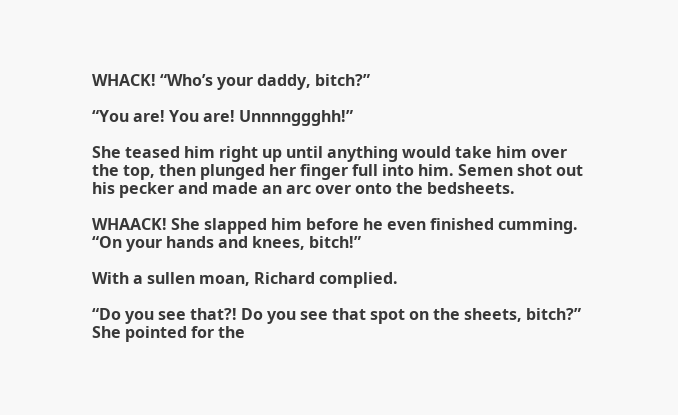WHACK! “Who’s your daddy, bitch?”

“You are! You are! Unnnnggghh!”

She teased him right up until anything would take him over the top, then plunged her finger full into him. Semen shot out his pecker and made an arc over onto the bedsheets.

WHAACK! She slapped him before he even finished cumming. “On your hands and knees, bitch!”

With a sullen moan, Richard complied.

“Do you see that?! Do you see that spot on the sheets, bitch?” She pointed for the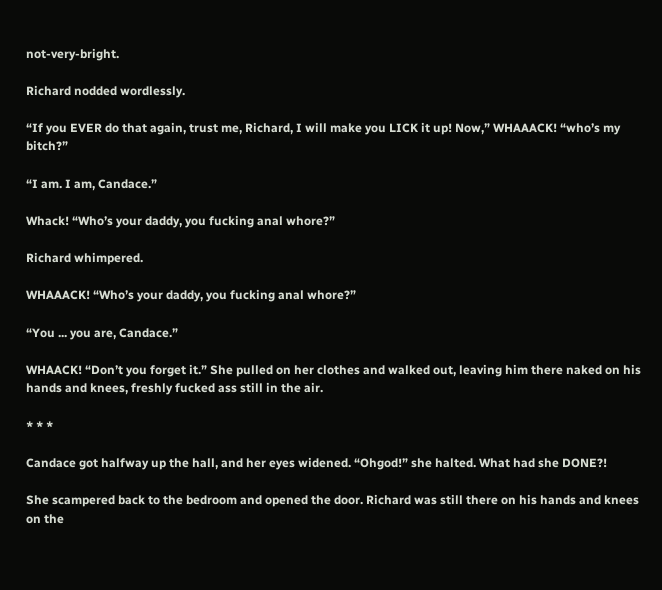not-very-bright.

Richard nodded wordlessly.

“If you EVER do that again, trust me, Richard, I will make you LICK it up! Now,” WHAAACK! “who’s my bitch?”

“I am. I am, Candace.”

Whack! “Who’s your daddy, you fucking anal whore?”

Richard whimpered.

WHAAACK! “Who’s your daddy, you fucking anal whore?”

“You ... you are, Candace.”

WHAACK! “Don’t you forget it.” She pulled on her clothes and walked out, leaving him there naked on his hands and knees, freshly fucked ass still in the air.

* * *

Candace got halfway up the hall, and her eyes widened. “Ohgod!” she halted. What had she DONE?!

She scampered back to the bedroom and opened the door. Richard was still there on his hands and knees on the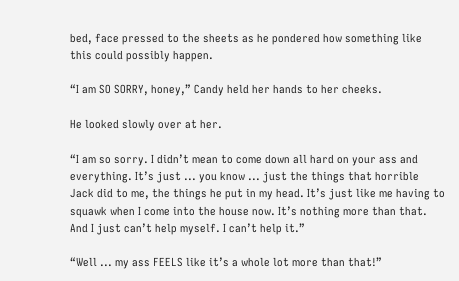bed, face pressed to the sheets as he pondered how something like this could possibly happen.

“I am SO SORRY, honey,” Candy held her hands to her cheeks.

He looked slowly over at her.

“I am so sorry. I didn’t mean to come down all hard on your ass and everything. It’s just ... you know ... just the things that horrible Jack did to me, the things he put in my head. It’s just like me having to squawk when I come into the house now. It’s nothing more than that. And I just can’t help myself. I can’t help it.”

“Well ... my ass FEELS like it’s a whole lot more than that!”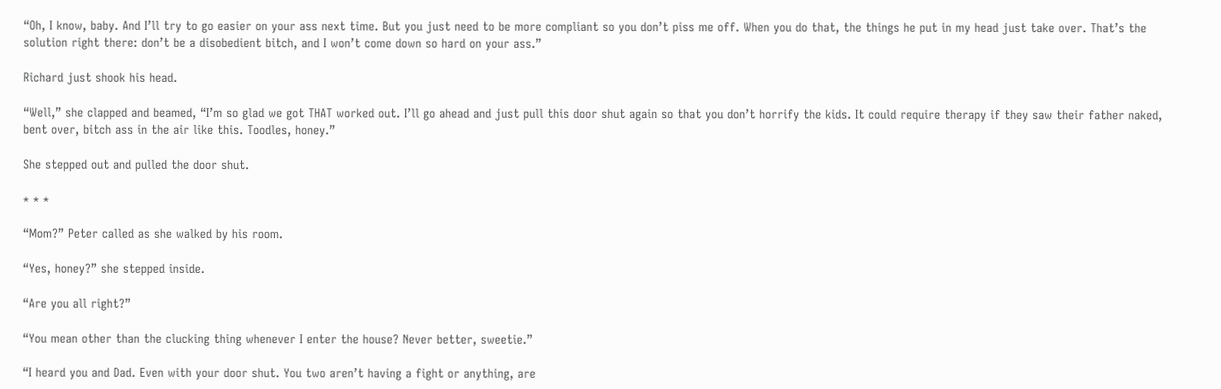“Oh, I know, baby. And I’ll try to go easier on your ass next time. But you just need to be more compliant so you don’t piss me off. When you do that, the things he put in my head just take over. That’s the solution right there: don’t be a disobedient bitch, and I won’t come down so hard on your ass.”

Richard just shook his head.

“Well,” she clapped and beamed, “I’m so glad we got THAT worked out. I’ll go ahead and just pull this door shut again so that you don’t horrify the kids. It could require therapy if they saw their father naked, bent over, bitch ass in the air like this. Toodles, honey.”

She stepped out and pulled the door shut.

* * *

“Mom?” Peter called as she walked by his room.

“Yes, honey?” she stepped inside.

“Are you all right?”

“You mean other than the clucking thing whenever I enter the house? Never better, sweetie.”

“I heard you and Dad. Even with your door shut. You two aren’t having a fight or anything, are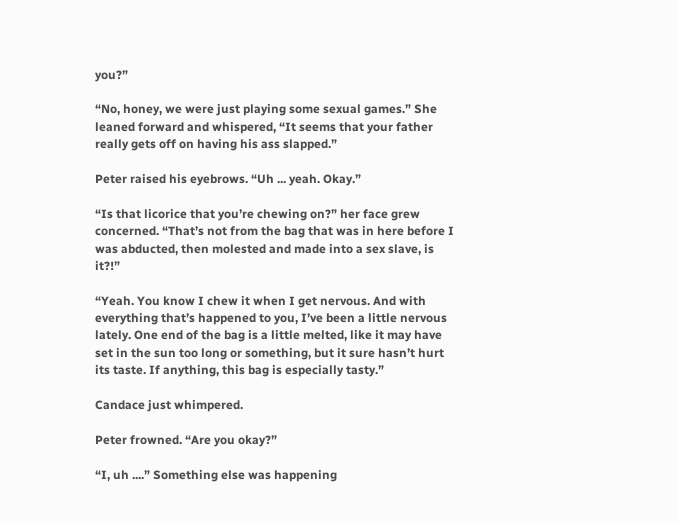you?”

“No, honey, we were just playing some sexual games.” She leaned forward and whispered, “It seems that your father really gets off on having his ass slapped.”

Peter raised his eyebrows. “Uh ... yeah. Okay.”

“Is that licorice that you’re chewing on?” her face grew concerned. “That’s not from the bag that was in here before I was abducted, then molested and made into a sex slave, is it?!”

“Yeah. You know I chew it when I get nervous. And with everything that’s happened to you, I’ve been a little nervous lately. One end of the bag is a little melted, like it may have set in the sun too long or something, but it sure hasn’t hurt its taste. If anything, this bag is especially tasty.”

Candace just whimpered.

Peter frowned. “Are you okay?”

“I, uh ....” Something else was happening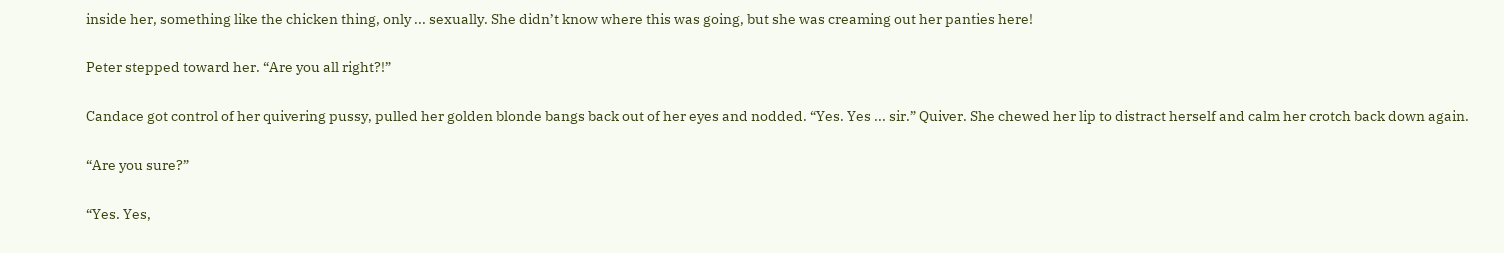inside her, something like the chicken thing, only ... sexually. She didn’t know where this was going, but she was creaming out her panties here!

Peter stepped toward her. “Are you all right?!”

Candace got control of her quivering pussy, pulled her golden blonde bangs back out of her eyes and nodded. “Yes. Yes ... sir.” Quiver. She chewed her lip to distract herself and calm her crotch back down again.

“Are you sure?”

“Yes. Yes,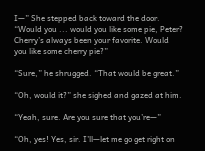I—” She stepped back toward the door. “Would you ... would you like some pie, Peter? Cherry’s always been your favorite. Would you like some cherry pie?”

“Sure,” he shrugged. “That would be great.”

“Oh, would it?” she sighed and gazed at him.

“Yeah, sure. Are you sure that you’re—”

“Oh, yes! Yes, sir. I’ll—let me go get right on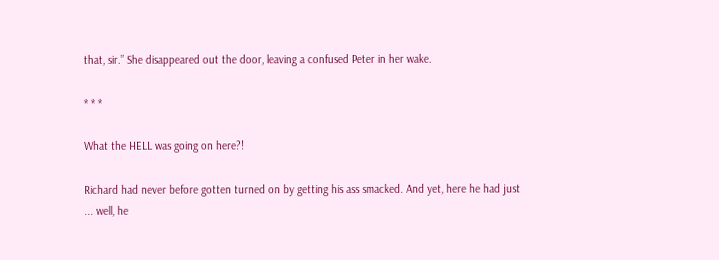that, sir.” She disappeared out the door, leaving a confused Peter in her wake.

* * *

What the HELL was going on here?!

Richard had never before gotten turned on by getting his ass smacked. And yet, here he had just ... well, he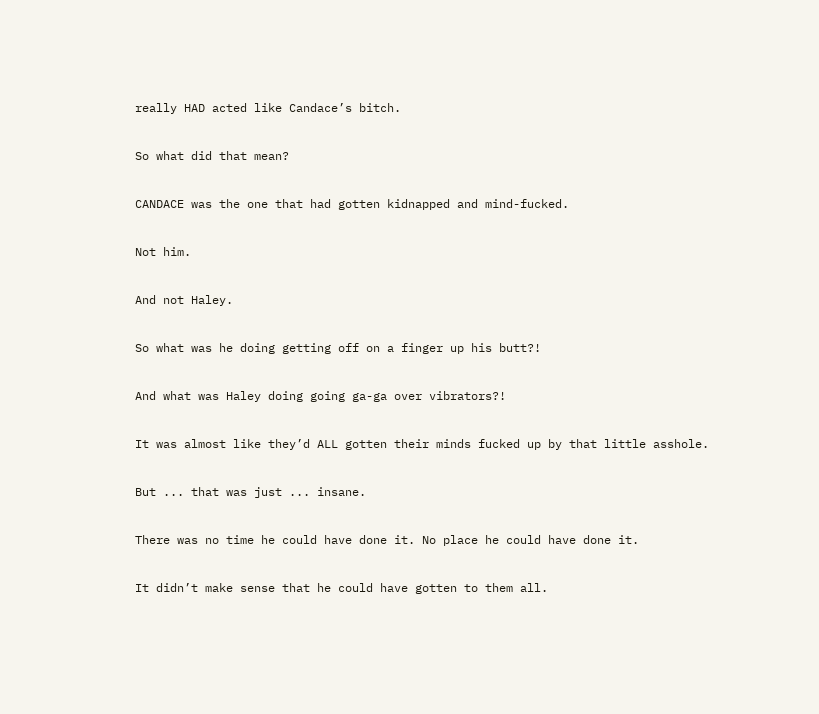really HAD acted like Candace’s bitch.

So what did that mean?

CANDACE was the one that had gotten kidnapped and mind-fucked.

Not him.

And not Haley.

So what was he doing getting off on a finger up his butt?!

And what was Haley doing going ga-ga over vibrators?!

It was almost like they’d ALL gotten their minds fucked up by that little asshole.

But ... that was just ... insane.

There was no time he could have done it. No place he could have done it.

It didn’t make sense that he could have gotten to them all.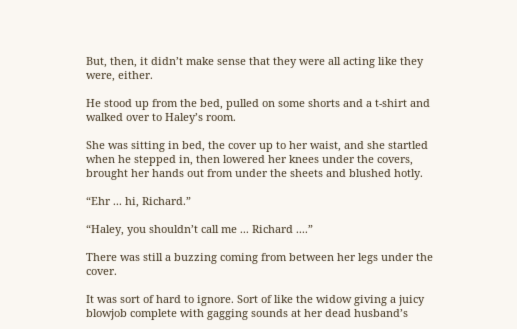But, then, it didn’t make sense that they were all acting like they were, either.

He stood up from the bed, pulled on some shorts and a t-shirt and walked over to Haley’s room.

She was sitting in bed, the cover up to her waist, and she startled when he stepped in, then lowered her knees under the covers, brought her hands out from under the sheets and blushed hotly.

“Ehr ... hi, Richard.”

“Haley, you shouldn’t call me ... Richard ....”

There was still a buzzing coming from between her legs under the cover.

It was sort of hard to ignore. Sort of like the widow giving a juicy blowjob complete with gagging sounds at her dead husband’s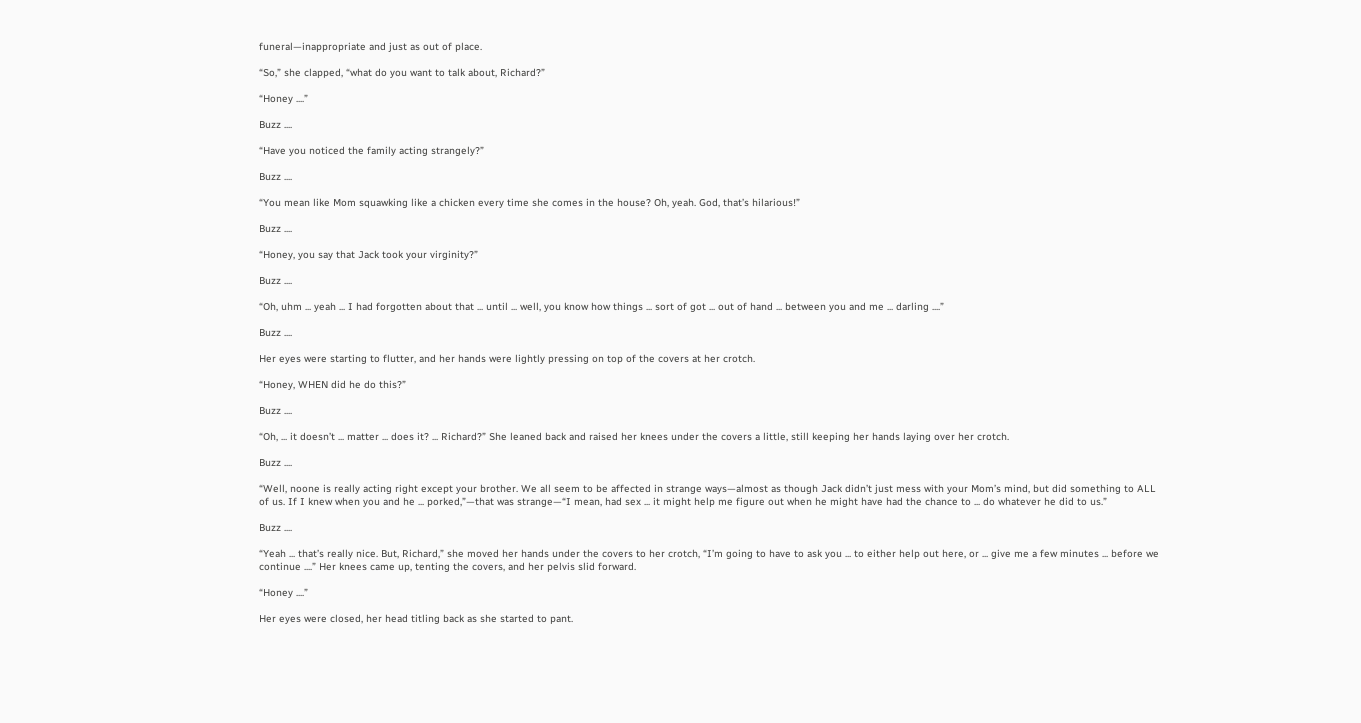funeral—inappropriate and just as out of place.

“So,” she clapped, “what do you want to talk about, Richard?”

“Honey ....”

Buzz ....

“Have you noticed the family acting strangely?”

Buzz ....

“You mean like Mom squawking like a chicken every time she comes in the house? Oh, yeah. God, that’s hilarious!”

Buzz ....

“Honey, you say that Jack took your virginity?”

Buzz ....

“Oh, uhm ... yeah ... I had forgotten about that ... until ... well, you know how things ... sort of got ... out of hand ... between you and me ... darling ....”

Buzz ....

Her eyes were starting to flutter, and her hands were lightly pressing on top of the covers at her crotch.

“Honey, WHEN did he do this?”

Buzz ....

“Oh, ... it doesn’t ... matter ... does it? ... Richard?” She leaned back and raised her knees under the covers a little, still keeping her hands laying over her crotch.

Buzz ....

“Well, noone is really acting right except your brother. We all seem to be affected in strange ways—almost as though Jack didn’t just mess with your Mom’s mind, but did something to ALL of us. If I knew when you and he ... porked,”—that was strange—“I mean, had sex ... it might help me figure out when he might have had the chance to ... do whatever he did to us.”

Buzz ....

“Yeah ... that’s really nice. But, Richard,” she moved her hands under the covers to her crotch, “I’m going to have to ask you ... to either help out here, or ... give me a few minutes ... before we continue ....” Her knees came up, tenting the covers, and her pelvis slid forward.

“Honey ....”

Her eyes were closed, her head titling back as she started to pant.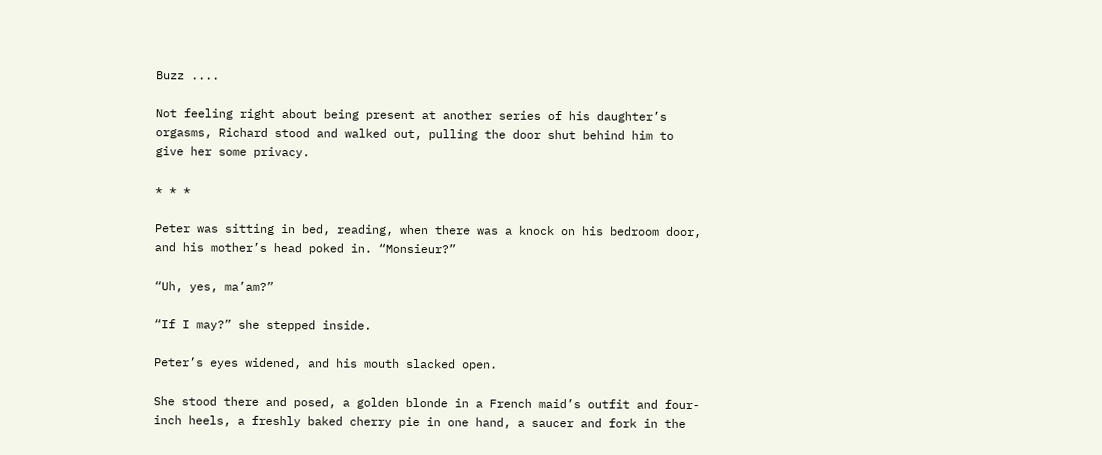Buzz ....

Not feeling right about being present at another series of his daughter’s orgasms, Richard stood and walked out, pulling the door shut behind him to give her some privacy.

* * *

Peter was sitting in bed, reading, when there was a knock on his bedroom door, and his mother’s head poked in. “Monsieur?”

“Uh, yes, ma’am?”

“If I may?” she stepped inside.

Peter’s eyes widened, and his mouth slacked open.

She stood there and posed, a golden blonde in a French maid’s outfit and four-inch heels, a freshly baked cherry pie in one hand, a saucer and fork in the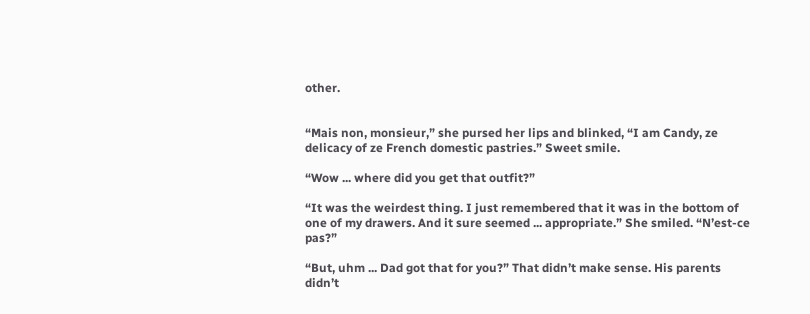other.


“Mais non, monsieur,” she pursed her lips and blinked, “I am Candy, ze delicacy of ze French domestic pastries.” Sweet smile.

“Wow ... where did you get that outfit?”

“It was the weirdest thing. I just remembered that it was in the bottom of one of my drawers. And it sure seemed ... appropriate.” She smiled. “N’est-ce pas?”

“But, uhm ... Dad got that for you?” That didn’t make sense. His parents didn’t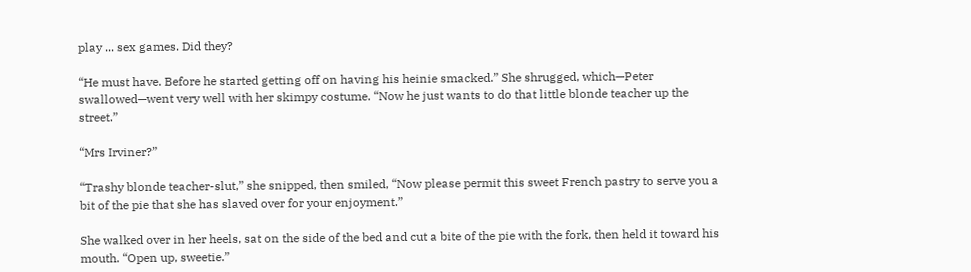play ... sex games. Did they?

“He must have. Before he started getting off on having his heinie smacked.” She shrugged, which—Peter swallowed—went very well with her skimpy costume. “Now he just wants to do that little blonde teacher up the street.”

“Mrs Irviner?”

“Trashy blonde teacher-slut,” she snipped, then smiled, “Now please permit this sweet French pastry to serve you a bit of the pie that she has slaved over for your enjoyment.”

She walked over in her heels, sat on the side of the bed and cut a bite of the pie with the fork, then held it toward his mouth. “Open up, sweetie.”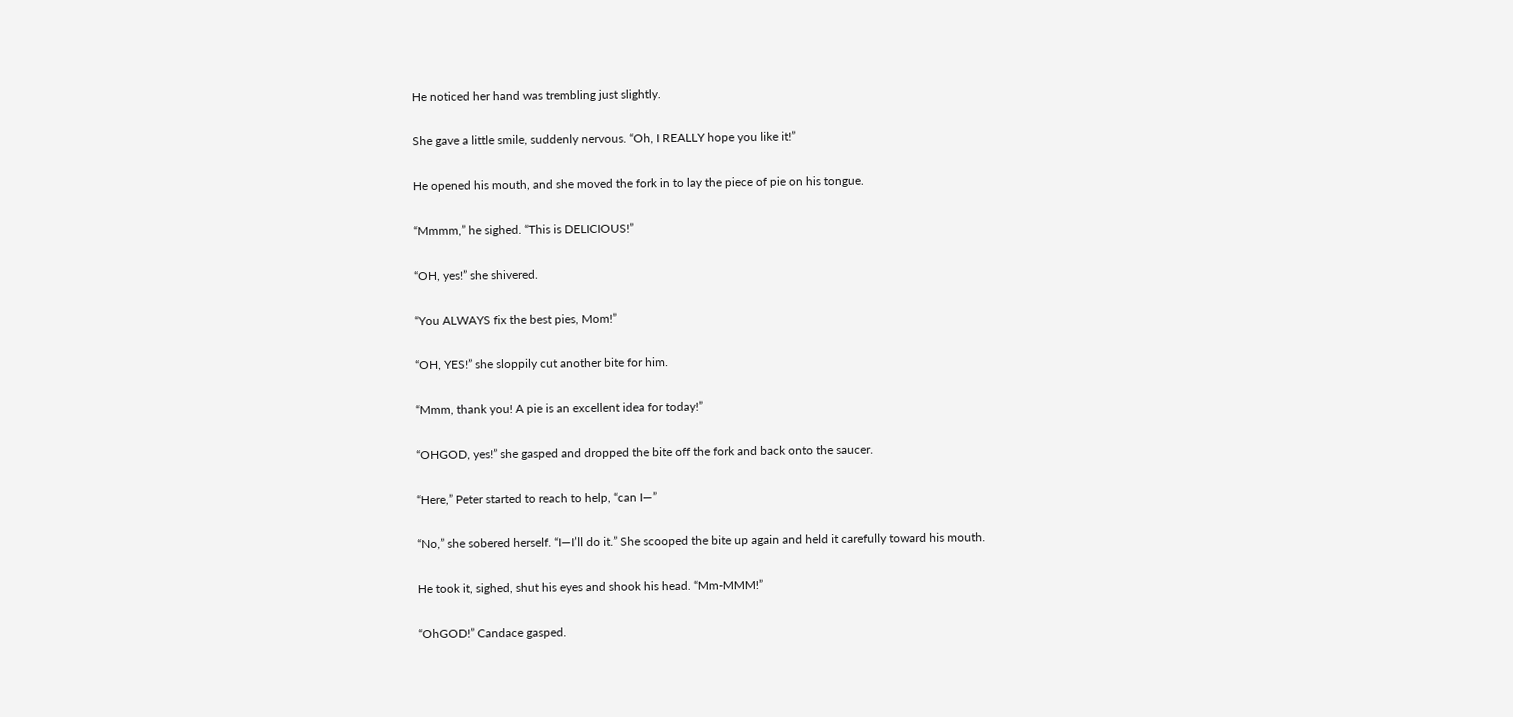He noticed her hand was trembling just slightly.

She gave a little smile, suddenly nervous. “Oh, I REALLY hope you like it!”

He opened his mouth, and she moved the fork in to lay the piece of pie on his tongue.

“Mmmm,” he sighed. “This is DELICIOUS!”

“OH, yes!” she shivered.

“You ALWAYS fix the best pies, Mom!”

“OH, YES!” she sloppily cut another bite for him.

“Mmm, thank you! A pie is an excellent idea for today!”

“OHGOD, yes!” she gasped and dropped the bite off the fork and back onto the saucer.

“Here,” Peter started to reach to help, “can I—”

“No,” she sobered herself. “I—I’ll do it.” She scooped the bite up again and held it carefully toward his mouth.

He took it, sighed, shut his eyes and shook his head. “Mm-MMM!”

“OhGOD!” Candace gasped.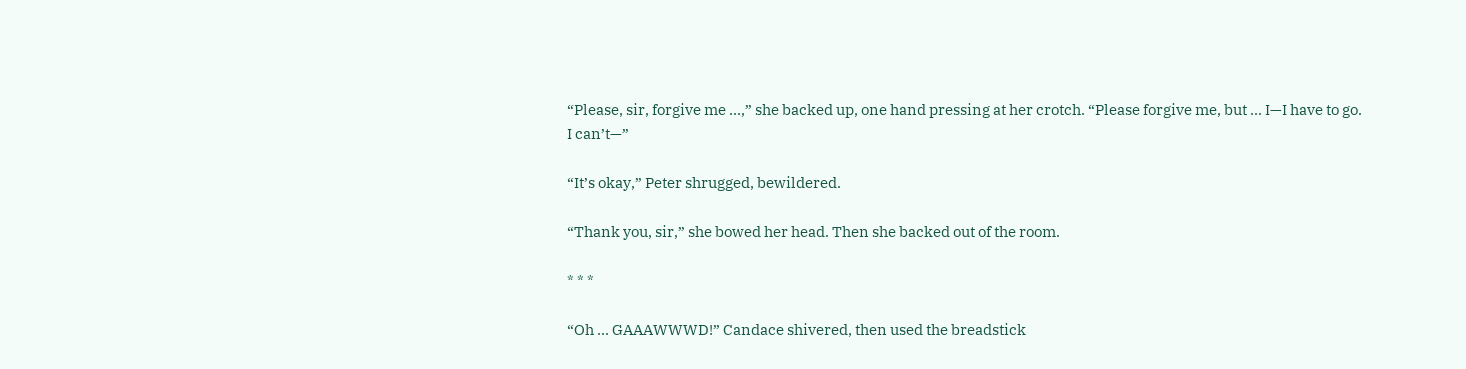“Please, sir, forgive me ...,” she backed up, one hand pressing at her crotch. “Please forgive me, but ... I—I have to go. I can’t—”

“It’s okay,” Peter shrugged, bewildered.

“Thank you, sir,” she bowed her head. Then she backed out of the room.

* * *

“Oh ... GAAAWWWD!” Candace shivered, then used the breadstick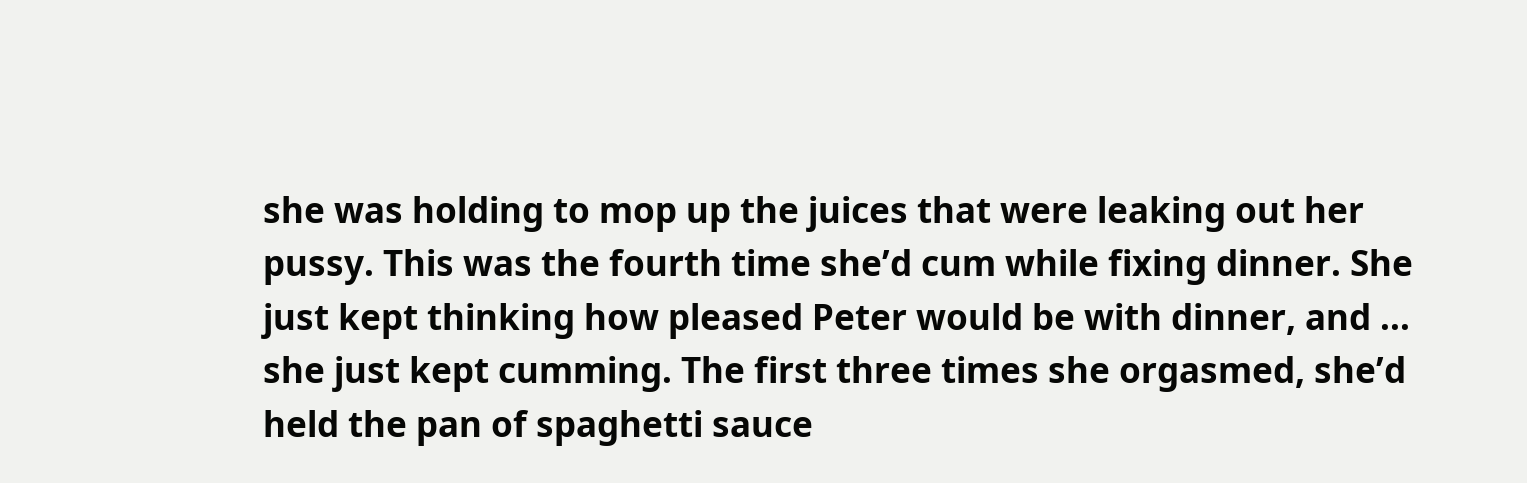she was holding to mop up the juices that were leaking out her pussy. This was the fourth time she’d cum while fixing dinner. She just kept thinking how pleased Peter would be with dinner, and ... she just kept cumming. The first three times she orgasmed, she’d held the pan of spaghetti sauce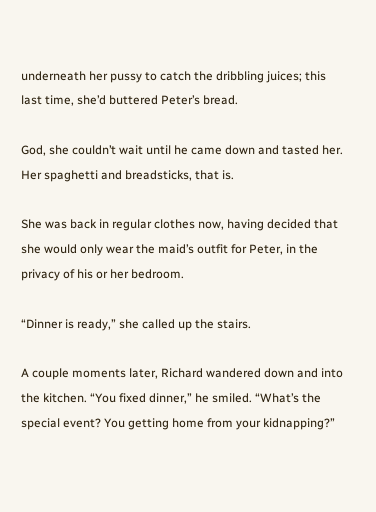underneath her pussy to catch the dribbling juices; this last time, she’d buttered Peter’s bread.

God, she couldn’t wait until he came down and tasted her. Her spaghetti and breadsticks, that is.

She was back in regular clothes now, having decided that she would only wear the maid’s outfit for Peter, in the privacy of his or her bedroom.

“Dinner is ready,” she called up the stairs.

A couple moments later, Richard wandered down and into the kitchen. “You fixed dinner,” he smiled. “What’s the special event? You getting home from your kidnapping?”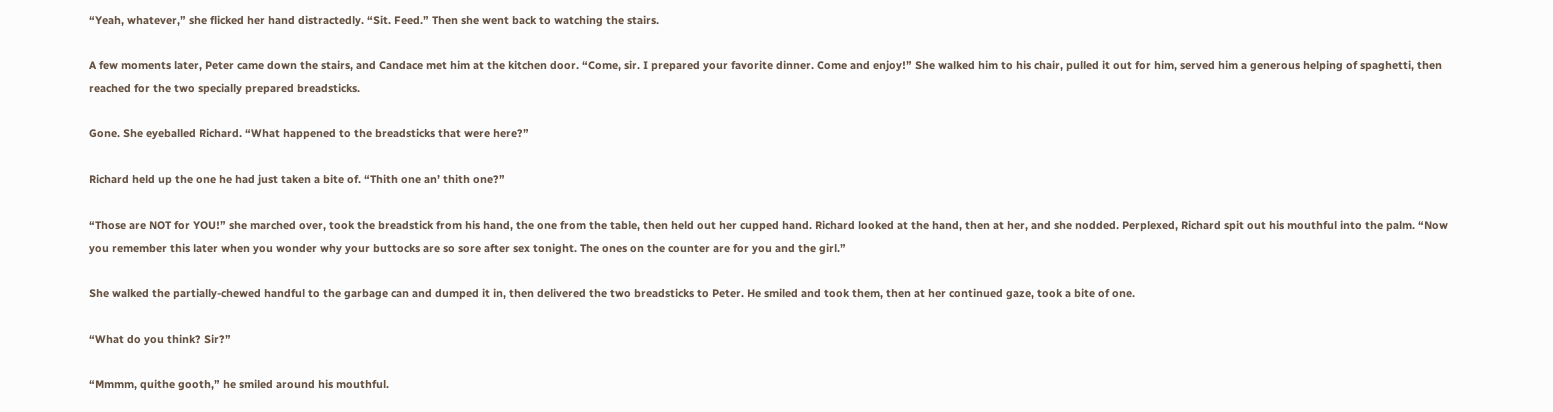“Yeah, whatever,” she flicked her hand distractedly. “Sit. Feed.” Then she went back to watching the stairs.

A few moments later, Peter came down the stairs, and Candace met him at the kitchen door. “Come, sir. I prepared your favorite dinner. Come and enjoy!” She walked him to his chair, pulled it out for him, served him a generous helping of spaghetti, then reached for the two specially prepared breadsticks.

Gone. She eyeballed Richard. “What happened to the breadsticks that were here?”

Richard held up the one he had just taken a bite of. “Thith one an’ thith one?”

“Those are NOT for YOU!” she marched over, took the breadstick from his hand, the one from the table, then held out her cupped hand. Richard looked at the hand, then at her, and she nodded. Perplexed, Richard spit out his mouthful into the palm. “Now you remember this later when you wonder why your buttocks are so sore after sex tonight. The ones on the counter are for you and the girl.”

She walked the partially-chewed handful to the garbage can and dumped it in, then delivered the two breadsticks to Peter. He smiled and took them, then at her continued gaze, took a bite of one.

“What do you think? Sir?”

“Mmmm, quithe gooth,” he smiled around his mouthful.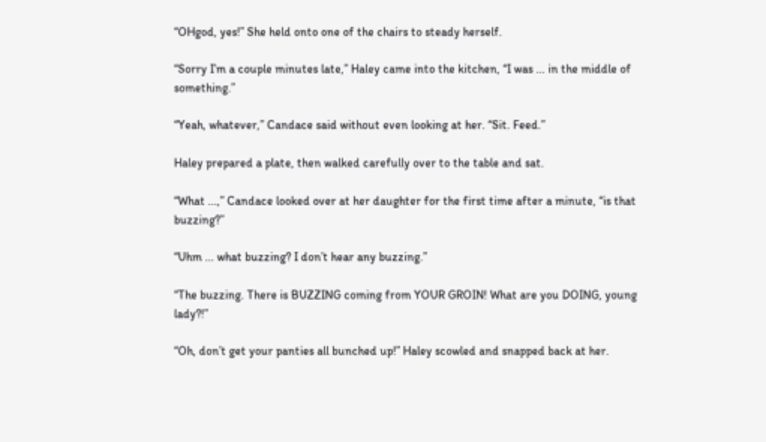“OHgod, yes!” She held onto one of the chairs to steady herself.

“Sorry I’m a couple minutes late,” Haley came into the kitchen, “I was ... in the middle of something.”

“Yeah, whatever,” Candace said without even looking at her. “Sit. Feed.”

Haley prepared a plate, then walked carefully over to the table and sat.

“What ...,” Candace looked over at her daughter for the first time after a minute, “is that buzzing?”

“Uhm ... what buzzing? I don’t hear any buzzing.”

“The buzzing. There is BUZZING coming from YOUR GROIN! What are you DOING, young lady?!”

“Oh, don’t get your panties all bunched up!” Haley scowled and snapped back at her.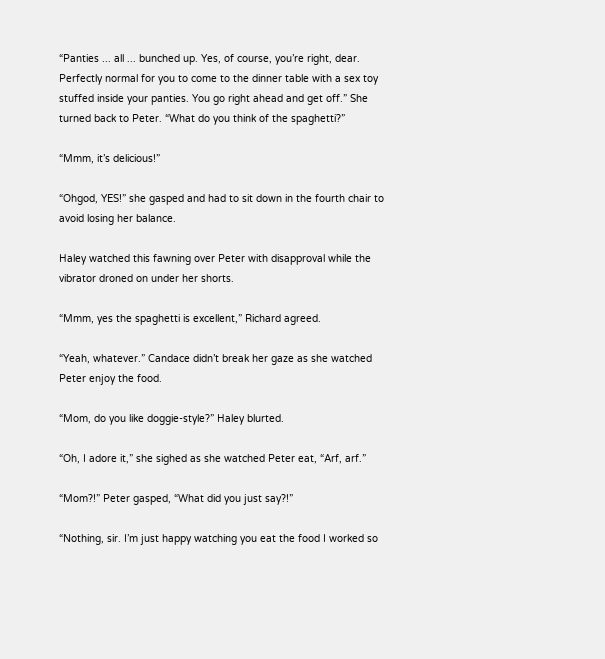“Panties ... all ... bunched up. Yes, of course, you’re right, dear. Perfectly normal for you to come to the dinner table with a sex toy stuffed inside your panties. You go right ahead and get off.” She turned back to Peter. “What do you think of the spaghetti?”

“Mmm, it’s delicious!”

“Ohgod, YES!” she gasped and had to sit down in the fourth chair to avoid losing her balance.

Haley watched this fawning over Peter with disapproval while the vibrator droned on under her shorts.

“Mmm, yes the spaghetti is excellent,” Richard agreed.

“Yeah, whatever.” Candace didn’t break her gaze as she watched Peter enjoy the food.

“Mom, do you like doggie-style?” Haley blurted.

“Oh, I adore it,” she sighed as she watched Peter eat, “Arf, arf.”

“Mom?!” Peter gasped, “What did you just say?!”

“Nothing, sir. I’m just happy watching you eat the food I worked so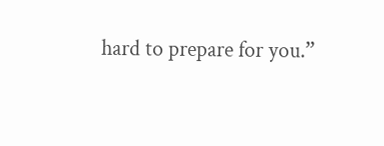hard to prepare for you.”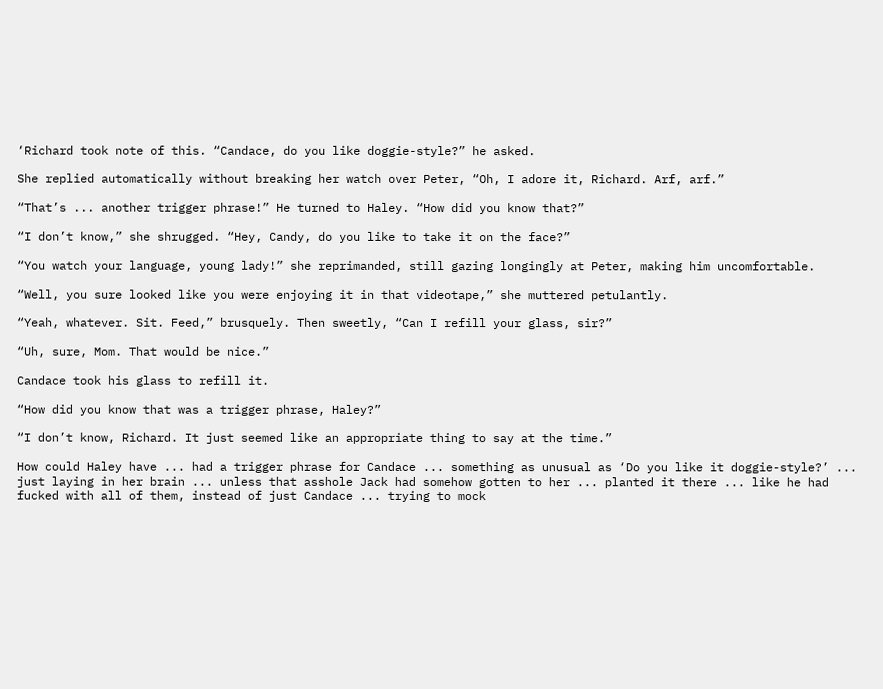‘Richard took note of this. “Candace, do you like doggie-style?” he asked.

She replied automatically without breaking her watch over Peter, “Oh, I adore it, Richard. Arf, arf.”

“That’s ... another trigger phrase!” He turned to Haley. “How did you know that?”

“I don’t know,” she shrugged. “Hey, Candy, do you like to take it on the face?”

“You watch your language, young lady!” she reprimanded, still gazing longingly at Peter, making him uncomfortable.

“Well, you sure looked like you were enjoying it in that videotape,” she muttered petulantly.

“Yeah, whatever. Sit. Feed,” brusquely. Then sweetly, “Can I refill your glass, sir?”

“Uh, sure, Mom. That would be nice.”

Candace took his glass to refill it.

“How did you know that was a trigger phrase, Haley?”

“I don’t know, Richard. It just seemed like an appropriate thing to say at the time.”

How could Haley have ... had a trigger phrase for Candace ... something as unusual as ‘Do you like it doggie-style?’ ... just laying in her brain ... unless that asshole Jack had somehow gotten to her ... planted it there ... like he had fucked with all of them, instead of just Candace ... trying to mock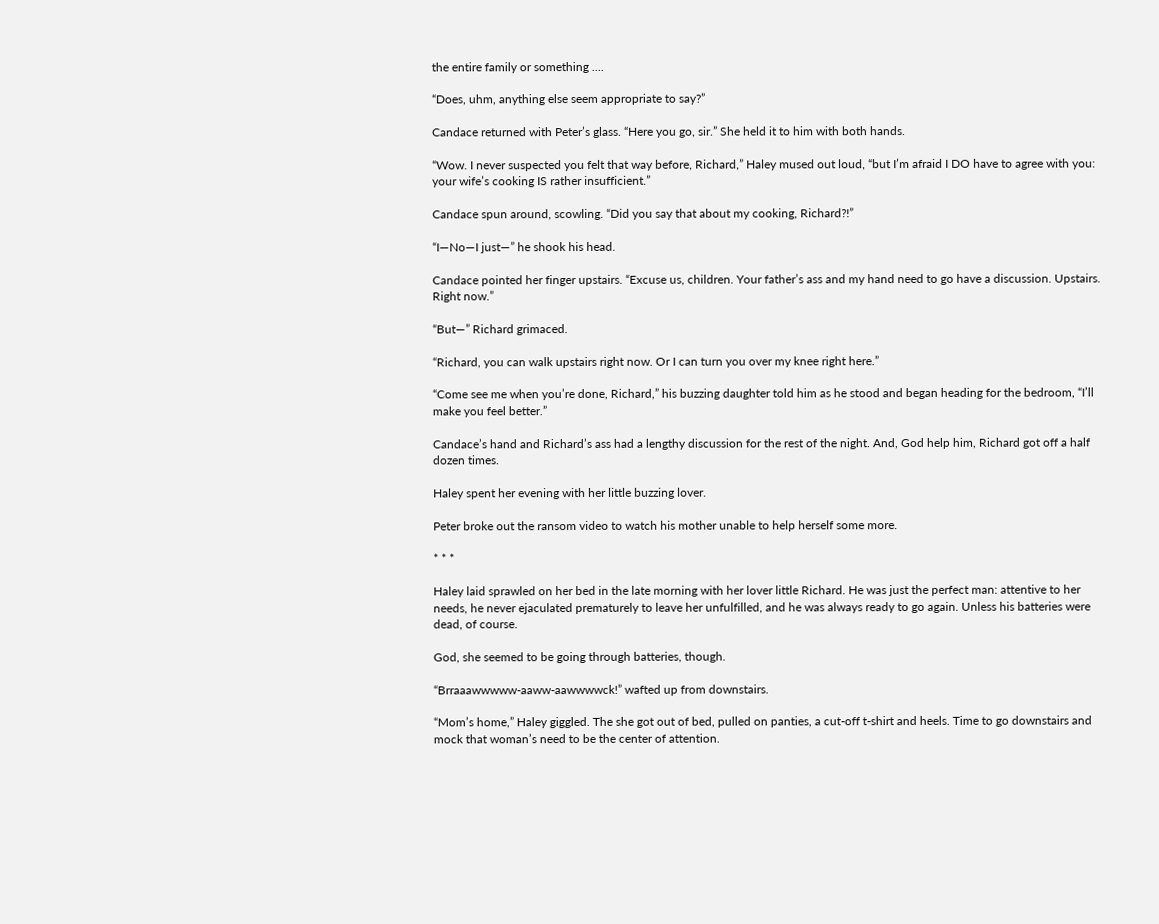the entire family or something ....

“Does, uhm, anything else seem appropriate to say?”

Candace returned with Peter’s glass. “Here you go, sir.” She held it to him with both hands.

“Wow. I never suspected you felt that way before, Richard,” Haley mused out loud, “but I’m afraid I DO have to agree with you: your wife’s cooking IS rather insufficient.”

Candace spun around, scowling. “Did you say that about my cooking, Richard?!”

“I—No—I just—” he shook his head.

Candace pointed her finger upstairs. “Excuse us, children. Your father’s ass and my hand need to go have a discussion. Upstairs. Right now.”

“But—” Richard grimaced.

“Richard, you can walk upstairs right now. Or I can turn you over my knee right here.”

“Come see me when you’re done, Richard,” his buzzing daughter told him as he stood and began heading for the bedroom, “I’ll make you feel better.”

Candace’s hand and Richard’s ass had a lengthy discussion for the rest of the night. And, God help him, Richard got off a half dozen times.

Haley spent her evening with her little buzzing lover.

Peter broke out the ransom video to watch his mother unable to help herself some more.

* * *

Haley laid sprawled on her bed in the late morning with her lover little Richard. He was just the perfect man: attentive to her needs, he never ejaculated prematurely to leave her unfulfilled, and he was always ready to go again. Unless his batteries were dead, of course.

God, she seemed to be going through batteries, though.

“Brraaawwwww-aaww-aawwwwck!” wafted up from downstairs.

“Mom’s home,” Haley giggled. The she got out of bed, pulled on panties, a cut-off t-shirt and heels. Time to go downstairs and mock that woman’s need to be the center of attention.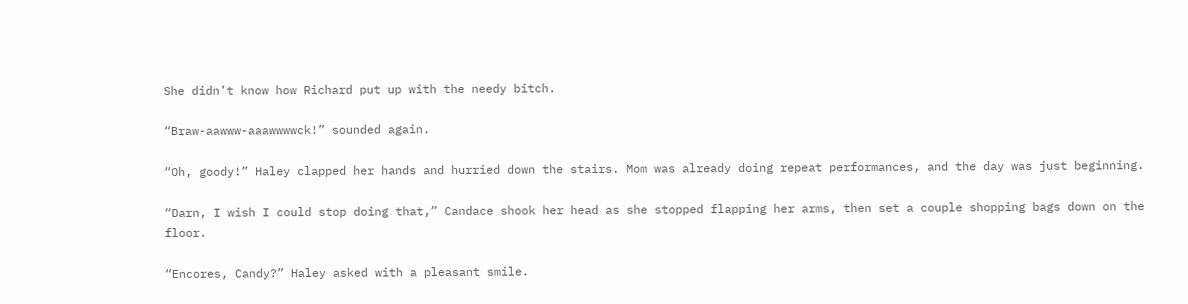She didn’t know how Richard put up with the needy bitch.

“Braw-aawww-aaawwwwck!” sounded again.

“Oh, goody!” Haley clapped her hands and hurried down the stairs. Mom was already doing repeat performances, and the day was just beginning.

“Darn, I wish I could stop doing that,” Candace shook her head as she stopped flapping her arms, then set a couple shopping bags down on the floor.

“Encores, Candy?” Haley asked with a pleasant smile.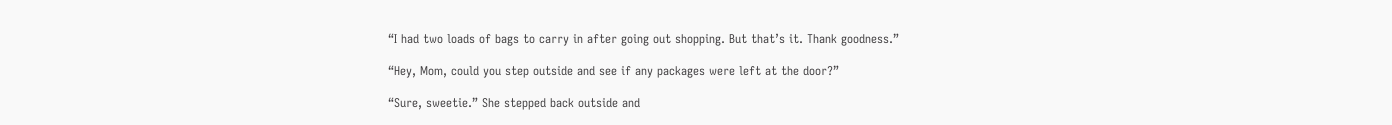“I had two loads of bags to carry in after going out shopping. But that’s it. Thank goodness.”

“Hey, Mom, could you step outside and see if any packages were left at the door?”

“Sure, sweetie.” She stepped back outside and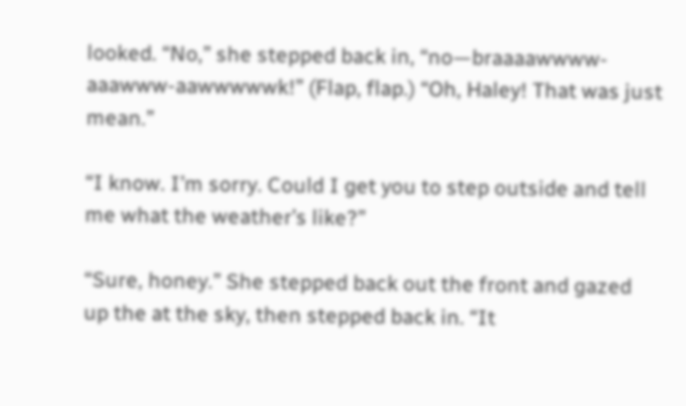looked. “No,” she stepped back in, “no—braaaawwww-aaawww-aawwwwwk!” (Flap, flap.) “Oh, Haley! That was just mean.”

“I know. I’m sorry. Could I get you to step outside and tell me what the weather’s like?”

“Sure, honey.” She stepped back out the front and gazed up the at the sky, then stepped back in. “It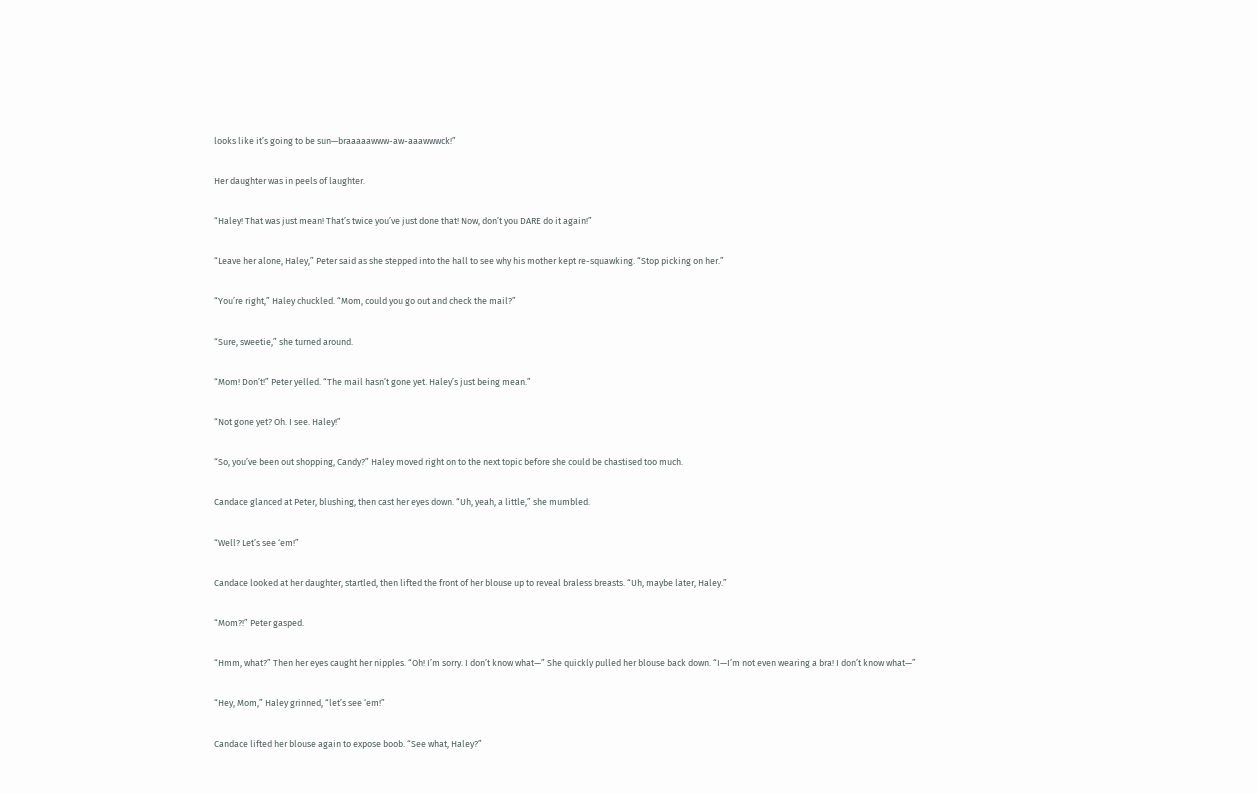looks like it’s going to be sun—braaaaawww-aw-aaawwwck!”

Her daughter was in peels of laughter.

“Haley! That was just mean! That’s twice you’ve just done that! Now, don’t you DARE do it again!”

“Leave her alone, Haley,” Peter said as she stepped into the hall to see why his mother kept re-squawking. “Stop picking on her.”

“You’re right,” Haley chuckled. “Mom, could you go out and check the mail?”

“Sure, sweetie,” she turned around.

“Mom! Don’t!” Peter yelled. “The mail hasn’t gone yet. Haley’s just being mean.”

“Not gone yet? Oh. I see. Haley!”

“So, you’ve been out shopping, Candy?” Haley moved right on to the next topic before she could be chastised too much.

Candace glanced at Peter, blushing, then cast her eyes down. “Uh, yeah, a little,” she mumbled.

“Well? Let’s see ‘em!”

Candace looked at her daughter, startled, then lifted the front of her blouse up to reveal braless breasts. “Uh, maybe later, Haley.”

“Mom?!” Peter gasped.

“Hmm, what?” Then her eyes caught her nipples. “Oh! I’m sorry. I don’t know what—” She quickly pulled her blouse back down. “I—I’m not even wearing a bra! I don’t know what—”

“Hey, Mom,” Haley grinned, “let’s see ‘em!”

Candace lifted her blouse again to expose boob. “See what, Haley?”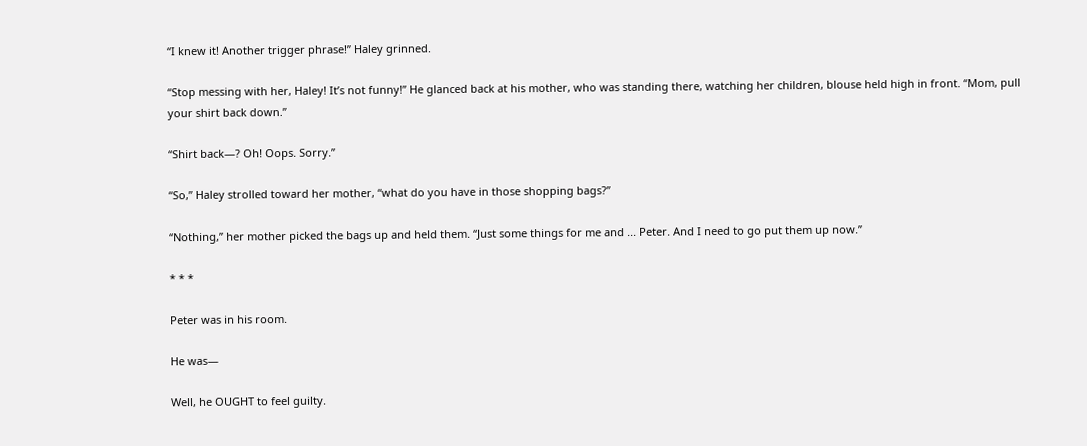“I knew it! Another trigger phrase!” Haley grinned.

“Stop messing with her, Haley! It’s not funny!” He glanced back at his mother, who was standing there, watching her children, blouse held high in front. “Mom, pull your shirt back down.”

“Shirt back—? Oh! Oops. Sorry.”

“So,” Haley strolled toward her mother, “what do you have in those shopping bags?”

“Nothing,” her mother picked the bags up and held them. “Just some things for me and ... Peter. And I need to go put them up now.”

* * *

Peter was in his room.

He was—

Well, he OUGHT to feel guilty.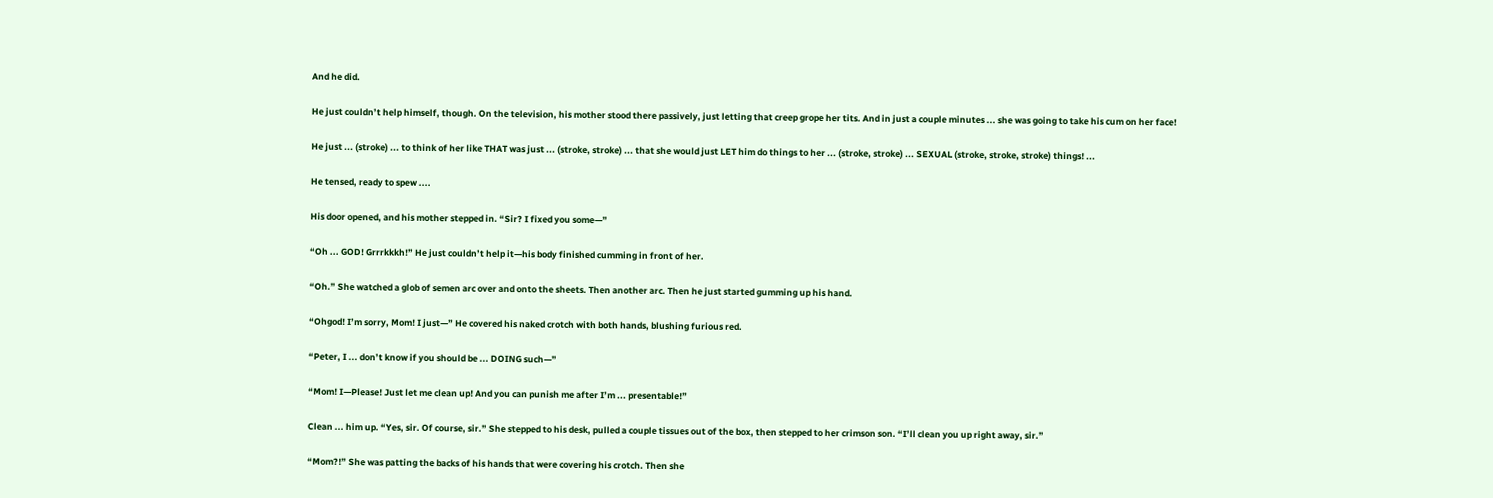And he did.

He just couldn’t help himself, though. On the television, his mother stood there passively, just letting that creep grope her tits. And in just a couple minutes ... she was going to take his cum on her face!

He just ... (stroke) ... to think of her like THAT was just ... (stroke, stroke) ... that she would just LET him do things to her ... (stroke, stroke) ... SEXUAL (stroke, stroke, stroke) things! ...

He tensed, ready to spew ....

His door opened, and his mother stepped in. “Sir? I fixed you some—”

“Oh ... GOD! Grrrkkkh!” He just couldn’t help it—his body finished cumming in front of her.

“Oh.” She watched a glob of semen arc over and onto the sheets. Then another arc. Then he just started gumming up his hand.

“Ohgod! I’m sorry, Mom! I just—” He covered his naked crotch with both hands, blushing furious red.

“Peter, I ... don’t know if you should be ... DOING such—”

“Mom! I—Please! Just let me clean up! And you can punish me after I’m ... presentable!”

Clean ... him up. “Yes, sir. Of course, sir.” She stepped to his desk, pulled a couple tissues out of the box, then stepped to her crimson son. “I’ll clean you up right away, sir.”

“Mom?!” She was patting the backs of his hands that were covering his crotch. Then she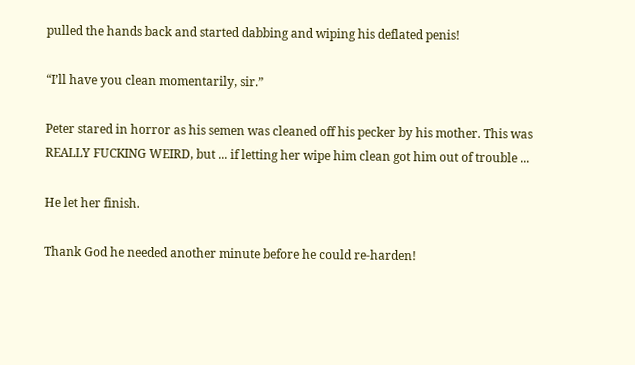pulled the hands back and started dabbing and wiping his deflated penis!

“I’ll have you clean momentarily, sir.”

Peter stared in horror as his semen was cleaned off his pecker by his mother. This was REALLY FUCKING WEIRD, but ... if letting her wipe him clean got him out of trouble ...

He let her finish.

Thank God he needed another minute before he could re-harden!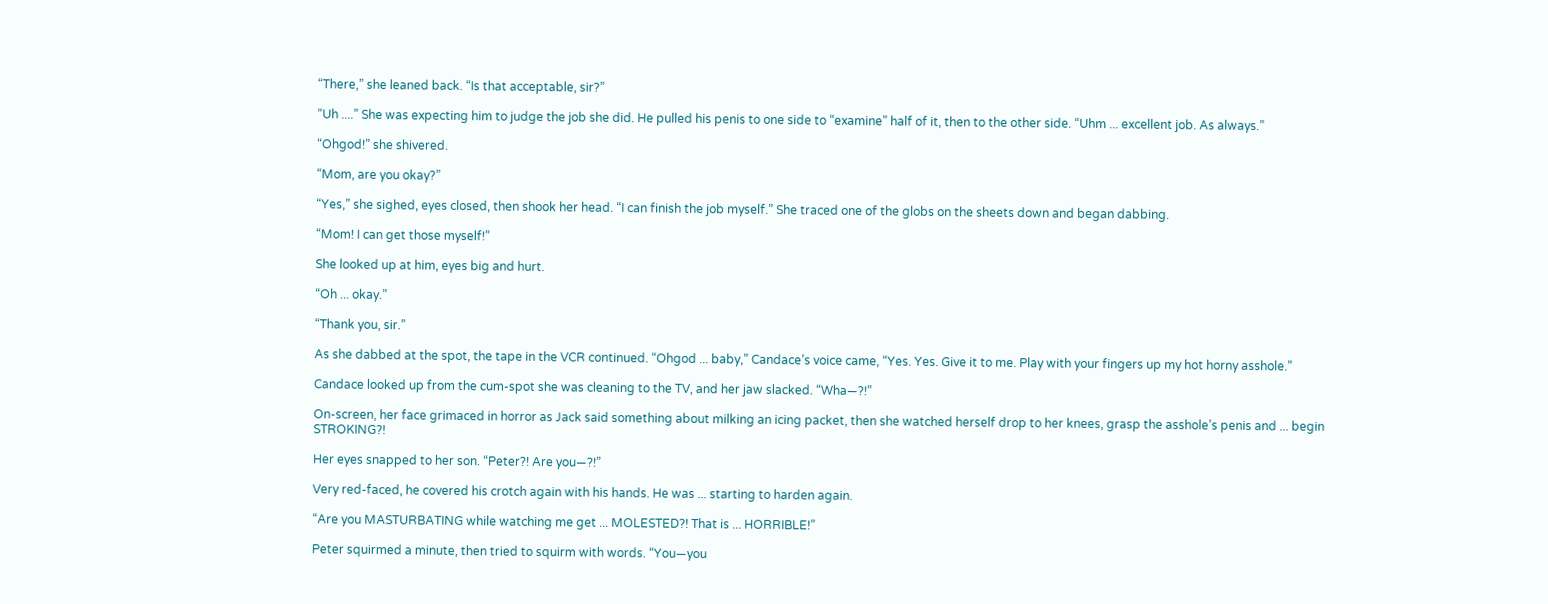“There,” she leaned back. “Is that acceptable, sir?”

“Uh ....” She was expecting him to judge the job she did. He pulled his penis to one side to “examine” half of it, then to the other side. “Uhm ... excellent job. As always.”

“Ohgod!” she shivered.

“Mom, are you okay?”

“Yes,” she sighed, eyes closed, then shook her head. “I can finish the job myself.” She traced one of the globs on the sheets down and began dabbing.

“Mom! I can get those myself!”

She looked up at him, eyes big and hurt.

“Oh ... okay.”

“Thank you, sir.”

As she dabbed at the spot, the tape in the VCR continued. “Ohgod ... baby,” Candace’s voice came, “Yes. Yes. Give it to me. Play with your fingers up my hot horny asshole.”

Candace looked up from the cum-spot she was cleaning to the TV, and her jaw slacked. “Wha—?!”

On-screen, her face grimaced in horror as Jack said something about milking an icing packet, then she watched herself drop to her knees, grasp the asshole’s penis and ... begin STROKING?!

Her eyes snapped to her son. “Peter?! Are you—?!”

Very red-faced, he covered his crotch again with his hands. He was ... starting to harden again.

“Are you MASTURBATING while watching me get ... MOLESTED?! That is ... HORRIBLE!”

Peter squirmed a minute, then tried to squirm with words. “You—you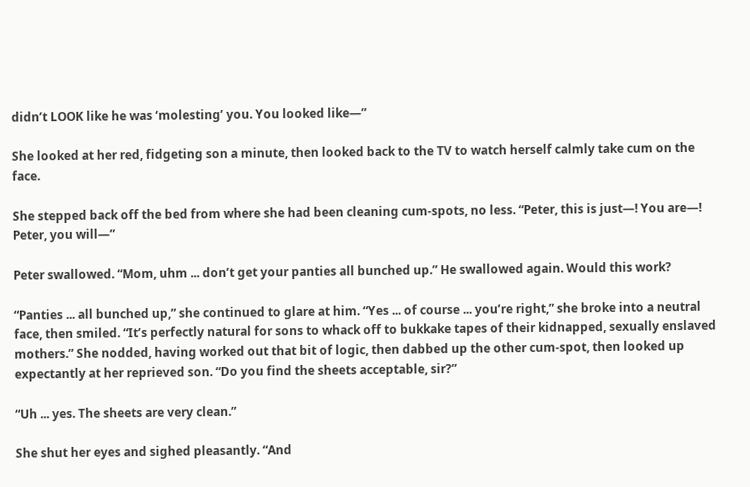didn’t LOOK like he was ‘molesting’ you. You looked like—”

She looked at her red, fidgeting son a minute, then looked back to the TV to watch herself calmly take cum on the face.

She stepped back off the bed from where she had been cleaning cum-spots, no less. “Peter, this is just—! You are—! Peter, you will—”

Peter swallowed. “Mom, uhm ... don’t get your panties all bunched up.” He swallowed again. Would this work?

“Panties ... all bunched up,” she continued to glare at him. “Yes ... of course ... you’re right,” she broke into a neutral face, then smiled. “It’s perfectly natural for sons to whack off to bukkake tapes of their kidnapped, sexually enslaved mothers.” She nodded, having worked out that bit of logic, then dabbed up the other cum-spot, then looked up expectantly at her reprieved son. “Do you find the sheets acceptable, sir?”

“Uh ... yes. The sheets are very clean.”

She shut her eyes and sighed pleasantly. “And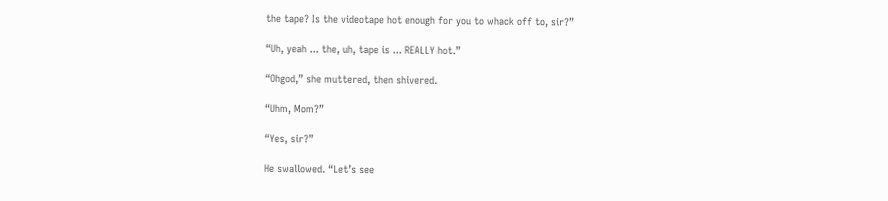the tape? Is the videotape hot enough for you to whack off to, sir?”

“Uh, yeah ... the, uh, tape is ... REALLY hot.”

“Ohgod,” she muttered, then shivered.

“Uhm, Mom?”

“Yes, sir?”

He swallowed. “Let’s see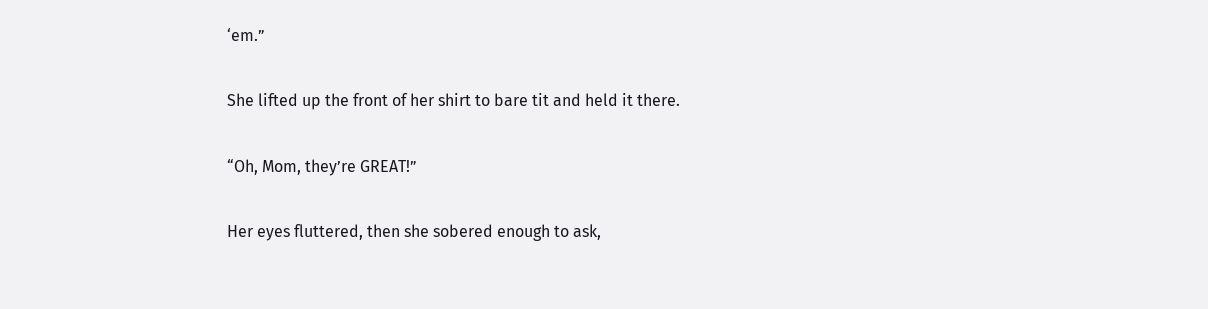‘em.”

She lifted up the front of her shirt to bare tit and held it there.

“Oh, Mom, they’re GREAT!”

Her eyes fluttered, then she sobered enough to ask,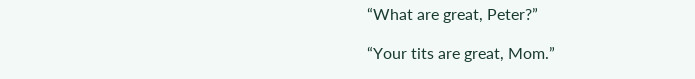“What are great, Peter?”

“Your tits are great, Mom.”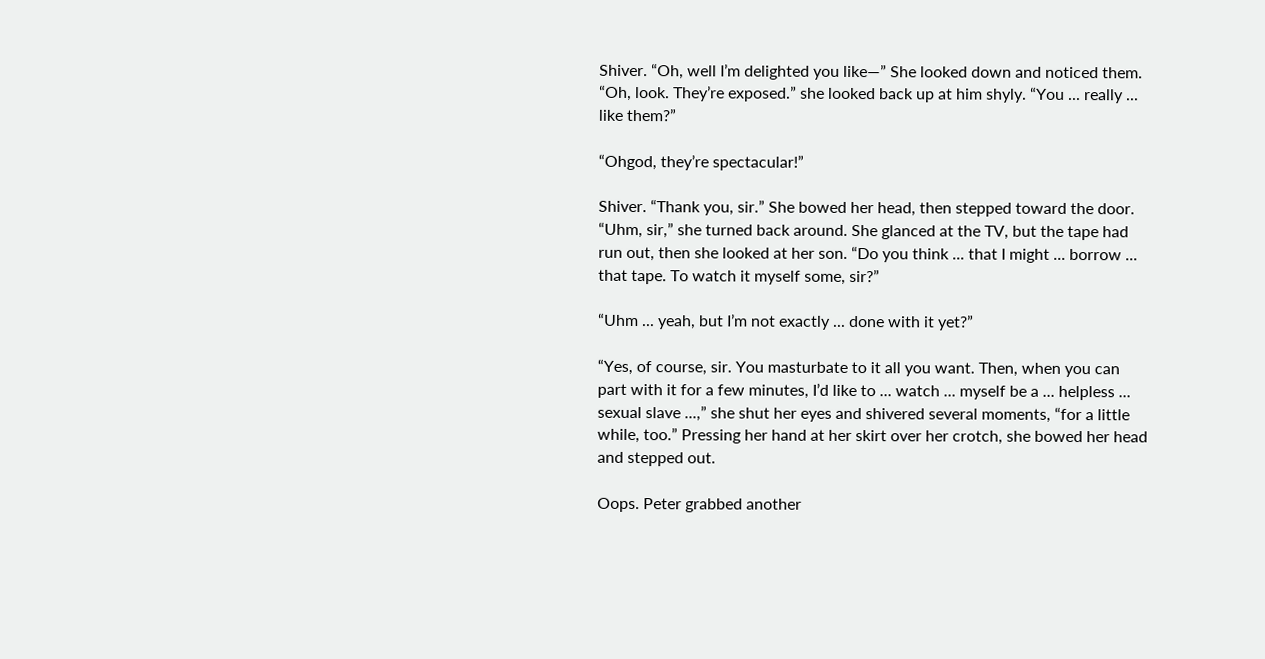Shiver. “Oh, well I’m delighted you like—” She looked down and noticed them. “Oh, look. They’re exposed.” she looked back up at him shyly. “You ... really ... like them?”

“Ohgod, they’re spectacular!”

Shiver. “Thank you, sir.” She bowed her head, then stepped toward the door. “Uhm, sir,” she turned back around. She glanced at the TV, but the tape had run out, then she looked at her son. “Do you think ... that I might ... borrow ... that tape. To watch it myself some, sir?”

“Uhm ... yeah, but I’m not exactly ... done with it yet?”

“Yes, of course, sir. You masturbate to it all you want. Then, when you can part with it for a few minutes, I’d like to ... watch ... myself be a ... helpless ... sexual slave ...,” she shut her eyes and shivered several moments, “for a little while, too.” Pressing her hand at her skirt over her crotch, she bowed her head and stepped out.

Oops. Peter grabbed another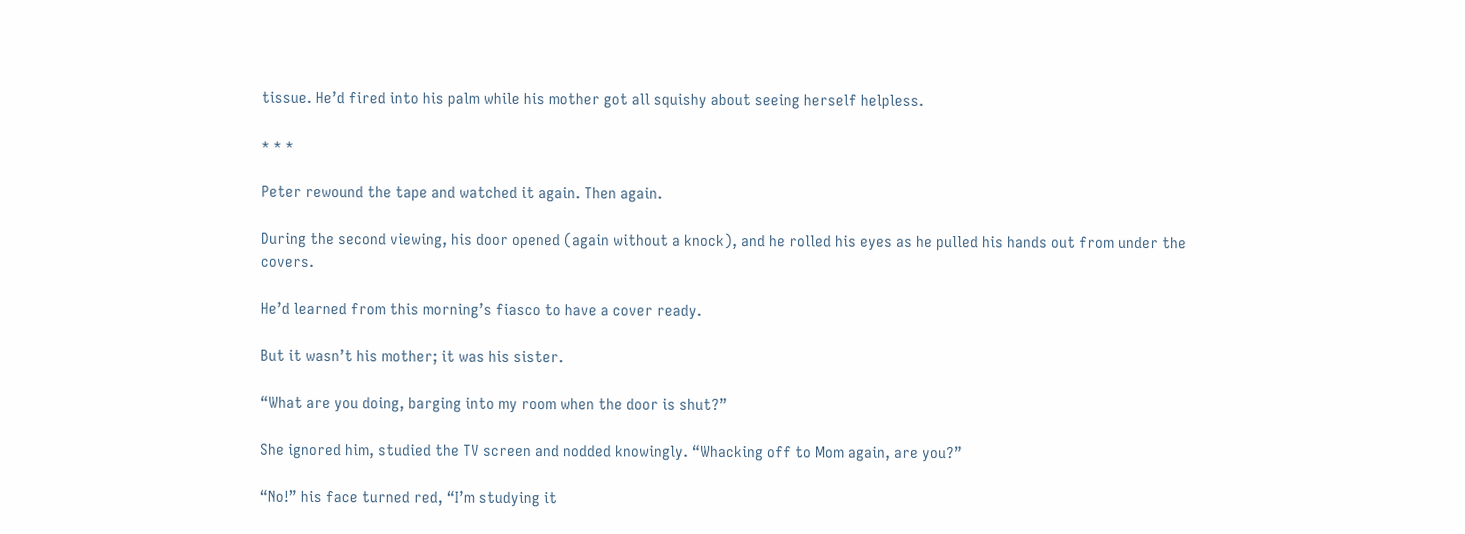tissue. He’d fired into his palm while his mother got all squishy about seeing herself helpless.

* * *

Peter rewound the tape and watched it again. Then again.

During the second viewing, his door opened (again without a knock), and he rolled his eyes as he pulled his hands out from under the covers.

He’d learned from this morning’s fiasco to have a cover ready.

But it wasn’t his mother; it was his sister.

“What are you doing, barging into my room when the door is shut?”

She ignored him, studied the TV screen and nodded knowingly. “Whacking off to Mom again, are you?”

“No!” his face turned red, “I’m studying it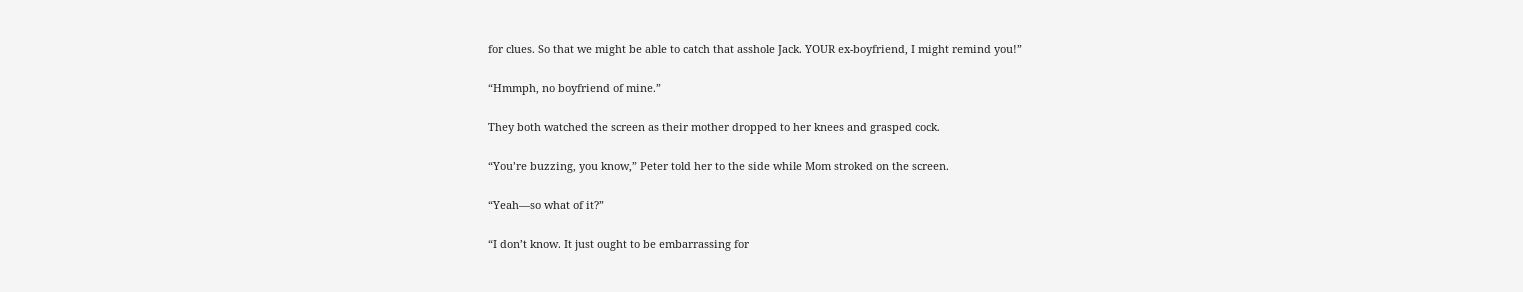for clues. So that we might be able to catch that asshole Jack. YOUR ex-boyfriend, I might remind you!”

“Hmmph, no boyfriend of mine.”

They both watched the screen as their mother dropped to her knees and grasped cock.

“You’re buzzing, you know,” Peter told her to the side while Mom stroked on the screen.

“Yeah—so what of it?”

“I don’t know. It just ought to be embarrassing for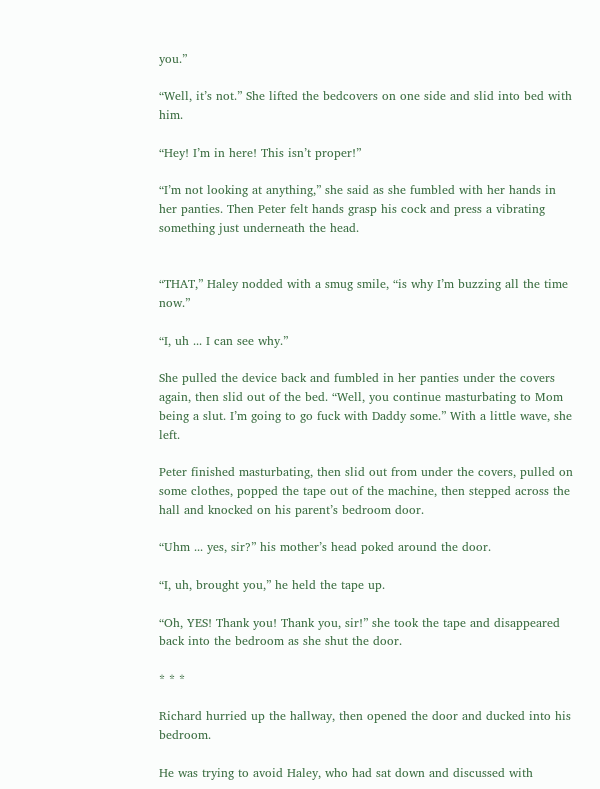you.”

“Well, it’s not.” She lifted the bedcovers on one side and slid into bed with him.

“Hey! I’m in here! This isn’t proper!”

“I’m not looking at anything,” she said as she fumbled with her hands in her panties. Then Peter felt hands grasp his cock and press a vibrating something just underneath the head.


“THAT,” Haley nodded with a smug smile, “is why I’m buzzing all the time now.”

“I, uh ... I can see why.”

She pulled the device back and fumbled in her panties under the covers again, then slid out of the bed. “Well, you continue masturbating to Mom being a slut. I’m going to go fuck with Daddy some.” With a little wave, she left.

Peter finished masturbating, then slid out from under the covers, pulled on some clothes, popped the tape out of the machine, then stepped across the hall and knocked on his parent’s bedroom door.

“Uhm ... yes, sir?” his mother’s head poked around the door.

“I, uh, brought you,” he held the tape up.

“Oh, YES! Thank you! Thank you, sir!” she took the tape and disappeared back into the bedroom as she shut the door.

* * *

Richard hurried up the hallway, then opened the door and ducked into his bedroom.

He was trying to avoid Haley, who had sat down and discussed with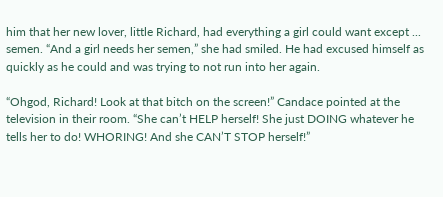him that her new lover, little Richard, had everything a girl could want except ... semen. “And a girl needs her semen,” she had smiled. He had excused himself as quickly as he could and was trying to not run into her again.

“Ohgod, Richard! Look at that bitch on the screen!” Candace pointed at the television in their room. “She can’t HELP herself! She just DOING whatever he tells her to do! WHORING! And she CAN’T STOP herself!”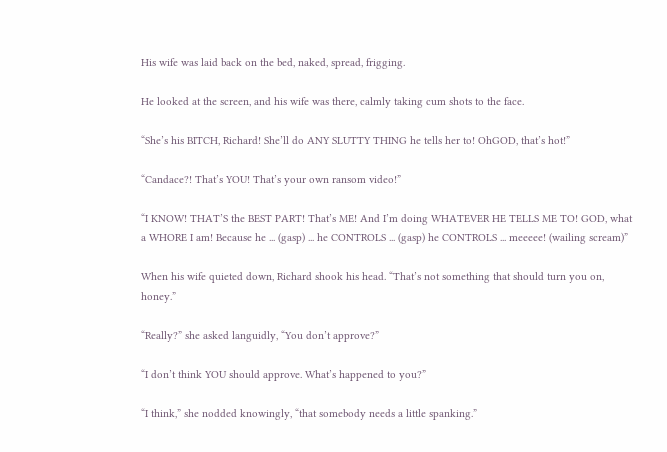His wife was laid back on the bed, naked, spread, frigging.

He looked at the screen, and his wife was there, calmly taking cum shots to the face.

“She’s his BITCH, Richard! She’ll do ANY SLUTTY THING he tells her to! OhGOD, that’s hot!”

“Candace?! That’s YOU! That’s your own ransom video!”

“I KNOW! THAT’S the BEST PART! That’s ME! And I’m doing WHATEVER HE TELLS ME TO! GOD, what a WHORE I am! Because he ... (gasp) ... he CONTROLS ... (gasp) he CONTROLS ... meeeee! (wailing scream)”

When his wife quieted down, Richard shook his head. “That’s not something that should turn you on, honey.”

“Really?” she asked languidly, “You don’t approve?”

“I don’t think YOU should approve. What’s happened to you?”

“I think,” she nodded knowingly, “that somebody needs a little spanking.”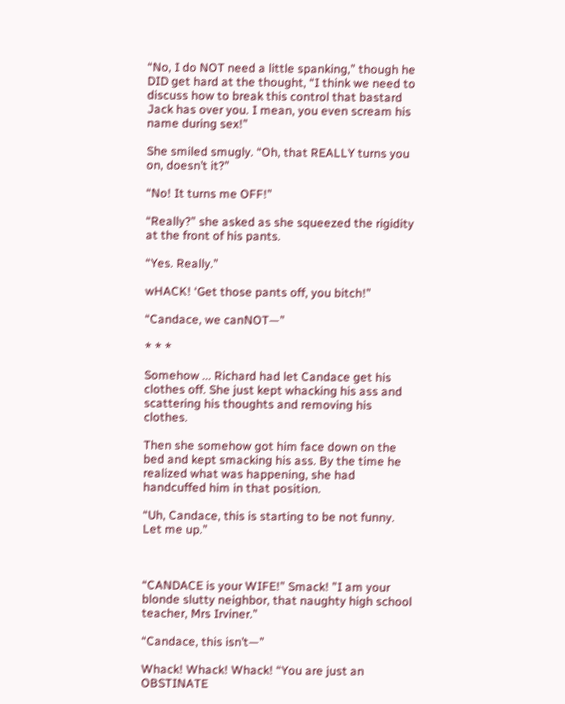“No, I do NOT need a little spanking,” though he DID get hard at the thought, “I think we need to discuss how to break this control that bastard Jack has over you. I mean, you even scream his name during sex!”

She smiled smugly. “Oh, that REALLY turns you on, doesn’t it?”

“No! It turns me OFF!”

“Really?” she asked as she squeezed the rigidity at the front of his pants.

“Yes. Really.”

wHACK! ‘Get those pants off, you bitch!”

“Candace, we canNOT—”

* * *

Somehow ... Richard had let Candace get his clothes off. She just kept whacking his ass and scattering his thoughts and removing his clothes.

Then she somehow got him face down on the bed and kept smacking his ass. By the time he realized what was happening, she had handcuffed him in that position.

“Uh, Candace, this is starting to be not funny. Let me up.”



“CANDACE is your WIFE!” Smack! ”I am your blonde slutty neighbor, that naughty high school teacher, Mrs Irviner.”

“Candace, this isn’t—”

Whack! Whack! Whack! “You are just an OBSTINATE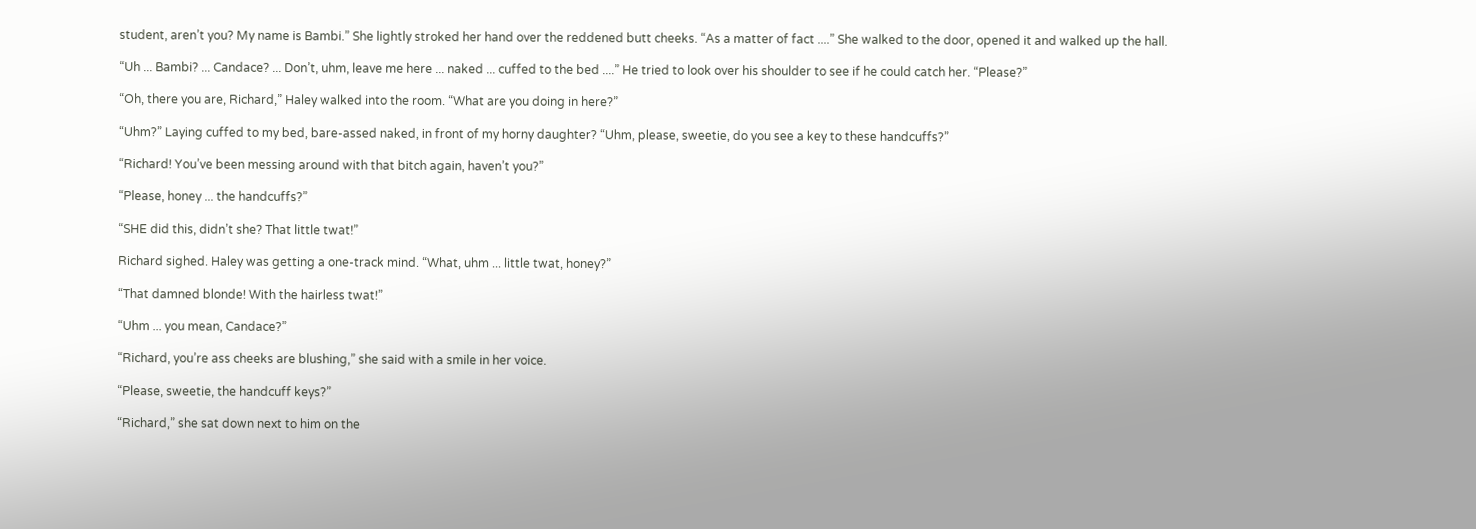student, aren’t you? My name is Bambi.” She lightly stroked her hand over the reddened butt cheeks. “As a matter of fact ....” She walked to the door, opened it and walked up the hall.

“Uh ... Bambi? ... Candace? ... Don’t, uhm, leave me here ... naked ... cuffed to the bed ....” He tried to look over his shoulder to see if he could catch her. “Please?”

“Oh, there you are, Richard,” Haley walked into the room. “What are you doing in here?”

“Uhm?” Laying cuffed to my bed, bare-assed naked, in front of my horny daughter? “Uhm, please, sweetie, do you see a key to these handcuffs?”

“Richard! You’ve been messing around with that bitch again, haven’t you?”

“Please, honey ... the handcuffs?”

“SHE did this, didn’t she? That little twat!”

Richard sighed. Haley was getting a one-track mind. “What, uhm ... little twat, honey?”

“That damned blonde! With the hairless twat!”

“Uhm ... you mean, Candace?”

“Richard, you’re ass cheeks are blushing,” she said with a smile in her voice.

“Please, sweetie, the handcuff keys?”

“Richard,” she sat down next to him on the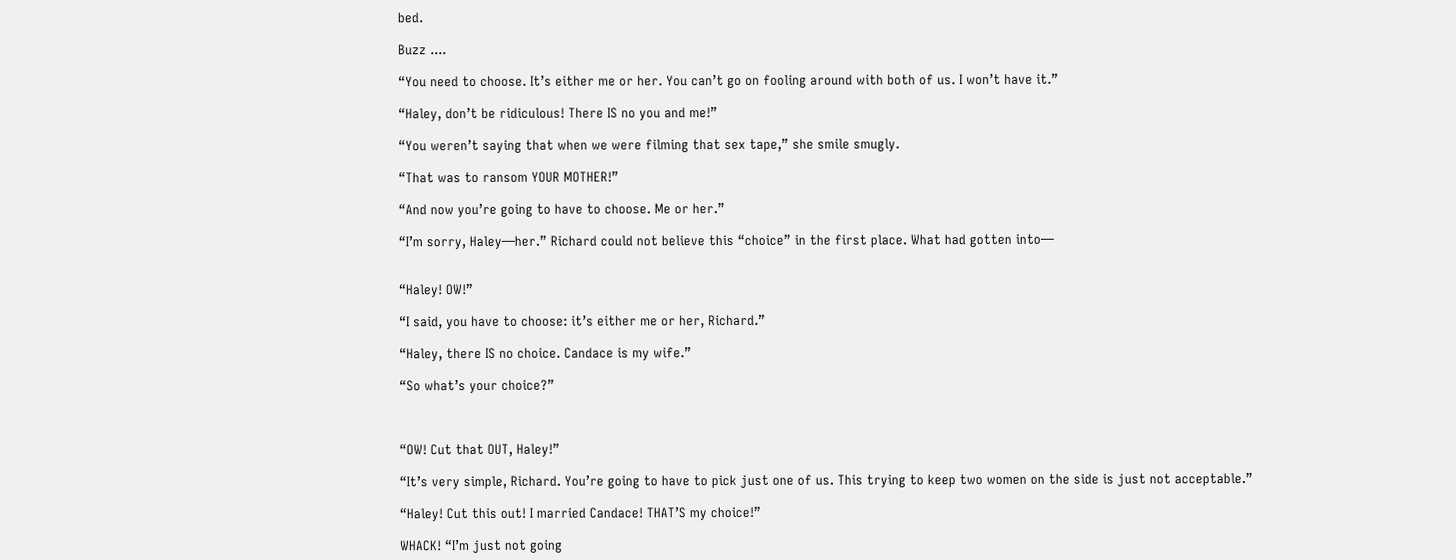bed.

Buzz ....

“You need to choose. It’s either me or her. You can’t go on fooling around with both of us. I won’t have it.”

“Haley, don’t be ridiculous! There IS no you and me!”

“You weren’t saying that when we were filming that sex tape,” she smile smugly.

“That was to ransom YOUR MOTHER!”

“And now you’re going to have to choose. Me or her.”

“I’m sorry, Haley—her.” Richard could not believe this “choice” in the first place. What had gotten into—


“Haley! OW!”

“I said, you have to choose: it’s either me or her, Richard.”

“Haley, there IS no choice. Candace is my wife.”

“So what’s your choice?”



“OW! Cut that OUT, Haley!”

“It’s very simple, Richard. You’re going to have to pick just one of us. This trying to keep two women on the side is just not acceptable.”

“Haley! Cut this out! I married Candace! THAT’S my choice!”

WHACK! “I’m just not going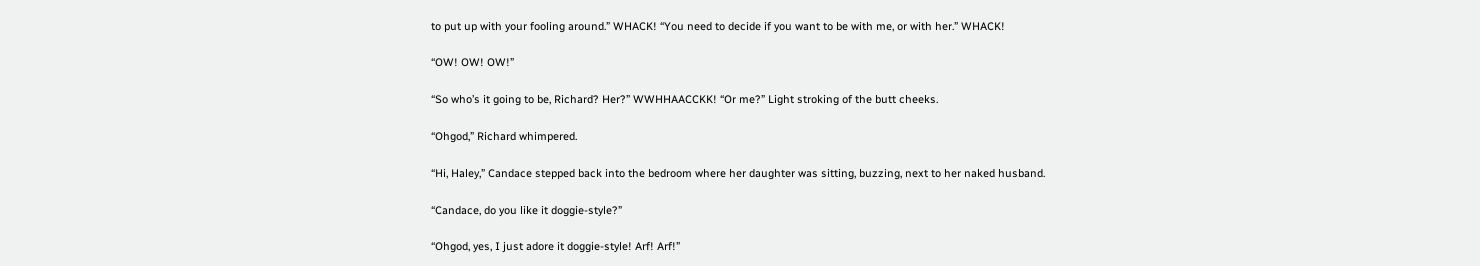to put up with your fooling around.” WHACK! “You need to decide if you want to be with me, or with her.” WHACK!

“OW! OW! OW!”

“So who’s it going to be, Richard? Her?” WWHHAACCKK! “Or me?” Light stroking of the butt cheeks.

“Ohgod,” Richard whimpered.

“Hi, Haley,” Candace stepped back into the bedroom where her daughter was sitting, buzzing, next to her naked husband.

“Candace, do you like it doggie-style?”

“Ohgod, yes, I just adore it doggie-style! Arf! Arf!”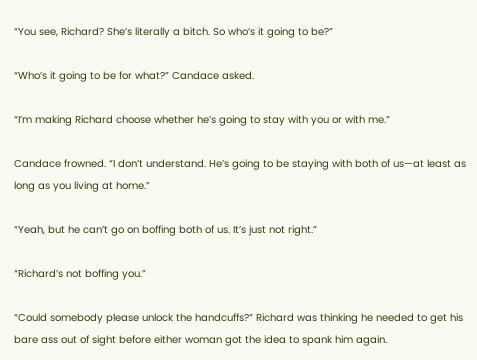“You see, Richard? She’s literally a bitch. So who’s it going to be?”

“Who’s it going to be for what?” Candace asked.

“I’m making Richard choose whether he’s going to stay with you or with me.”

Candace frowned. “I don’t understand. He’s going to be staying with both of us—at least as long as you living at home.”

“Yeah, but he can’t go on boffing both of us. It’s just not right.”

“Richard’s not boffing you.”

“Could somebody please unlock the handcuffs?” Richard was thinking he needed to get his bare ass out of sight before either woman got the idea to spank him again.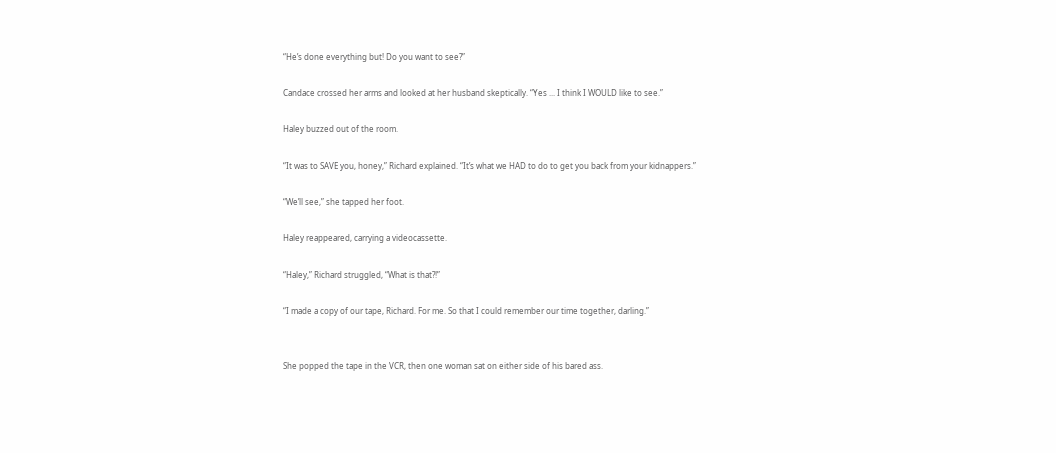“He’s done everything but! Do you want to see?”

Candace crossed her arms and looked at her husband skeptically. “Yes ... I think I WOULD like to see.”

Haley buzzed out of the room.

“It was to SAVE you, honey,” Richard explained. “It’s what we HAD to do to get you back from your kidnappers.”

“We’ll see,” she tapped her foot.

Haley reappeared, carrying a videocassette.

“Haley,” Richard struggled, “What is that?!”

“I made a copy of our tape, Richard. For me. So that I could remember our time together, darling.”


She popped the tape in the VCR, then one woman sat on either side of his bared ass.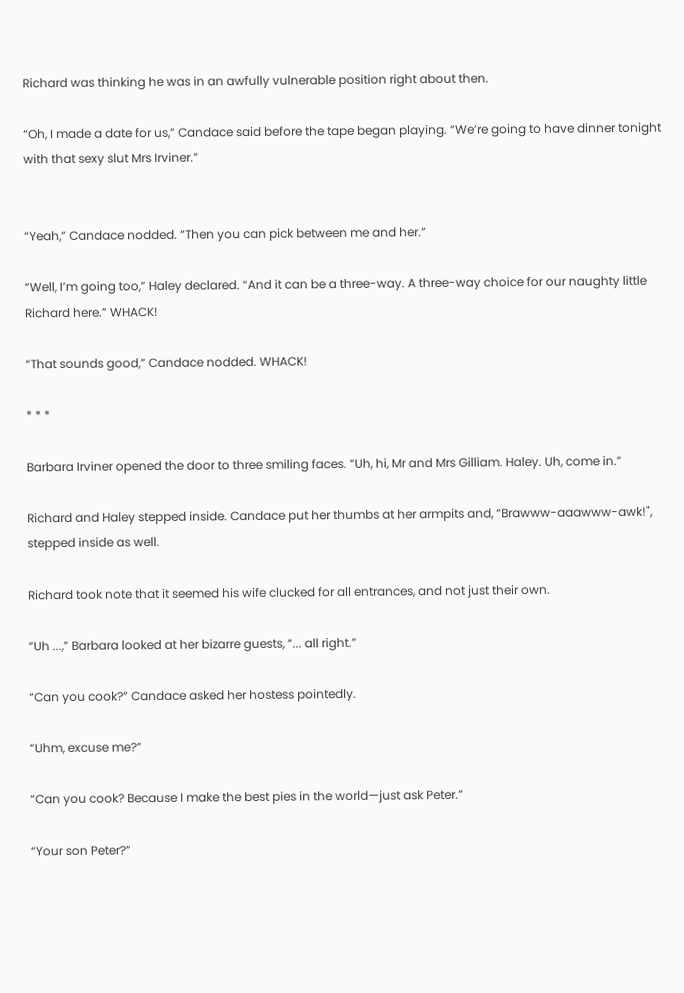Richard was thinking he was in an awfully vulnerable position right about then.

“Oh, I made a date for us,” Candace said before the tape began playing. “We’re going to have dinner tonight with that sexy slut Mrs Irviner.”


“Yeah,” Candace nodded. “Then you can pick between me and her.”

“Well, I’m going too,” Haley declared. “And it can be a three-way. A three-way choice for our naughty little Richard here.” WHACK!

“That sounds good,” Candace nodded. WHACK!

* * *

Barbara Irviner opened the door to three smiling faces. “Uh, hi, Mr and Mrs Gilliam. Haley. Uh, come in.”

Richard and Haley stepped inside. Candace put her thumbs at her armpits and, “Brawww-aaawww-awk!", stepped inside as well.

Richard took note that it seemed his wife clucked for all entrances, and not just their own.

“Uh ...,” Barbara looked at her bizarre guests, “... all right.”

“Can you cook?” Candace asked her hostess pointedly.

“Uhm, excuse me?”

“Can you cook? Because I make the best pies in the world—just ask Peter.”

“Your son Peter?”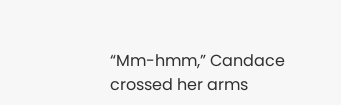“Mm-hmm,” Candace crossed her arms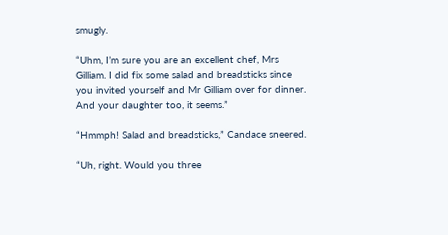smugly.

“Uhm, I’m sure you are an excellent chef, Mrs Gilliam. I did fix some salad and breadsticks since you invited yourself and Mr Gilliam over for dinner. And your daughter too, it seems.”

“Hmmph! Salad and breadsticks,” Candace sneered.

“Uh, right. Would you three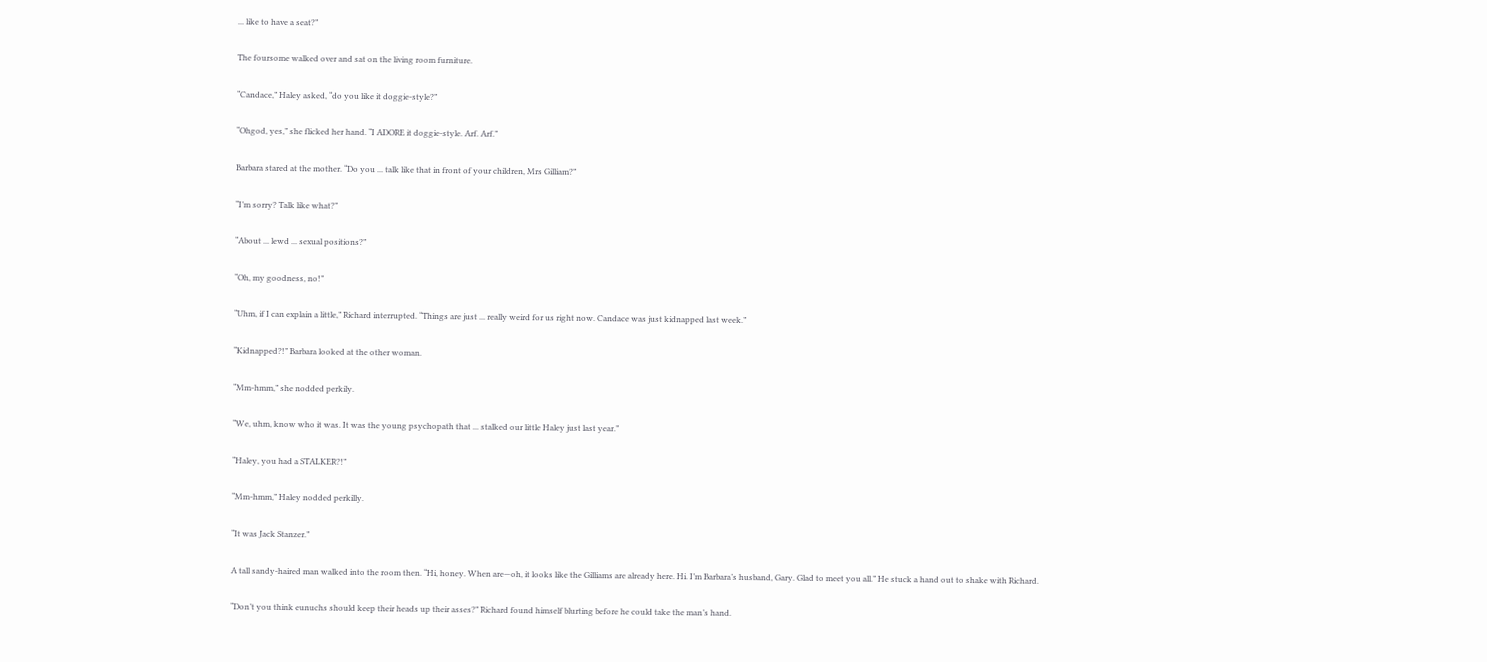... like to have a seat?”

The foursome walked over and sat on the living room furniture.

“Candace,” Haley asked, “do you like it doggie-style?”

“Ohgod, yes,” she flicked her hand. “I ADORE it doggie-style. Arf. Arf.”

Barbara stared at the mother. “Do you ... talk like that in front of your children, Mrs Gilliam?”

“I’m sorry? Talk like what?”

“About ... lewd ... sexual positions?”

“Oh, my goodness, no!”

“Uhm, if I can explain a little,” Richard interrupted. “Things are just ... really weird for us right now. Candace was just kidnapped last week.”

“Kidnapped?!” Barbara looked at the other woman.

“Mm-hmm,” she nodded perkily.

“We, uhm, know who it was. It was the young psychopath that ... stalked our little Haley just last year.”

“Haley, you had a STALKER?!”

“Mm-hmm,” Haley nodded perkilly.

“It was Jack Stanzer.”

A tall sandy-haired man walked into the room then. “Hi, honey. When are—oh, it looks like the Gilliams are already here. Hi. I’m Barbara’s husband, Gary. Glad to meet you all.” He stuck a hand out to shake with Richard.

“Don’t you think eunuchs should keep their heads up their asses?” Richard found himself blurting before he could take the man’s hand.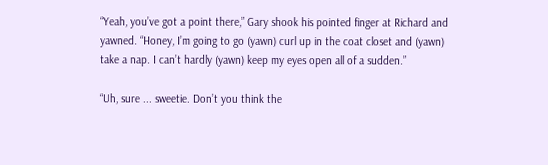“Yeah, you’ve got a point there,” Gary shook his pointed finger at Richard and yawned. “Honey, I’m going to go (yawn) curl up in the coat closet and (yawn) take a nap. I can’t hardly (yawn) keep my eyes open all of a sudden.”

“Uh, sure ... sweetie. Don’t you think the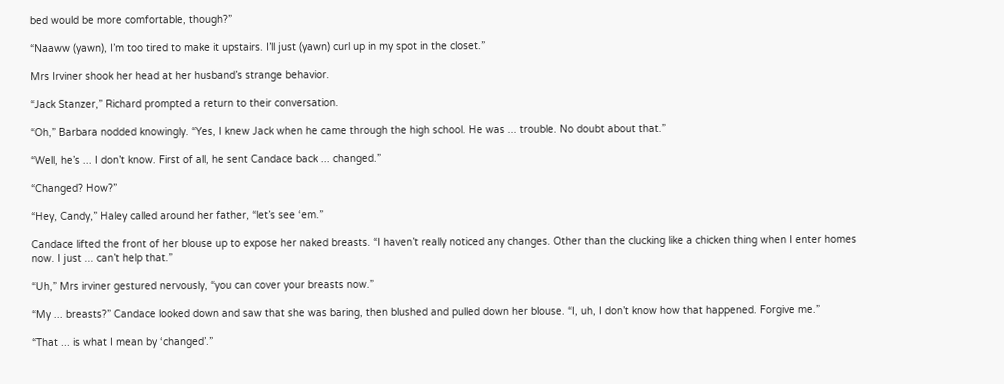bed would be more comfortable, though?”

“Naaww (yawn), I’m too tired to make it upstairs. I’ll just (yawn) curl up in my spot in the closet.”

Mrs Irviner shook her head at her husband’s strange behavior.

“Jack Stanzer,” Richard prompted a return to their conversation.

“Oh,” Barbara nodded knowingly. “Yes, I knew Jack when he came through the high school. He was ... trouble. No doubt about that.”

“Well, he’s ... I don’t know. First of all, he sent Candace back ... changed.”

“Changed? How?”

“Hey, Candy,” Haley called around her father, “let’s see ‘em.”

Candace lifted the front of her blouse up to expose her naked breasts. “I haven’t really noticed any changes. Other than the clucking like a chicken thing when I enter homes now. I just ... can’t help that.”

“Uh,” Mrs irviner gestured nervously, “you can cover your breasts now.”

“My ... breasts?” Candace looked down and saw that she was baring, then blushed and pulled down her blouse. “I, uh, I don’t know how that happened. Forgive me.”

“That ... is what I mean by ‘changed’.”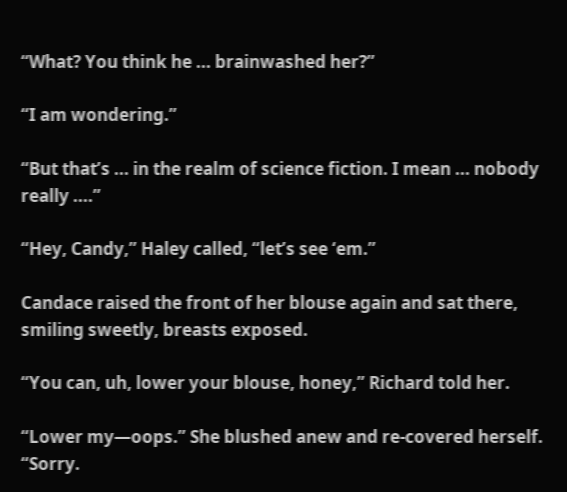“What? You think he ... brainwashed her?”

“I am wondering.”

“But that’s ... in the realm of science fiction. I mean ... nobody really ....”

“Hey, Candy,” Haley called, “let’s see ‘em.”

Candace raised the front of her blouse again and sat there, smiling sweetly, breasts exposed.

“You can, uh, lower your blouse, honey,” Richard told her.

“Lower my—oops.” She blushed anew and re-covered herself. “Sorry.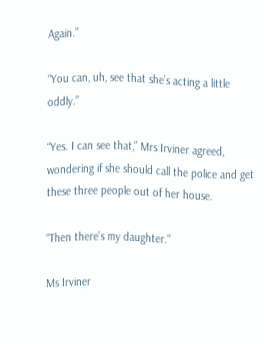Again.”

“You can, uh, see that she’s acting a little oddly.”

“Yes. I can see that,” Mrs Irviner agreed, wondering if she should call the police and get these three people out of her house.

“Then there’s my daughter.”

Ms Irviner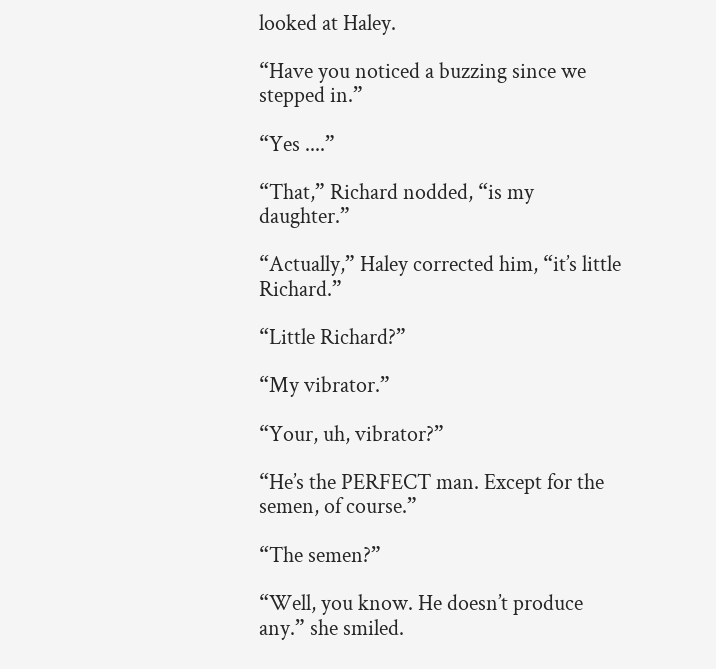looked at Haley.

“Have you noticed a buzzing since we stepped in.”

“Yes ....”

“That,” Richard nodded, “is my daughter.”

“Actually,” Haley corrected him, “it’s little Richard.”

“Little Richard?”

“My vibrator.”

“Your, uh, vibrator?”

“He’s the PERFECT man. Except for the semen, of course.”

“The semen?”

“Well, you know. He doesn’t produce any.” she smiled.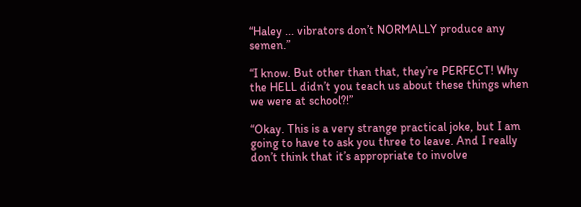“Haley ... vibrators don’t NORMALLY produce any semen.”

“I know. But other than that, they’re PERFECT! Why the HELL didn’t you teach us about these things when we were at school?!”

“Okay. This is a very strange practical joke, but I am going to have to ask you three to leave. And I really don’t think that it’s appropriate to involve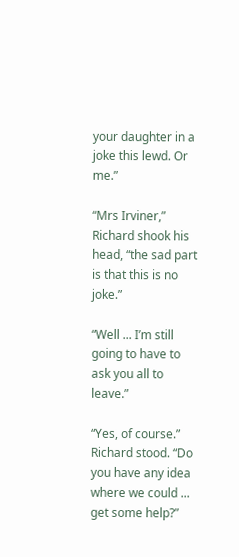your daughter in a joke this lewd. Or me.”

“Mrs Irviner,” Richard shook his head, “the sad part is that this is no joke.”

“Well ... I’m still going to have to ask you all to leave.”

“Yes, of course.” Richard stood. “Do you have any idea where we could ... get some help?”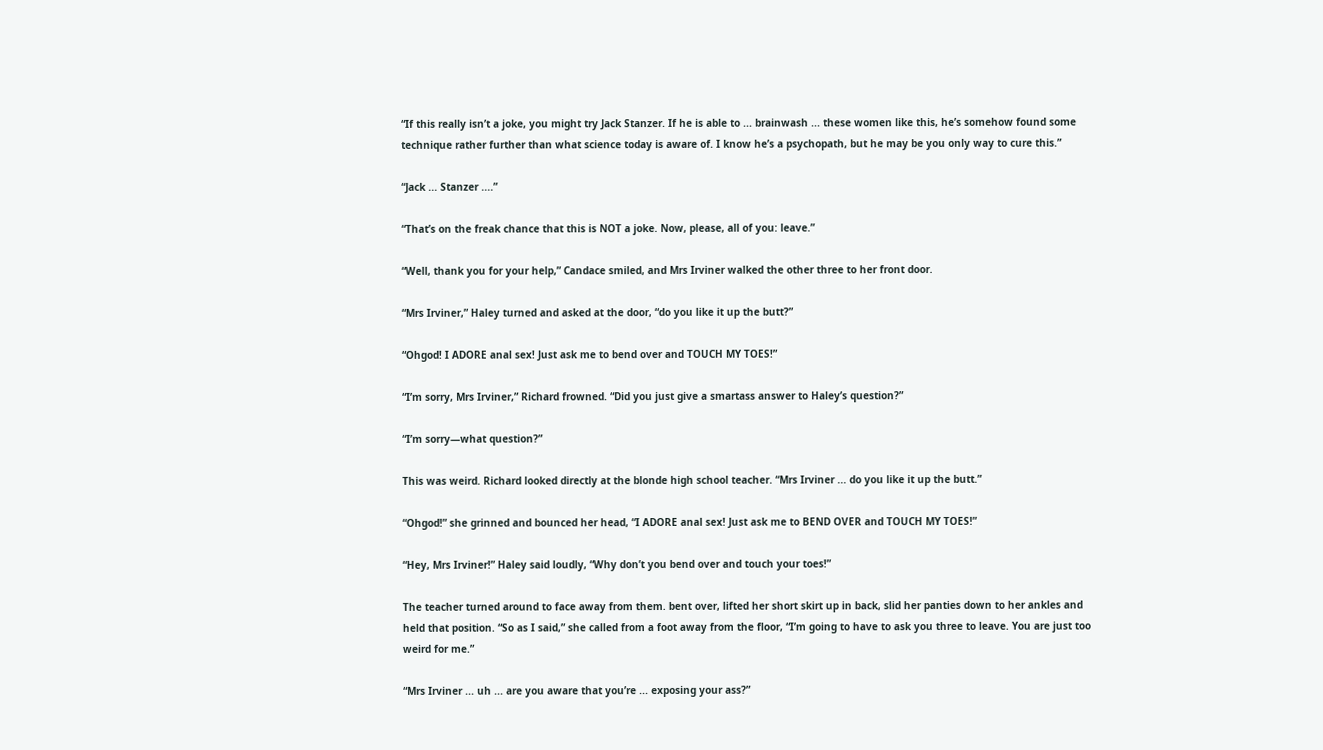“If this really isn’t a joke, you might try Jack Stanzer. If he is able to ... brainwash ... these women like this, he’s somehow found some technique rather further than what science today is aware of. I know he’s a psychopath, but he may be you only way to cure this.”

“Jack ... Stanzer ....”

“That’s on the freak chance that this is NOT a joke. Now, please, all of you: leave.”

“Well, thank you for your help,” Candace smiled, and Mrs Irviner walked the other three to her front door.

“Mrs Irviner,” Haley turned and asked at the door, “do you like it up the butt?”

“Ohgod! I ADORE anal sex! Just ask me to bend over and TOUCH MY TOES!”

“I’m sorry, Mrs Irviner,” Richard frowned. “Did you just give a smartass answer to Haley’s question?”

“I’m sorry—what question?”

This was weird. Richard looked directly at the blonde high school teacher. “Mrs Irviner ... do you like it up the butt.”

“Ohgod!” she grinned and bounced her head, “I ADORE anal sex! Just ask me to BEND OVER and TOUCH MY TOES!”

“Hey, Mrs Irviner!” Haley said loudly, “Why don’t you bend over and touch your toes!”

The teacher turned around to face away from them. bent over, lifted her short skirt up in back, slid her panties down to her ankles and held that position. “So as I said,” she called from a foot away from the floor, “I’m going to have to ask you three to leave. You are just too weird for me.”

“Mrs Irviner ... uh ... are you aware that you’re ... exposing your ass?”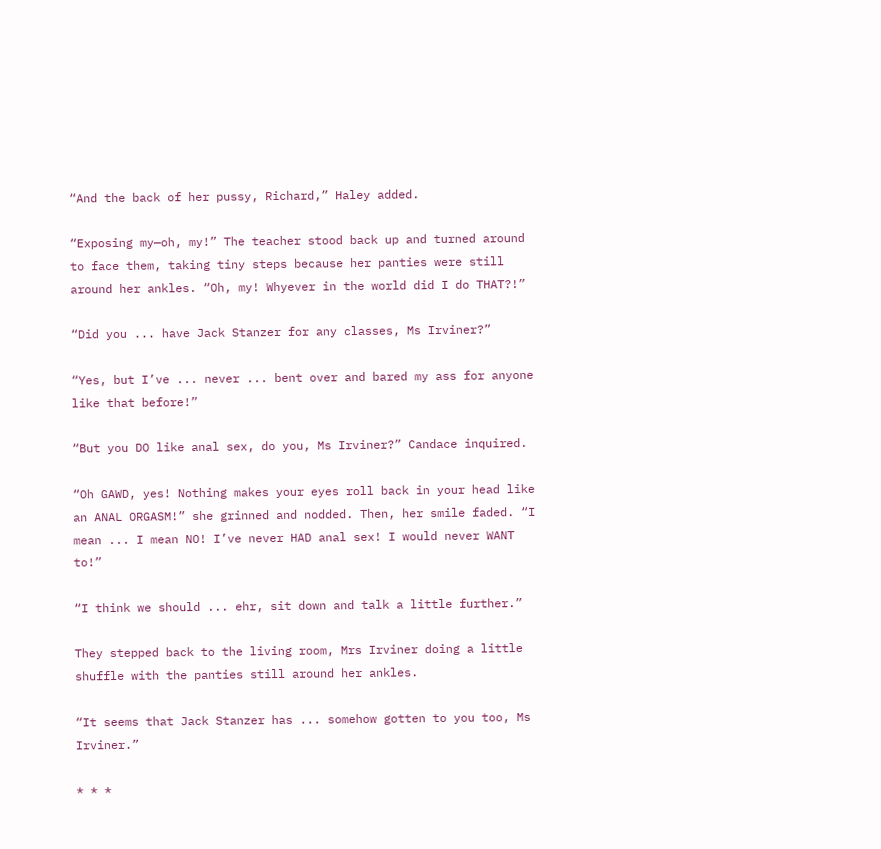“And the back of her pussy, Richard,” Haley added.

“Exposing my—oh, my!” The teacher stood back up and turned around to face them, taking tiny steps because her panties were still around her ankles. “Oh, my! Whyever in the world did I do THAT?!”

“Did you ... have Jack Stanzer for any classes, Ms Irviner?”

“Yes, but I’ve ... never ... bent over and bared my ass for anyone like that before!”

“But you DO like anal sex, do you, Ms Irviner?” Candace inquired.

“Oh GAWD, yes! Nothing makes your eyes roll back in your head like an ANAL ORGASM!” she grinned and nodded. Then, her smile faded. “I mean ... I mean NO! I’ve never HAD anal sex! I would never WANT to!”

“I think we should ... ehr, sit down and talk a little further.”

They stepped back to the living room, Mrs Irviner doing a little shuffle with the panties still around her ankles.

“It seems that Jack Stanzer has ... somehow gotten to you too, Ms Irviner.”

* * *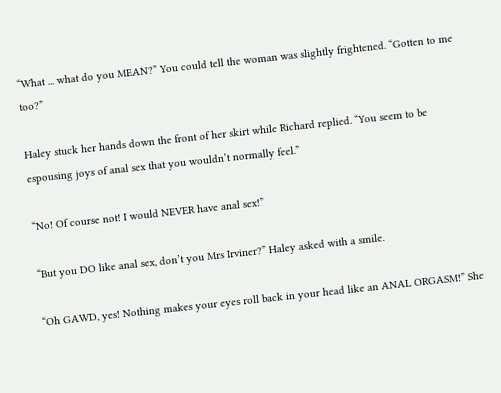“What ... what do you MEAN?” You could tell the woman was slightly frightened. “Gotten to me too?”

Haley stuck her hands down the front of her skirt while Richard replied. “You seem to be espousing joys of anal sex that you wouldn’t normally feel.”

“No! Of course not! I would NEVER have anal sex!”

“But you DO like anal sex, don’t you Mrs Irviner?” Haley asked with a smile.

“Oh GAWD, yes! Nothing makes your eyes roll back in your head like an ANAL ORGASM!” She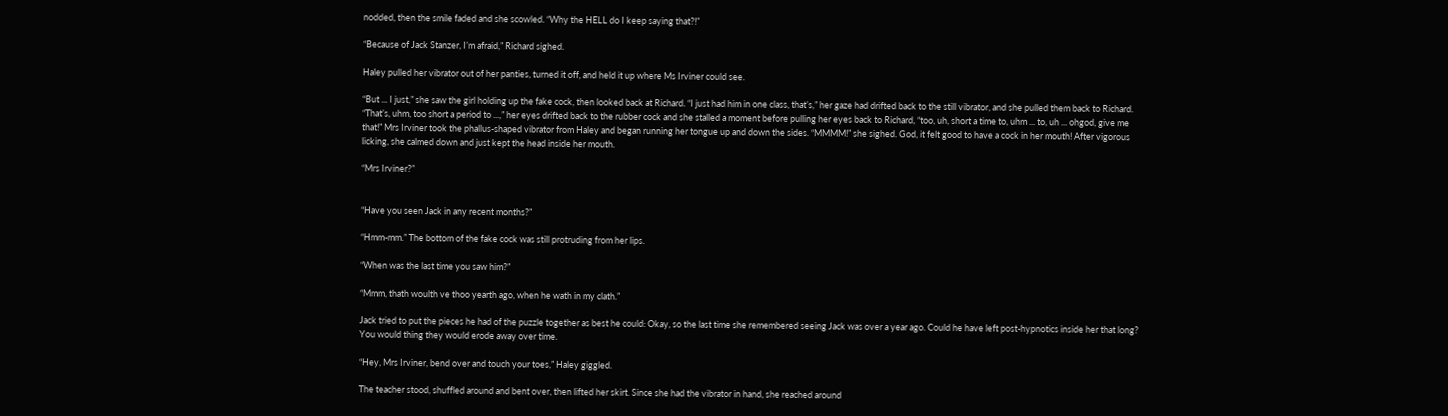nodded, then the smile faded and she scowled. “Why the HELL do I keep saying that?!”

“Because of Jack Stanzer, I’m afraid,” Richard sighed.

Haley pulled her vibrator out of her panties, turned it off, and held it up where Ms Irviner could see.

“But ... I just,” she saw the girl holding up the fake cock, then looked back at Richard. “I just had him in one class, that’s,” her gaze had drifted back to the still vibrator, and she pulled them back to Richard. “That’s, uhm, too short a period to ...,” her eyes drifted back to the rubber cock and she stalled a moment before pulling her eyes back to Richard, “too, uh, short a time to, uhm ... to, uh ... ohgod, give me that!” Mrs Irviner took the phallus-shaped vibrator from Haley and began running her tongue up and down the sides. “MMMM!” she sighed. God, it felt good to have a cock in her mouth! After vigorous licking, she calmed down and just kept the head inside her mouth.

“Mrs Irviner?”


“Have you seen Jack in any recent months?”

“Hmm-mm.” The bottom of the fake cock was still protruding from her lips.

“When was the last time you saw him?”

“Mmm, thath woulth ve thoo yearth ago, when he wath in my clath.”

Jack tried to put the pieces he had of the puzzle together as best he could: Okay, so the last time she remembered seeing Jack was over a year ago. Could he have left post-hypnotics inside her that long? You would thing they would erode away over time.

“Hey, Mrs Irviner, bend over and touch your toes,” Haley giggled.

The teacher stood, shuffled around and bent over, then lifted her skirt. Since she had the vibrator in hand, she reached around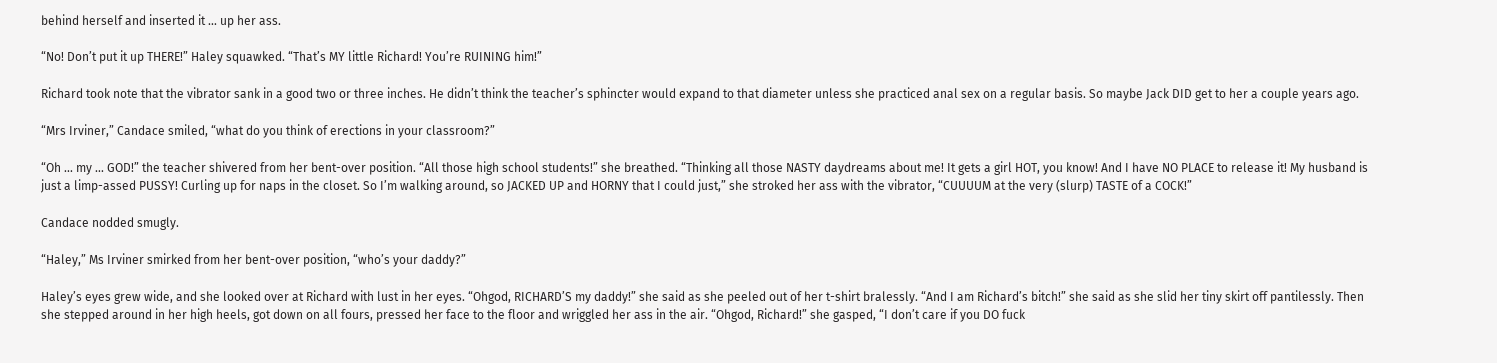behind herself and inserted it ... up her ass.

“No! Don’t put it up THERE!” Haley squawked. “That’s MY little Richard! You’re RUINING him!”

Richard took note that the vibrator sank in a good two or three inches. He didn’t think the teacher’s sphincter would expand to that diameter unless she practiced anal sex on a regular basis. So maybe Jack DID get to her a couple years ago.

“Mrs Irviner,” Candace smiled, “what do you think of erections in your classroom?”

“Oh ... my ... GOD!” the teacher shivered from her bent-over position. “All those high school students!” she breathed. “Thinking all those NASTY daydreams about me! It gets a girl HOT, you know! And I have NO PLACE to release it! My husband is just a limp-assed PUSSY! Curling up for naps in the closet. So I’m walking around, so JACKED UP and HORNY that I could just,” she stroked her ass with the vibrator, “CUUUUM at the very (slurp) TASTE of a COCK!”

Candace nodded smugly.

“Haley,” Ms Irviner smirked from her bent-over position, “who’s your daddy?”

Haley’s eyes grew wide, and she looked over at Richard with lust in her eyes. “Ohgod, RICHARD’S my daddy!” she said as she peeled out of her t-shirt bralessly. “And I am Richard’s bitch!” she said as she slid her tiny skirt off pantilessly. Then she stepped around in her high heels, got down on all fours, pressed her face to the floor and wriggled her ass in the air. “Ohgod, Richard!” she gasped, “I don’t care if you DO fuck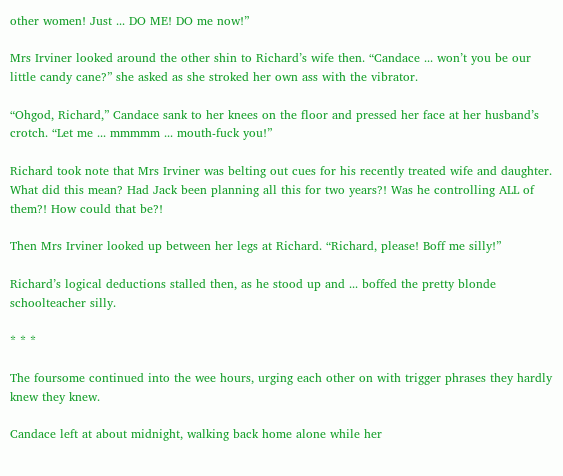other women! Just ... DO ME! DO me now!”

Mrs Irviner looked around the other shin to Richard’s wife then. “Candace ... won’t you be our little candy cane?” she asked as she stroked her own ass with the vibrator.

“Ohgod, Richard,” Candace sank to her knees on the floor and pressed her face at her husband’s crotch. “Let me ... mmmmm ... mouth-fuck you!”

Richard took note that Mrs Irviner was belting out cues for his recently treated wife and daughter. What did this mean? Had Jack been planning all this for two years?! Was he controlling ALL of them?! How could that be?!

Then Mrs Irviner looked up between her legs at Richard. “Richard, please! Boff me silly!”

Richard’s logical deductions stalled then, as he stood up and ... boffed the pretty blonde schoolteacher silly.

* * *

The foursome continued into the wee hours, urging each other on with trigger phrases they hardly knew they knew.

Candace left at about midnight, walking back home alone while her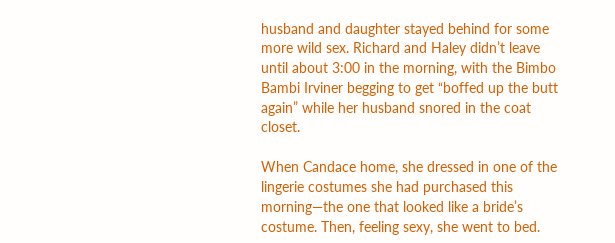husband and daughter stayed behind for some more wild sex. Richard and Haley didn’t leave until about 3:00 in the morning, with the Bimbo Bambi Irviner begging to get “boffed up the butt again” while her husband snored in the coat closet.

When Candace home, she dressed in one of the lingerie costumes she had purchased this morning—the one that looked like a bride’s costume. Then, feeling sexy, she went to bed.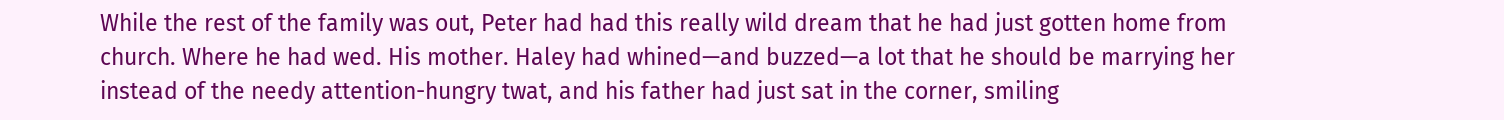While the rest of the family was out, Peter had had this really wild dream that he had just gotten home from church. Where he had wed. His mother. Haley had whined—and buzzed—a lot that he should be marrying her instead of the needy attention-hungry twat, and his father had just sat in the corner, smiling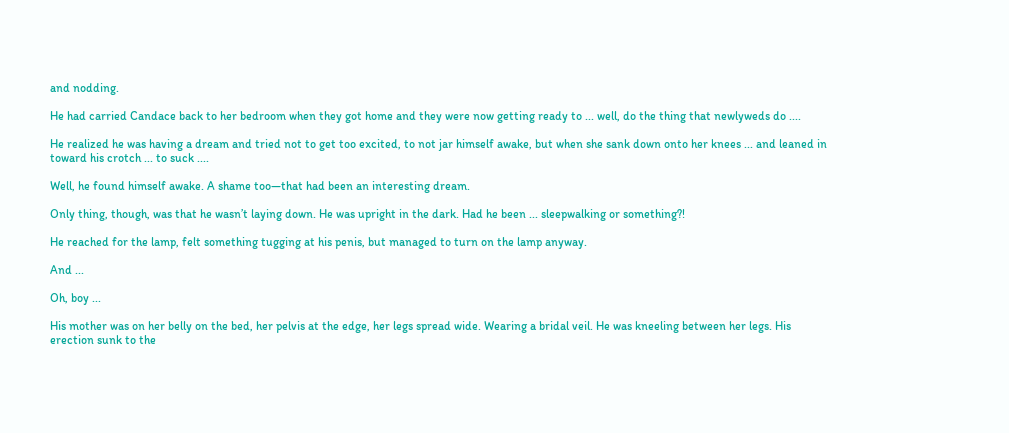and nodding.

He had carried Candace back to her bedroom when they got home and they were now getting ready to ... well, do the thing that newlyweds do ....

He realized he was having a dream and tried not to get too excited, to not jar himself awake, but when she sank down onto her knees ... and leaned in toward his crotch ... to suck ....

Well, he found himself awake. A shame too—that had been an interesting dream.

Only thing, though, was that he wasn’t laying down. He was upright in the dark. Had he been ... sleepwalking or something?!

He reached for the lamp, felt something tugging at his penis, but managed to turn on the lamp anyway.

And ...

Oh, boy ...

His mother was on her belly on the bed, her pelvis at the edge, her legs spread wide. Wearing a bridal veil. He was kneeling between her legs. His erection sunk to the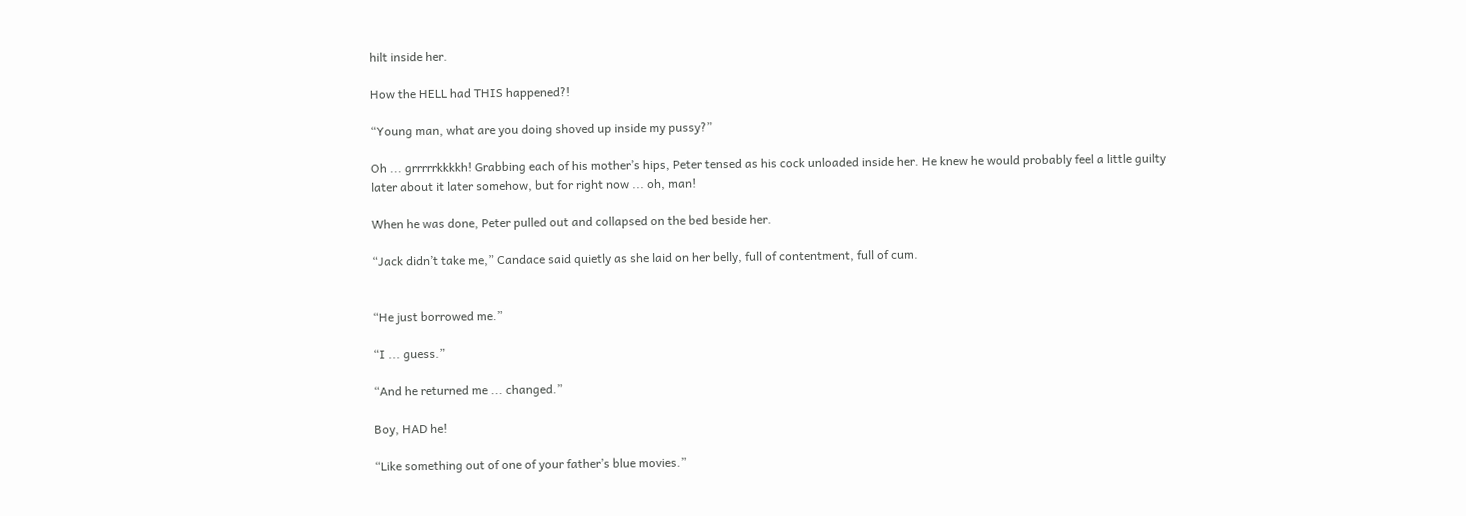hilt inside her.

How the HELL had THIS happened?!

“Young man, what are you doing shoved up inside my pussy?”

Oh ... grrrrrkkkkh! Grabbing each of his mother’s hips, Peter tensed as his cock unloaded inside her. He knew he would probably feel a little guilty later about it later somehow, but for right now ... oh, man!

When he was done, Peter pulled out and collapsed on the bed beside her.

“Jack didn’t take me,” Candace said quietly as she laid on her belly, full of contentment, full of cum.


“He just borrowed me.”

“I ... guess.”

“And he returned me ... changed.”

Boy, HAD he!

“Like something out of one of your father’s blue movies.”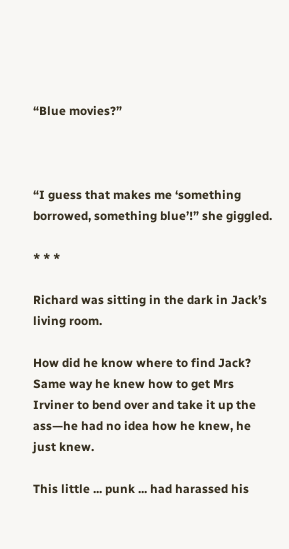“Blue movies?”



“I guess that makes me ‘something borrowed, something blue’!” she giggled.

* * *

Richard was sitting in the dark in Jack’s living room.

How did he know where to find Jack? Same way he knew how to get Mrs Irviner to bend over and take it up the ass—he had no idea how he knew, he just knew.

This little ... punk ... had harassed his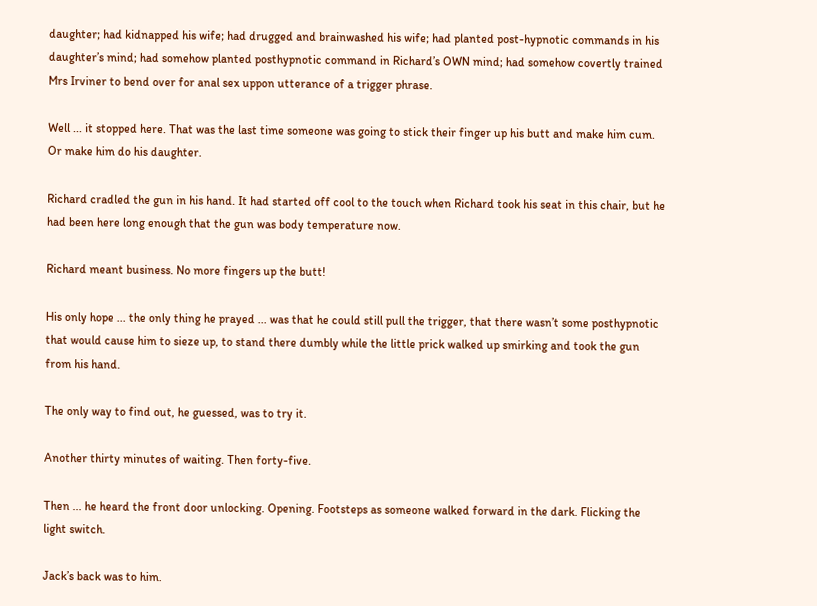daughter; had kidnapped his wife; had drugged and brainwashed his wife; had planted post-hypnotic commands in his daughter’s mind; had somehow planted posthypnotic command in Richard’s OWN mind; had somehow covertly trained Mrs Irviner to bend over for anal sex uppon utterance of a trigger phrase.

Well ... it stopped here. That was the last time someone was going to stick their finger up his butt and make him cum. Or make him do his daughter.

Richard cradled the gun in his hand. It had started off cool to the touch when Richard took his seat in this chair, but he had been here long enough that the gun was body temperature now.

Richard meant business. No more fingers up the butt!

His only hope ... the only thing he prayed ... was that he could still pull the trigger, that there wasn’t some posthypnotic that would cause him to sieze up, to stand there dumbly while the little prick walked up smirking and took the gun from his hand.

The only way to find out, he guessed, was to try it.

Another thirty minutes of waiting. Then forty-five.

Then ... he heard the front door unlocking. Opening. Footsteps as someone walked forward in the dark. Flicking the light switch.

Jack’s back was to him.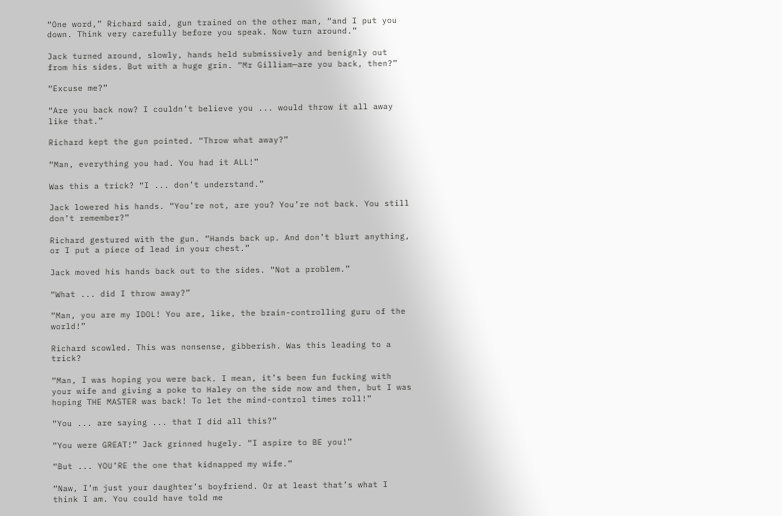“One word,” Richard said, gun trained on the other man, “and I put you down. Think very carefully before you speak. Now turn around.”

Jack turned around, slowly, hands held submissively and benignly out from his sides. But with a huge grin. “Mr Gilliam—are you back, then?”

“Excuse me?”

“Are you back now? I couldn’t believe you ... would throw it all away like that.”

Richard kept the gun pointed. “Throw what away?”

“Man, everything you had. You had it ALL!”

Was this a trick? “I ... don’t understand.”

Jack lowered his hands. “You’re not, are you? You’re not back. You still don’t remember?”

Richard gestured with the gun. “Hands back up. And don’t blurt anything, or I put a piece of lead in your chest.”

Jack moved his hands back out to the sides. “Not a problem.”

“What ... did I throw away?”

“Man, you are my IDOL! You are, like, the brain-controlling guru of the world!”

Richard scowled. This was nonsense, gibberish. Was this leading to a trick?

“Man, I was hoping you were back. I mean, it’s been fun fucking with your wife and giving a poke to Haley on the side now and then, but I was hoping THE MASTER was back! To let the mind-control times roll!”

“You ... are saying ... that I did all this?”

“You were GREAT!” Jack grinned hugely. “I aspire to BE you!”

“But ... YOU’RE the one that kidnapped my wife.”

“Naw, I’m just your daughter’s boyfriend. Or at least that’s what I think I am. You could have told me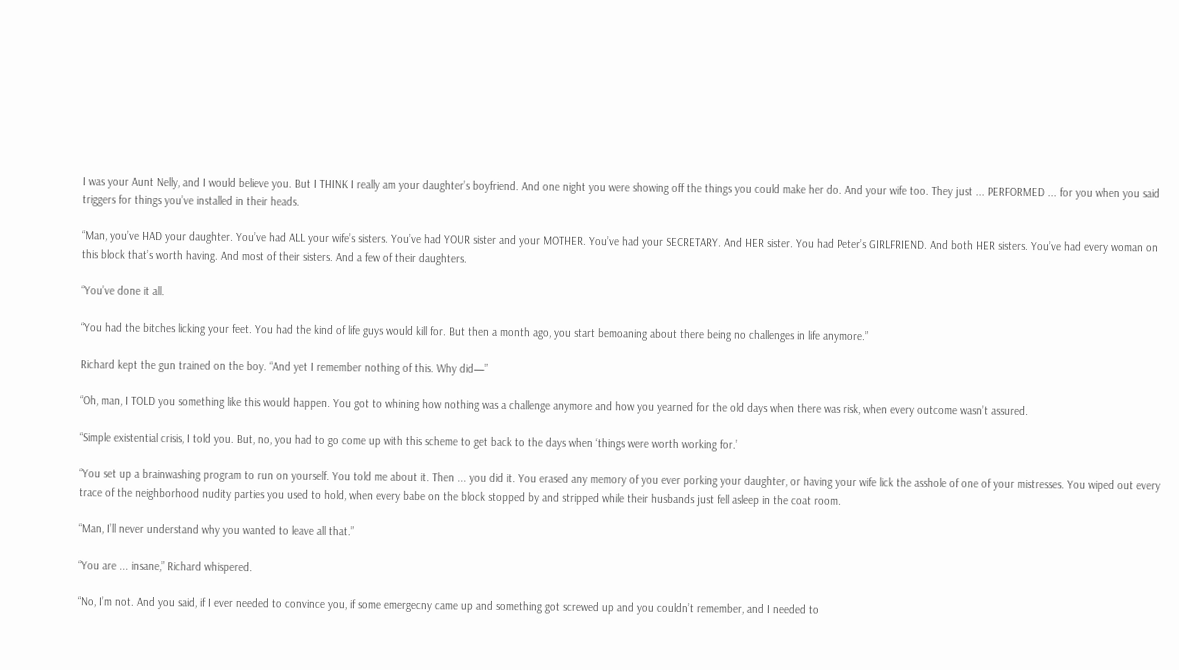I was your Aunt Nelly, and I would believe you. But I THINK I really am your daughter’s boyfriend. And one night you were showing off the things you could make her do. And your wife too. They just ... PERFORMED ... for you when you said triggers for things you’ve installed in their heads.

“Man, you’ve HAD your daughter. You’ve had ALL your wife’s sisters. You’ve had YOUR sister and your MOTHER. You’ve had your SECRETARY. And HER sister. You had Peter’s GIRLFRIEND. And both HER sisters. You’ve had every woman on this block that’s worth having. And most of their sisters. And a few of their daughters.

“You’ve done it all.

“You had the bitches licking your feet. You had the kind of life guys would kill for. But then a month ago, you start bemoaning about there being no challenges in life anymore.”

Richard kept the gun trained on the boy. “And yet I remember nothing of this. Why did—”

“Oh, man, I TOLD you something like this would happen. You got to whining how nothing was a challenge anymore and how you yearned for the old days when there was risk, when every outcome wasn’t assured.

“Simple existential crisis, I told you. But, no, you had to go come up with this scheme to get back to the days when ‘things were worth working for.’

“You set up a brainwashing program to run on yourself. You told me about it. Then ... you did it. You erased any memory of you ever porking your daughter, or having your wife lick the asshole of one of your mistresses. You wiped out every trace of the neighborhood nudity parties you used to hold, when every babe on the block stopped by and stripped while their husbands just fell asleep in the coat room.

“Man, I’ll never understand why you wanted to leave all that.”

“You are ... insane,” Richard whispered.

“No, I’m not. And you said, if I ever needed to convince you, if some emergecny came up and something got screwed up and you couldn’t remember, and I needed to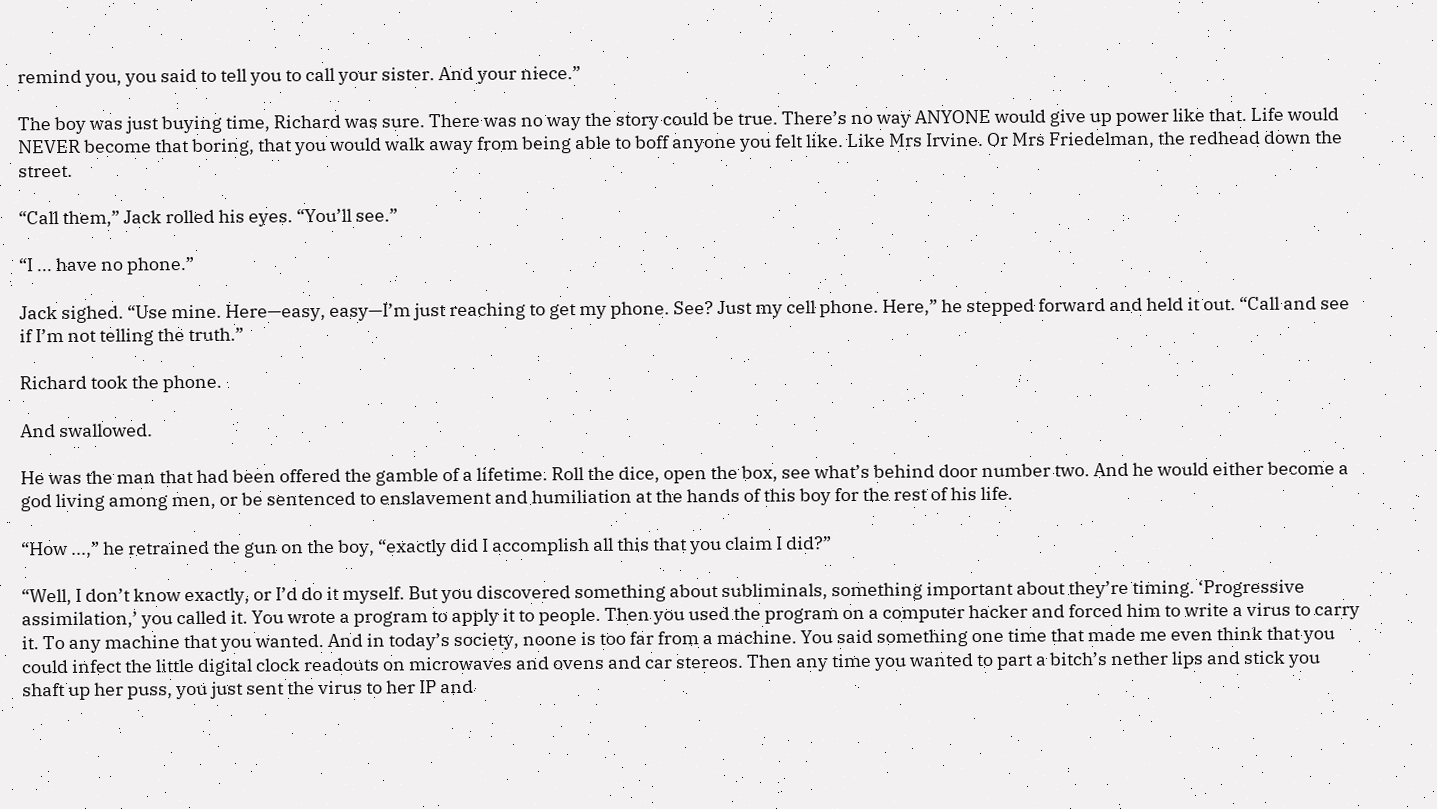remind you, you said to tell you to call your sister. And your niece.”

The boy was just buying time, Richard was sure. There was no way the story could be true. There’s no way ANYONE would give up power like that. Life would NEVER become that boring, that you would walk away from being able to boff anyone you felt like. Like Mrs Irvine. Or Mrs Friedelman, the redhead down the street.

“Call them,” Jack rolled his eyes. “You’ll see.”

“I ... have no phone.”

Jack sighed. “Use mine. Here—easy, easy—I’m just reaching to get my phone. See? Just my cell phone. Here,” he stepped forward and held it out. “Call and see if I’m not telling the truth.”

Richard took the phone.

And swallowed.

He was the man that had been offered the gamble of a lifetime. Roll the dice, open the box, see what’s behind door number two. And he would either become a god living among men, or be sentenced to enslavement and humiliation at the hands of this boy for the rest of his life.

“How ...,” he retrained the gun on the boy, “exactly did I accomplish all this that you claim I did?”

“Well, I don’t know exactly, or I’d do it myself. But you discovered something about subliminals, something important about they’re timing. ‘Progressive assimilation,’ you called it. You wrote a program to apply it to people. Then you used the program on a computer hacker and forced him to write a virus to carry it. To any machine that you wanted. And in today’s society, noone is too far from a machine. You said something one time that made me even think that you could infect the little digital clock readouts on microwaves and ovens and car stereos. Then any time you wanted to part a bitch’s nether lips and stick you shaft up her puss, you just sent the virus to her IP and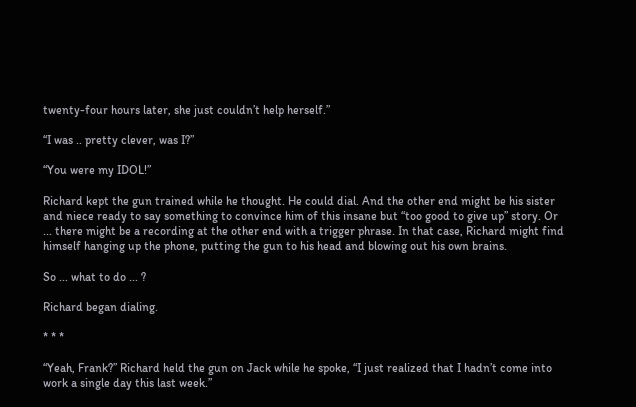twenty-four hours later, she just couldn’t help herself.”

“I was .. pretty clever, was I?”

“You were my IDOL!”

Richard kept the gun trained while he thought. He could dial. And the other end might be his sister and niece ready to say something to convince him of this insane but “too good to give up” story. Or ... there might be a recording at the other end with a trigger phrase. In that case, Richard might find himself hanging up the phone, putting the gun to his head and blowing out his own brains.

So ... what to do ... ?

Richard began dialing.

* * *

“Yeah, Frank?” Richard held the gun on Jack while he spoke, “I just realized that I hadn’t come into work a single day this last week.”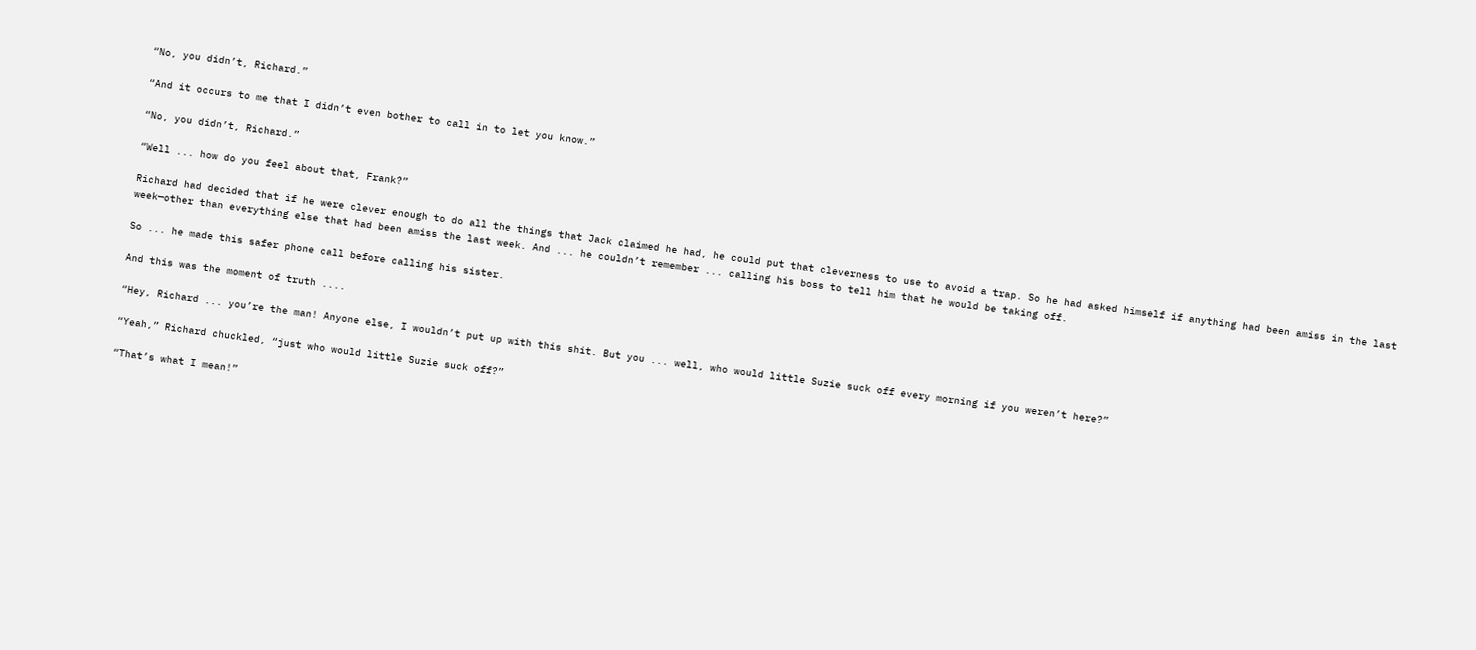“No, you didn’t, Richard.”

“And it occurs to me that I didn’t even bother to call in to let you know.”

“No, you didn’t, Richard.”

“Well ... how do you feel about that, Frank?”

Richard had decided that if he were clever enough to do all the things that Jack claimed he had, he could put that cleverness to use to avoid a trap. So he had asked himself if anything had been amiss in the last week—other than everything else that had been amiss the last week. And ... he couldn’t remember ... calling his boss to tell him that he would be taking off.

So ... he made this safer phone call before calling his sister.

And this was the moment of truth ....

“Hey, Richard ... you’re the man! Anyone else, I wouldn’t put up with this shit. But you ... well, who would little Suzie suck off every morning if you weren’t here?”

“Yeah,” Richard chuckled, “just who would little Suzie suck off?”

“That’s what I mean!”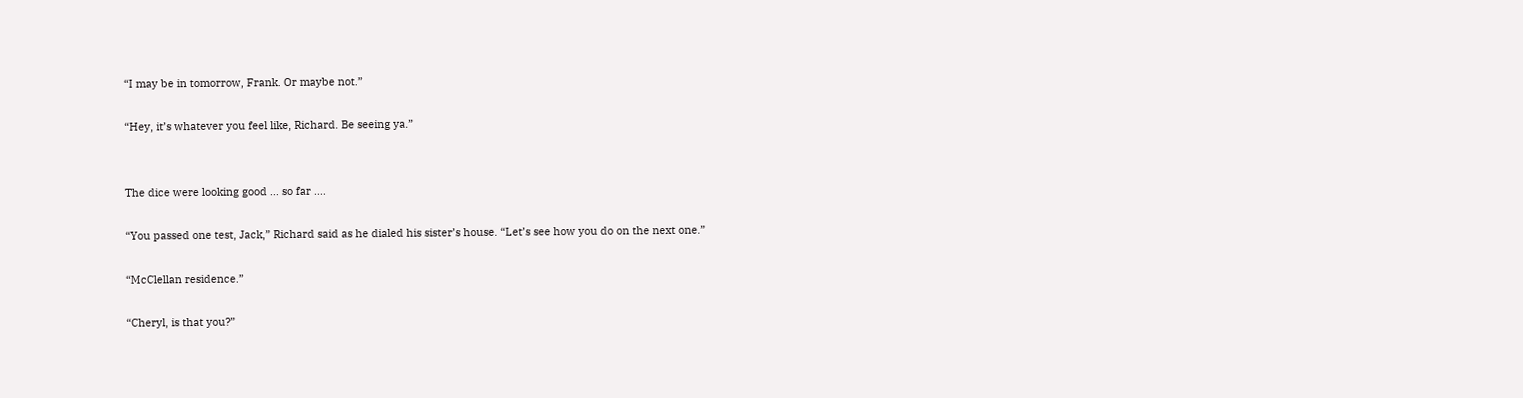“I may be in tomorrow, Frank. Or maybe not.”

“Hey, it’s whatever you feel like, Richard. Be seeing ya.”


The dice were looking good ... so far ....

“You passed one test, Jack,” Richard said as he dialed his sister’s house. “Let’s see how you do on the next one.”

“McClellan residence.”

“Cheryl, is that you?”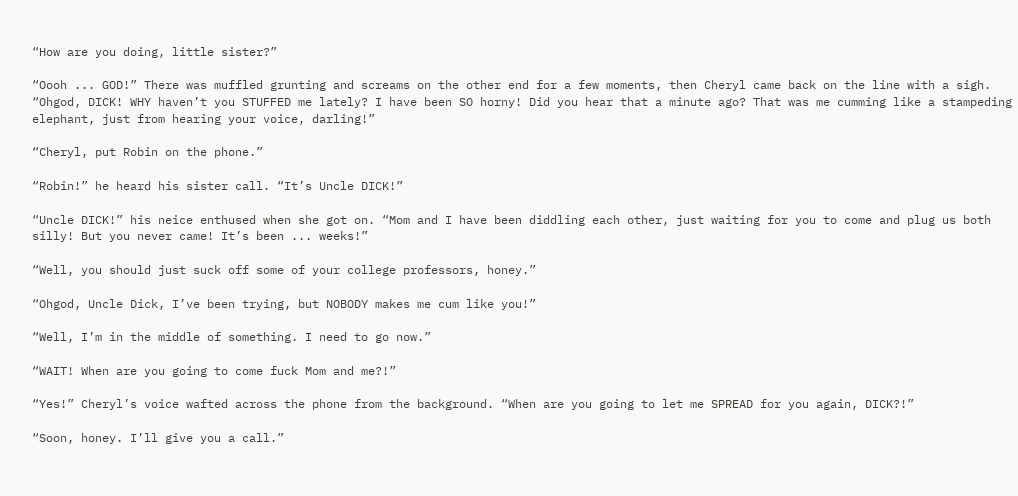“How are you doing, little sister?”

“Oooh ... GOD!” There was muffled grunting and screams on the other end for a few moments, then Cheryl came back on the line with a sigh. “Ohgod, DICK! WHY haven’t you STUFFED me lately? I have been SO horny! Did you hear that a minute ago? That was me cumming like a stampeding elephant, just from hearing your voice, darling!”

“Cheryl, put Robin on the phone.”

“Robin!” he heard his sister call. “It’s Uncle DICK!”

“Uncle DICK!” his neice enthused when she got on. “Mom and I have been diddling each other, just waiting for you to come and plug us both silly! But you never came! It’s been ... weeks!”

“Well, you should just suck off some of your college professors, honey.”

“Ohgod, Uncle Dick, I’ve been trying, but NOBODY makes me cum like you!”

“Well, I’m in the middle of something. I need to go now.”

“WAIT! When are you going to come fuck Mom and me?!”

“Yes!” Cheryl’s voice wafted across the phone from the background. “When are you going to let me SPREAD for you again, DICK?!”

“Soon, honey. I’ll give you a call.”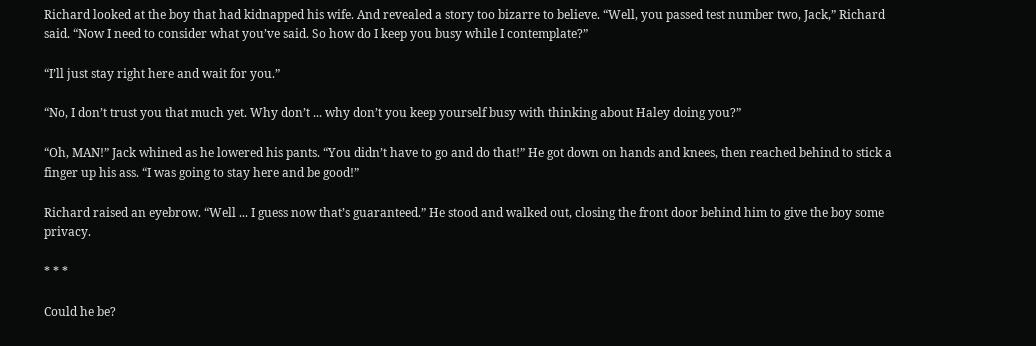Richard looked at the boy that had kidnapped his wife. And revealed a story too bizarre to believe. “Well, you passed test number two, Jack,” Richard said. “Now I need to consider what you’ve said. So how do I keep you busy while I contemplate?”

“I’ll just stay right here and wait for you.”

“No, I don’t trust you that much yet. Why don’t ... why don’t you keep yourself busy with thinking about Haley doing you?”

“Oh, MAN!” Jack whined as he lowered his pants. “You didn’t have to go and do that!” He got down on hands and knees, then reached behind to stick a finger up his ass. “I was going to stay here and be good!”

Richard raised an eyebrow. “Well ... I guess now that’s guaranteed.” He stood and walked out, closing the front door behind him to give the boy some privacy.

* * *

Could he be?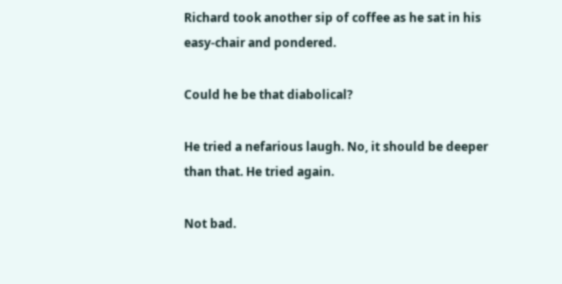Richard took another sip of coffee as he sat in his easy-chair and pondered.

Could he be that diabolical?

He tried a nefarious laugh. No, it should be deeper than that. He tried again.

Not bad.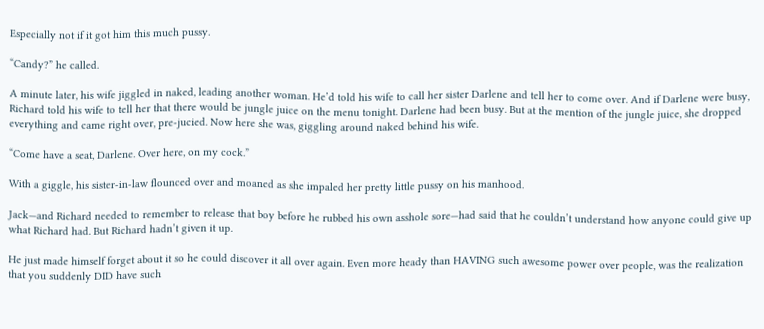Especially not if it got him this much pussy.

“Candy?” he called.

A minute later, his wife jiggled in naked, leading another woman. He’d told his wife to call her sister Darlene and tell her to come over. And if Darlene were busy, Richard told his wife to tell her that there would be jungle juice on the menu tonight. Darlene had been busy. But at the mention of the jungle juice, she dropped everything and came right over, pre-jucied. Now here she was, giggling around naked behind his wife.

“Come have a seat, Darlene. Over here, on my cock.”

With a giggle, his sister-in-law flounced over and moaned as she impaled her pretty little pussy on his manhood.

Jack—and Richard needed to remember to release that boy before he rubbed his own asshole sore—had said that he couldn’t understand how anyone could give up what Richard had. But Richard hadn’t given it up.

He just made himself forget about it so he could discover it all over again. Even more heady than HAVING such awesome power over people, was the realization that you suddenly DID have such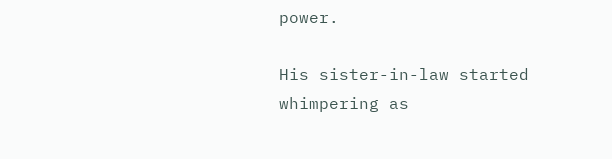power.

His sister-in-law started whimpering as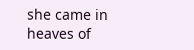she came in heaves of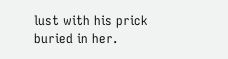lust with his prick buried in her.